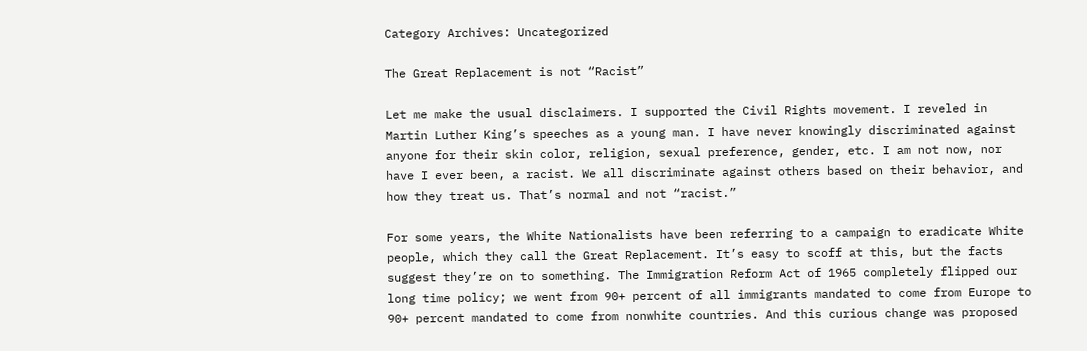Category Archives: Uncategorized

The Great Replacement is not “Racist”

Let me make the usual disclaimers. I supported the Civil Rights movement. I reveled in Martin Luther King’s speeches as a young man. I have never knowingly discriminated against anyone for their skin color, religion, sexual preference, gender, etc. I am not now, nor have I ever been, a racist. We all discriminate against others based on their behavior, and how they treat us. That’s normal and not “racist.”

For some years, the White Nationalists have been referring to a campaign to eradicate White people, which they call the Great Replacement. It’s easy to scoff at this, but the facts suggest they’re on to something. The Immigration Reform Act of 1965 completely flipped our long time policy; we went from 90+ percent of all immigrants mandated to come from Europe to 90+ percent mandated to come from nonwhite countries. And this curious change was proposed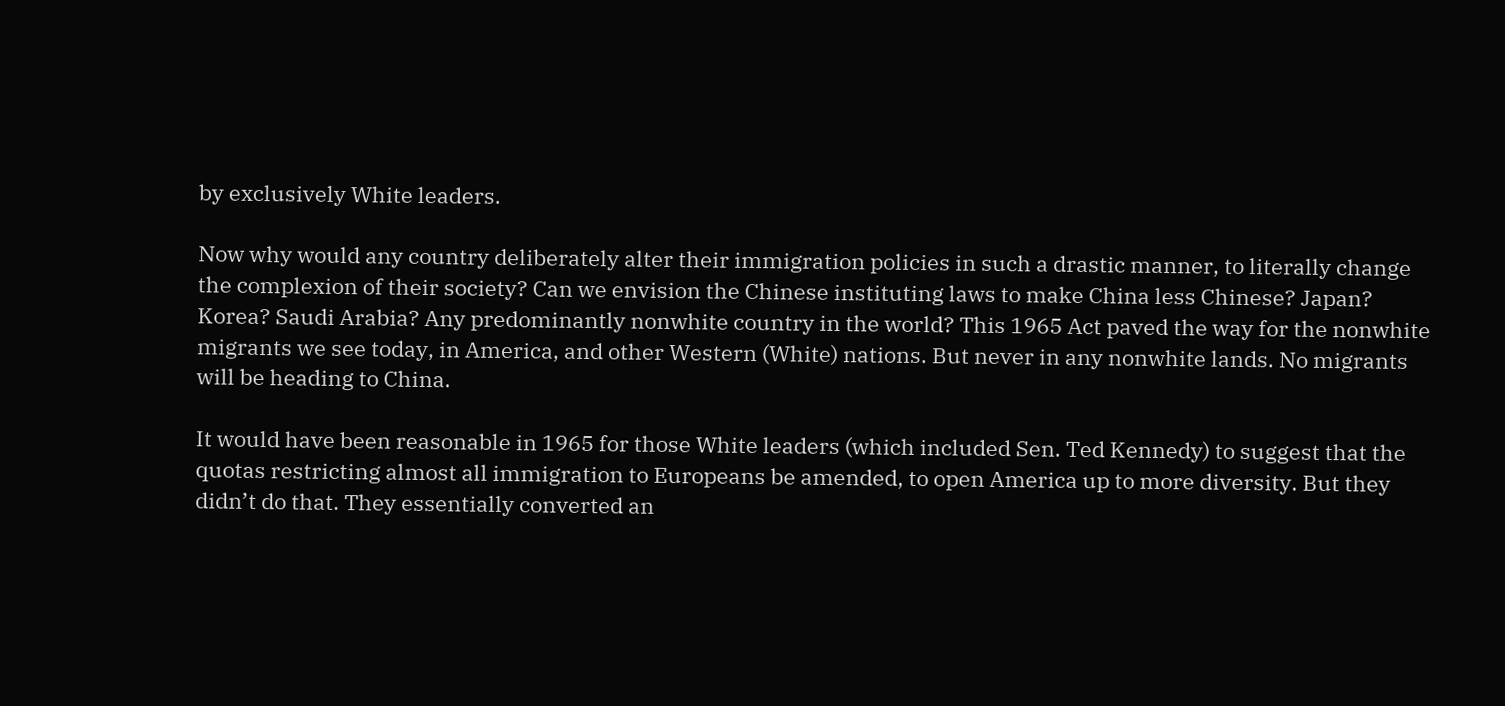by exclusively White leaders.

Now why would any country deliberately alter their immigration policies in such a drastic manner, to literally change the complexion of their society? Can we envision the Chinese instituting laws to make China less Chinese? Japan? Korea? Saudi Arabia? Any predominantly nonwhite country in the world? This 1965 Act paved the way for the nonwhite migrants we see today, in America, and other Western (White) nations. But never in any nonwhite lands. No migrants will be heading to China.

It would have been reasonable in 1965 for those White leaders (which included Sen. Ted Kennedy) to suggest that the quotas restricting almost all immigration to Europeans be amended, to open America up to more diversity. But they didn’t do that. They essentially converted an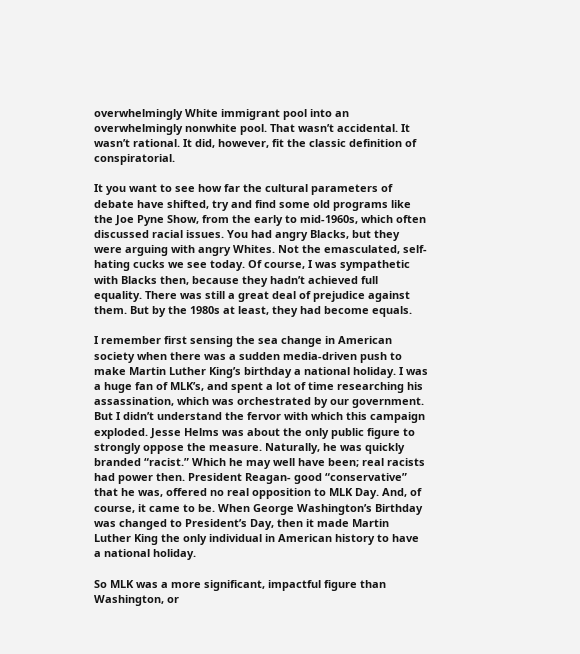overwhelmingly White immigrant pool into an overwhelmingly nonwhite pool. That wasn’t accidental. It wasn’t rational. It did, however, fit the classic definition of conspiratorial.

It you want to see how far the cultural parameters of debate have shifted, try and find some old programs like the Joe Pyne Show, from the early to mid-1960s, which often discussed racial issues. You had angry Blacks, but they were arguing with angry Whites. Not the emasculated, self-hating cucks we see today. Of course, I was sympathetic with Blacks then, because they hadn’t achieved full equality. There was still a great deal of prejudice against them. But by the 1980s at least, they had become equals.

I remember first sensing the sea change in American society when there was a sudden media-driven push to make Martin Luther King’s birthday a national holiday. I was a huge fan of MLK’s, and spent a lot of time researching his assassination, which was orchestrated by our government. But I didn’t understand the fervor with which this campaign exploded. Jesse Helms was about the only public figure to strongly oppose the measure. Naturally, he was quickly branded “racist.” Which he may well have been; real racists had power then. President Reagan- good “conservative” that he was, offered no real opposition to MLK Day. And, of course, it came to be. When George Washington’s Birthday was changed to President’s Day, then it made Martin Luther King the only individual in American history to have a national holiday.

So MLK was a more significant, impactful figure than Washington, or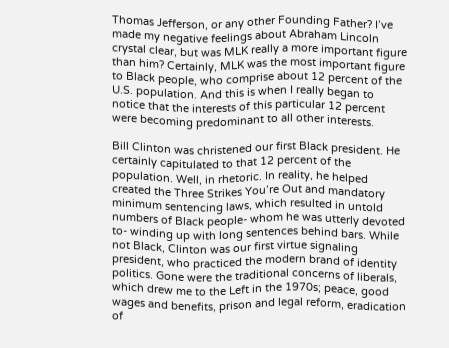Thomas Jefferson, or any other Founding Father? I’ve made my negative feelings about Abraham Lincoln crystal clear, but was MLK really a more important figure than him? Certainly, MLK was the most important figure to Black people, who comprise about 12 percent of the U.S. population. And this is when I really began to notice that the interests of this particular 12 percent were becoming predominant to all other interests.

Bill Clinton was christened our first Black president. He certainly capitulated to that 12 percent of the population. Well, in rhetoric. In reality, he helped created the Three Strikes You’re Out and mandatory minimum sentencing laws, which resulted in untold numbers of Black people- whom he was utterly devoted to- winding up with long sentences behind bars. While not Black, Clinton was our first virtue signaling president, who practiced the modern brand of identity politics. Gone were the traditional concerns of liberals, which drew me to the Left in the 1970s; peace, good wages and benefits, prison and legal reform, eradication of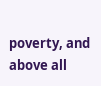poverty, and above all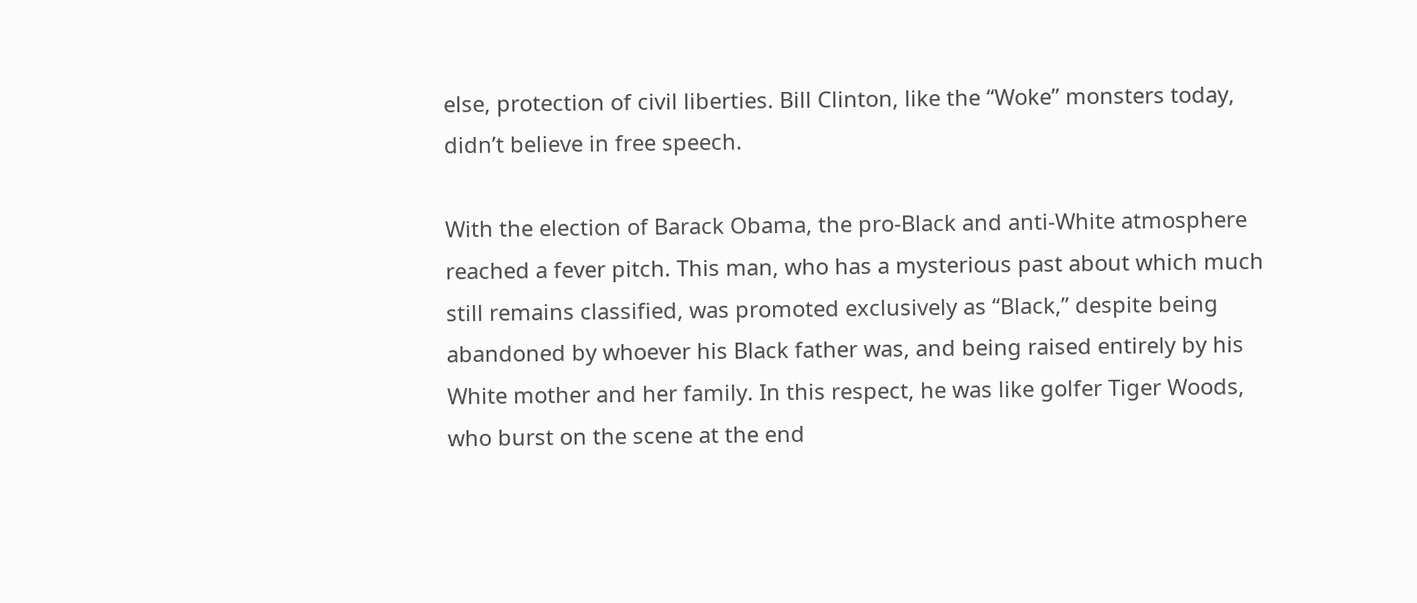else, protection of civil liberties. Bill Clinton, like the “Woke” monsters today, didn’t believe in free speech.

With the election of Barack Obama, the pro-Black and anti-White atmosphere reached a fever pitch. This man, who has a mysterious past about which much still remains classified, was promoted exclusively as “Black,” despite being abandoned by whoever his Black father was, and being raised entirely by his White mother and her family. In this respect, he was like golfer Tiger Woods, who burst on the scene at the end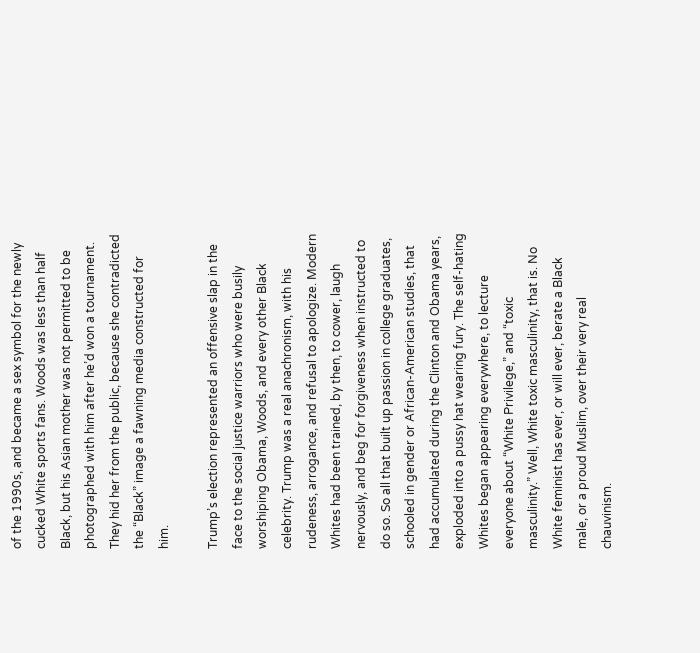of the 1990s, and became a sex symbol for the newly cucked White sports fans. Woods was less than half Black, but his Asian mother was not permitted to be photographed with him after he’d won a tournament. They hid her from the public, because she contradicted the “Black” image a fawning media constructed for him.

Trump’s election represented an offensive slap in the face to the social justice warriors who were busily worshiping Obama, Woods, and every other Black celebrity. Trump was a real anachronism, with his rudeness, arrogance, and refusal to apologize. Modern Whites had been trained, by then, to cower, laugh nervously, and beg for forgiveness when instructed to do so. So all that built up passion in college graduates, schooled in gender or African-American studies, that had accumulated during the Clinton and Obama years, exploded into a pussy hat wearing fury. The self-hating Whites began appearing everywhere, to lecture everyone about “White Privilege,” and “toxic masculinity.” Well, White toxic masculinity, that is. No White feminist has ever, or will ever, berate a Black male, or a proud Muslim, over their very real chauvinism.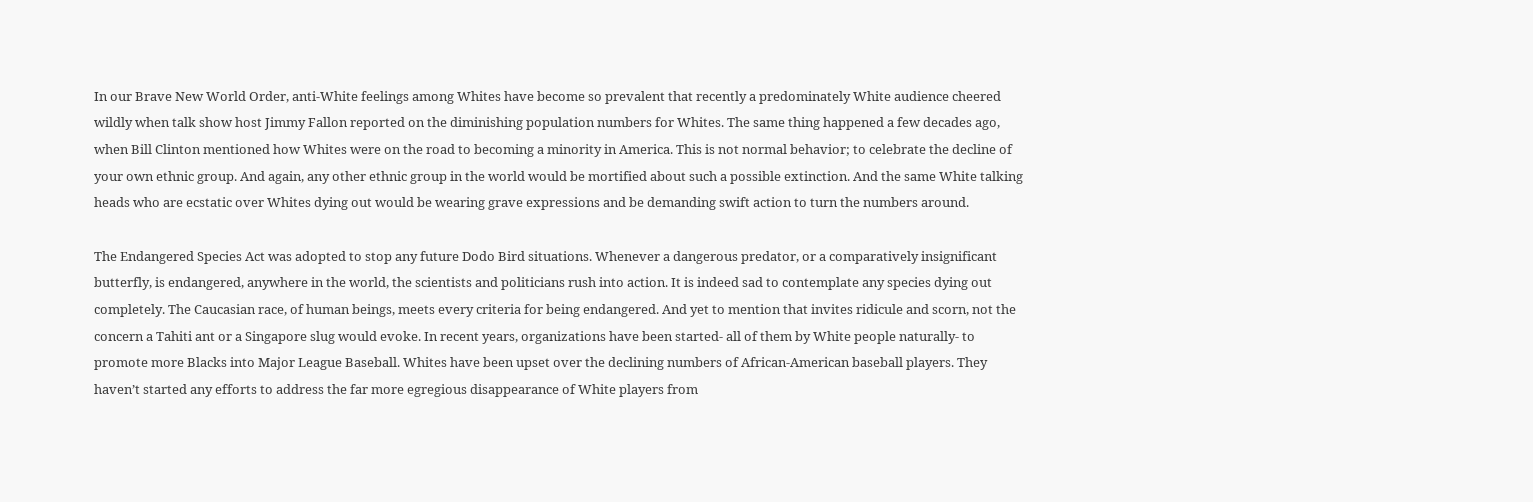In our Brave New World Order, anti-White feelings among Whites have become so prevalent that recently a predominately White audience cheered wildly when talk show host Jimmy Fallon reported on the diminishing population numbers for Whites. The same thing happened a few decades ago, when Bill Clinton mentioned how Whites were on the road to becoming a minority in America. This is not normal behavior; to celebrate the decline of your own ethnic group. And again, any other ethnic group in the world would be mortified about such a possible extinction. And the same White talking heads who are ecstatic over Whites dying out would be wearing grave expressions and be demanding swift action to turn the numbers around.

The Endangered Species Act was adopted to stop any future Dodo Bird situations. Whenever a dangerous predator, or a comparatively insignificant butterfly, is endangered, anywhere in the world, the scientists and politicians rush into action. It is indeed sad to contemplate any species dying out completely. The Caucasian race, of human beings, meets every criteria for being endangered. And yet to mention that invites ridicule and scorn, not the concern a Tahiti ant or a Singapore slug would evoke. In recent years, organizations have been started- all of them by White people naturally- to promote more Blacks into Major League Baseball. Whites have been upset over the declining numbers of African-American baseball players. They haven’t started any efforts to address the far more egregious disappearance of White players from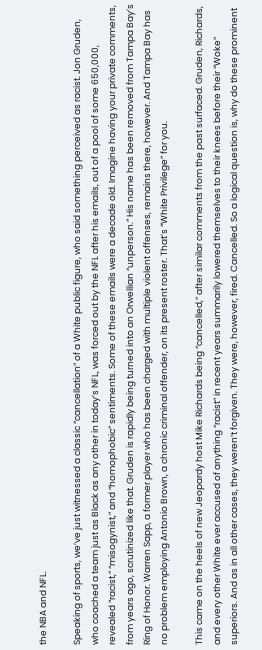the NBA and NFL.

Speaking of sports, we’ve just witnessed a classic “cancellation” of a White public figure, who said something perceived as racist. Jon Gruden, who coached a team just as Black as any other in today’s NFL, was forced out by the NFL after his emails, out of a pool of some 650,000, revealed “racist,” “misogynist,” and “homophobic” sentiments. Some of these emails were a decade old. Imagine having your private comments, from years ago, scrutinized like that. Gruden is rapidly being turned into an Orwellian “unperson.” His name has been removed from Tampa Bay’s Ring of Honor. Warren Sapp, a former player who has been charged with multiple violent offenses, remains there, however. And Tampa Bay has no problem employing Antonio Brown, a chronic criminal offender, on its present roster. That’s “White Privilege” for you.

This came on the heels of new Jeopardy host Mike Richards being “cancelled,” after similar comments from the past surfaced. Gruden, Richards, and every other White ever accused of anything “racist” in recent years summarily lowered themselves to their knees before their “Woke” superiors. And as in all other cases, they weren’t forgiven. They were, however, fired. Cancelled. So a logical question is, why do these prominent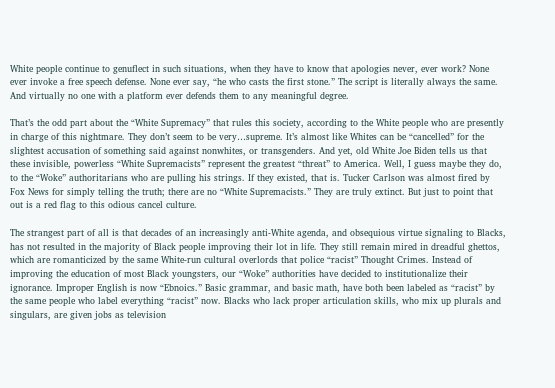White people continue to genuflect in such situations, when they have to know that apologies never, ever work? None ever invoke a free speech defense. None ever say, “he who casts the first stone.” The script is literally always the same. And virtually no one with a platform ever defends them to any meaningful degree.

That’s the odd part about the “White Supremacy” that rules this society, according to the White people who are presently in charge of this nightmare. They don’t seem to be very…supreme. It’s almost like Whites can be “cancelled” for the slightest accusation of something said against nonwhites, or transgenders. And yet, old White Joe Biden tells us that these invisible, powerless “White Supremacists” represent the greatest “threat” to America. Well, I guess maybe they do, to the “Woke” authoritarians who are pulling his strings. If they existed, that is. Tucker Carlson was almost fired by Fox News for simply telling the truth; there are no “White Supremacists.” They are truly extinct. But just to point that out is a red flag to this odious cancel culture.

The strangest part of all is that decades of an increasingly anti-White agenda, and obsequious virtue signaling to Blacks, has not resulted in the majority of Black people improving their lot in life. They still remain mired in dreadful ghettos, which are romanticized by the same White-run cultural overlords that police “racist” Thought Crimes. Instead of improving the education of most Black youngsters, our “Woke” authorities have decided to institutionalize their ignorance. Improper English is now “Ebnoics.” Basic grammar, and basic math, have both been labeled as “racist” by the same people who label everything “racist” now. Blacks who lack proper articulation skills, who mix up plurals and singulars, are given jobs as television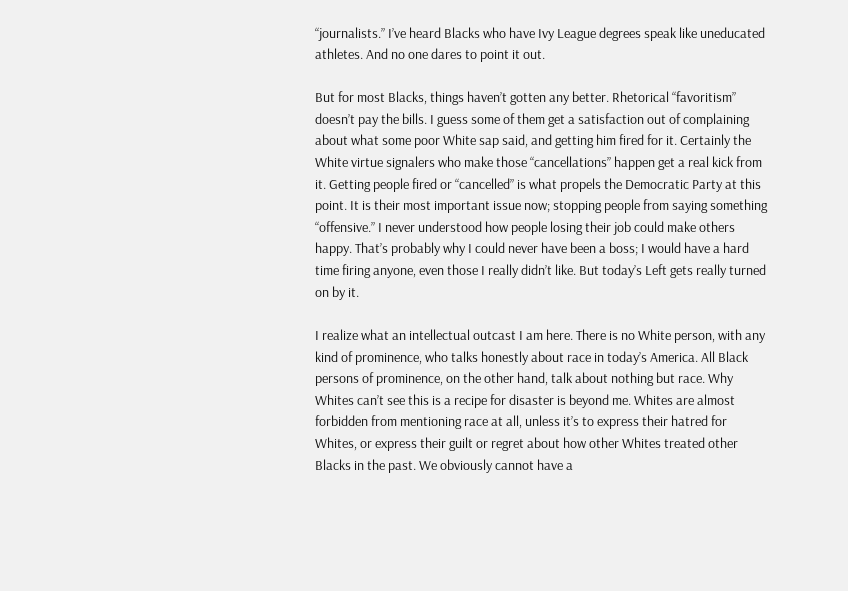“journalists.” I’ve heard Blacks who have Ivy League degrees speak like uneducated athletes. And no one dares to point it out.

But for most Blacks, things haven’t gotten any better. Rhetorical “favoritism” doesn’t pay the bills. I guess some of them get a satisfaction out of complaining about what some poor White sap said, and getting him fired for it. Certainly the White virtue signalers who make those “cancellations” happen get a real kick from it. Getting people fired or “cancelled” is what propels the Democratic Party at this point. It is their most important issue now; stopping people from saying something “offensive.” I never understood how people losing their job could make others happy. That’s probably why I could never have been a boss; I would have a hard time firing anyone, even those I really didn’t like. But today’s Left gets really turned on by it.

I realize what an intellectual outcast I am here. There is no White person, with any kind of prominence, who talks honestly about race in today’s America. All Black persons of prominence, on the other hand, talk about nothing but race. Why Whites can’t see this is a recipe for disaster is beyond me. Whites are almost forbidden from mentioning race at all, unless it’s to express their hatred for Whites, or express their guilt or regret about how other Whites treated other Blacks in the past. We obviously cannot have a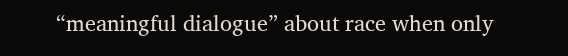“meaningful dialogue” about race when only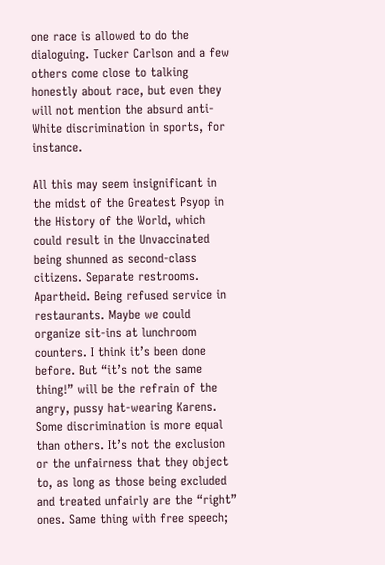one race is allowed to do the dialoguing. Tucker Carlson and a few others come close to talking honestly about race, but even they will not mention the absurd anti-White discrimination in sports, for instance.

All this may seem insignificant in the midst of the Greatest Psyop in the History of the World, which could result in the Unvaccinated being shunned as second-class citizens. Separate restrooms. Apartheid. Being refused service in restaurants. Maybe we could organize sit-ins at lunchroom counters. I think it’s been done before. But “it’s not the same thing!” will be the refrain of the angry, pussy hat-wearing Karens. Some discrimination is more equal than others. It’s not the exclusion or the unfairness that they object to, as long as those being excluded and treated unfairly are the “right” ones. Same thing with free speech;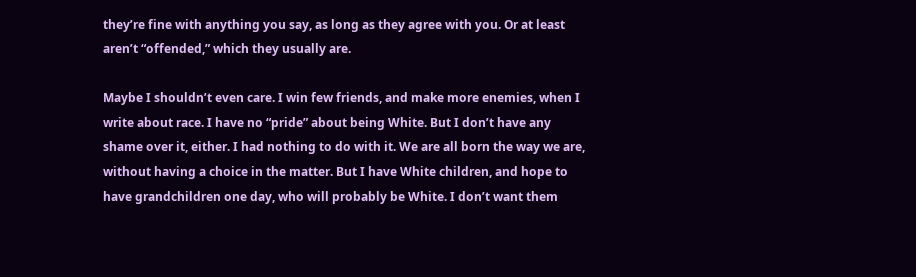they’re fine with anything you say, as long as they agree with you. Or at least aren’t “offended,” which they usually are.

Maybe I shouldn’t even care. I win few friends, and make more enemies, when I write about race. I have no “pride” about being White. But I don’t have any shame over it, either. I had nothing to do with it. We are all born the way we are, without having a choice in the matter. But I have White children, and hope to have grandchildren one day, who will probably be White. I don’t want them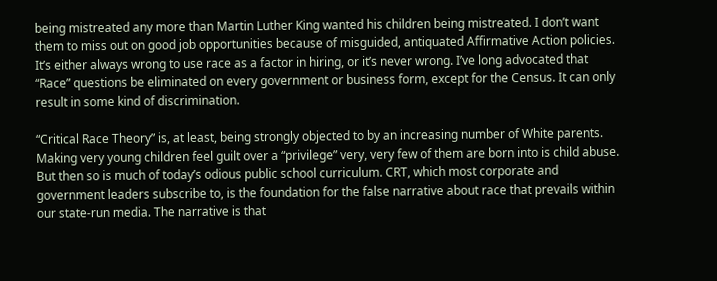being mistreated any more than Martin Luther King wanted his children being mistreated. I don’t want them to miss out on good job opportunities because of misguided, antiquated Affirmative Action policies. It’s either always wrong to use race as a factor in hiring, or it’s never wrong. I’ve long advocated that “Race” questions be eliminated on every government or business form, except for the Census. It can only result in some kind of discrimination.

“Critical Race Theory” is, at least, being strongly objected to by an increasing number of White parents. Making very young children feel guilt over a “privilege” very, very few of them are born into is child abuse. But then so is much of today’s odious public school curriculum. CRT, which most corporate and government leaders subscribe to, is the foundation for the false narrative about race that prevails within our state-run media. The narrative is that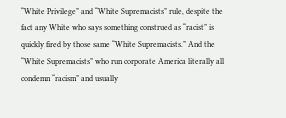“White Privilege” and “White Supremacists” rule, despite the fact any White who says something construed as “racist” is quickly fired by those same “White Supremacists.” And the “White Supremacists” who run corporate America literally all condemn “racism” and usually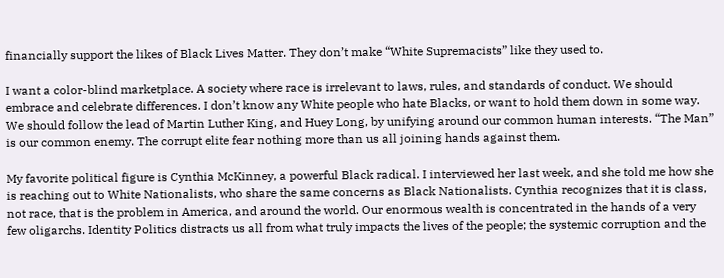financially support the likes of Black Lives Matter. They don’t make “White Supremacists” like they used to.

I want a color-blind marketplace. A society where race is irrelevant to laws, rules, and standards of conduct. We should embrace and celebrate differences. I don’t know any White people who hate Blacks, or want to hold them down in some way. We should follow the lead of Martin Luther King, and Huey Long, by unifying around our common human interests. “The Man” is our common enemy. The corrupt elite fear nothing more than us all joining hands against them.

My favorite political figure is Cynthia McKinney, a powerful Black radical. I interviewed her last week, and she told me how she is reaching out to White Nationalists, who share the same concerns as Black Nationalists. Cynthia recognizes that it is class, not race, that is the problem in America, and around the world. Our enormous wealth is concentrated in the hands of a very few oligarchs. Identity Politics distracts us all from what truly impacts the lives of the people; the systemic corruption and the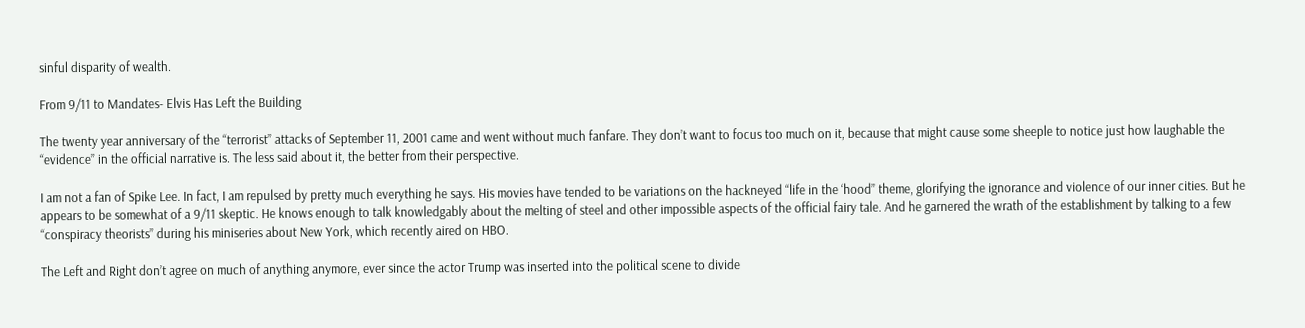sinful disparity of wealth.

From 9/11 to Mandates- Elvis Has Left the Building

The twenty year anniversary of the “terrorist” attacks of September 11, 2001 came and went without much fanfare. They don’t want to focus too much on it, because that might cause some sheeple to notice just how laughable the “evidence” in the official narrative is. The less said about it, the better from their perspective.

I am not a fan of Spike Lee. In fact, I am repulsed by pretty much everything he says. His movies have tended to be variations on the hackneyed “life in the ‘hood” theme, glorifying the ignorance and violence of our inner cities. But he appears to be somewhat of a 9/11 skeptic. He knows enough to talk knowledgably about the melting of steel and other impossible aspects of the official fairy tale. And he garnered the wrath of the establishment by talking to a few “conspiracy theorists” during his miniseries about New York, which recently aired on HBO.

The Left and Right don’t agree on much of anything anymore, ever since the actor Trump was inserted into the political scene to divide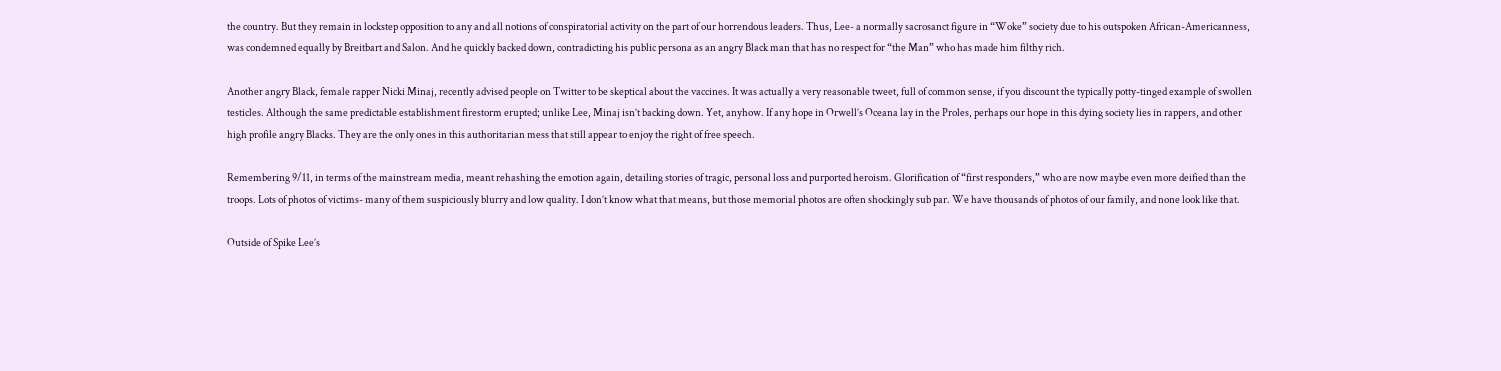the country. But they remain in lockstep opposition to any and all notions of conspiratorial activity on the part of our horrendous leaders. Thus, Lee- a normally sacrosanct figure in “Woke” society due to his outspoken African-Americanness, was condemned equally by Breitbart and Salon. And he quickly backed down, contradicting his public persona as an angry Black man that has no respect for “the Man” who has made him filthy rich.

Another angry Black, female rapper Nicki Minaj, recently advised people on Twitter to be skeptical about the vaccines. It was actually a very reasonable tweet, full of common sense, if you discount the typically potty-tinged example of swollen testicles. Although the same predictable establishment firestorm erupted; unlike Lee, Minaj isn’t backing down. Yet, anyhow. If any hope in Orwell’s Oceana lay in the Proles, perhaps our hope in this dying society lies in rappers, and other high profile angry Blacks. They are the only ones in this authoritarian mess that still appear to enjoy the right of free speech.

Remembering 9/11, in terms of the mainstream media, meant rehashing the emotion again, detailing stories of tragic, personal loss and purported heroism. Glorification of “first responders,” who are now maybe even more deified than the troops. Lots of photos of victims- many of them suspiciously blurry and low quality. I don’t know what that means, but those memorial photos are often shockingly sub par. We have thousands of photos of our family, and none look like that.

Outside of Spike Lee’s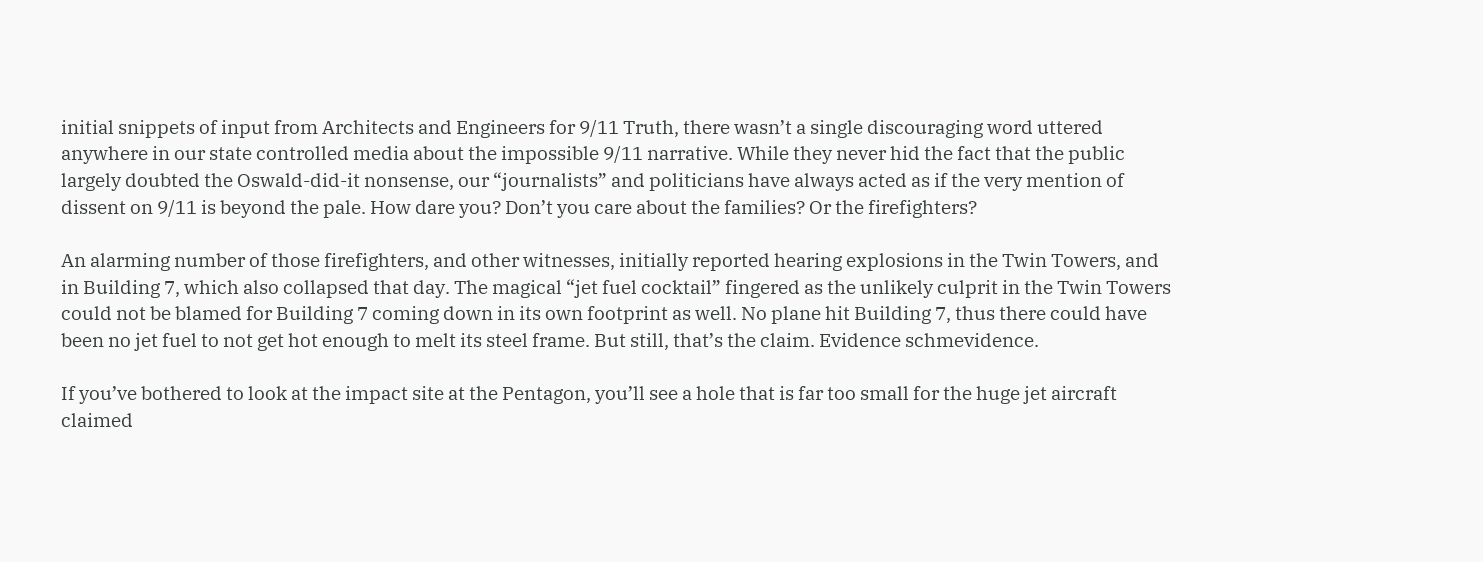initial snippets of input from Architects and Engineers for 9/11 Truth, there wasn’t a single discouraging word uttered anywhere in our state controlled media about the impossible 9/11 narrative. While they never hid the fact that the public largely doubted the Oswald-did-it nonsense, our “journalists” and politicians have always acted as if the very mention of dissent on 9/11 is beyond the pale. How dare you? Don’t you care about the families? Or the firefighters?

An alarming number of those firefighters, and other witnesses, initially reported hearing explosions in the Twin Towers, and in Building 7, which also collapsed that day. The magical “jet fuel cocktail” fingered as the unlikely culprit in the Twin Towers could not be blamed for Building 7 coming down in its own footprint as well. No plane hit Building 7, thus there could have been no jet fuel to not get hot enough to melt its steel frame. But still, that’s the claim. Evidence schmevidence.

If you’ve bothered to look at the impact site at the Pentagon, you’ll see a hole that is far too small for the huge jet aircraft claimed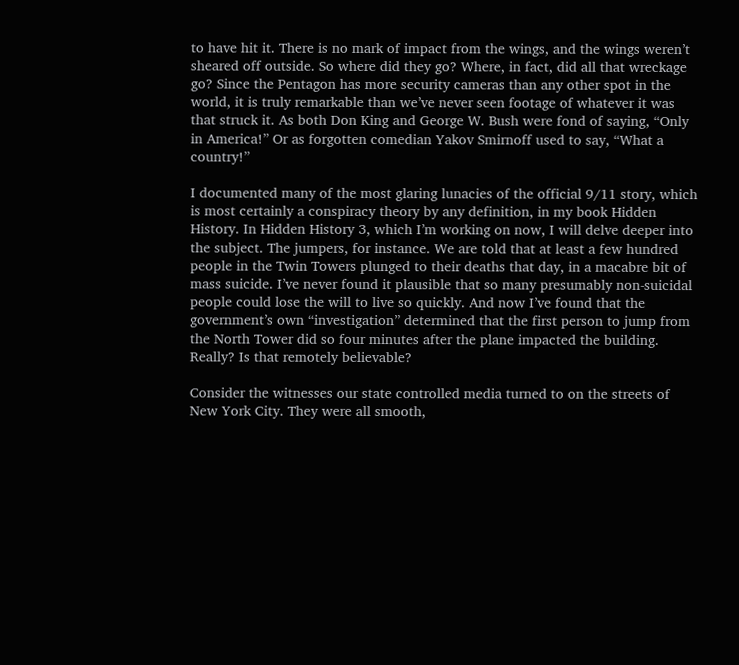to have hit it. There is no mark of impact from the wings, and the wings weren’t sheared off outside. So where did they go? Where, in fact, did all that wreckage go? Since the Pentagon has more security cameras than any other spot in the world, it is truly remarkable than we’ve never seen footage of whatever it was that struck it. As both Don King and George W. Bush were fond of saying, “Only in America!” Or as forgotten comedian Yakov Smirnoff used to say, “What a country!”

I documented many of the most glaring lunacies of the official 9/11 story, which is most certainly a conspiracy theory by any definition, in my book Hidden History. In Hidden History 3, which I’m working on now, I will delve deeper into the subject. The jumpers, for instance. We are told that at least a few hundred people in the Twin Towers plunged to their deaths that day, in a macabre bit of mass suicide. I’ve never found it plausible that so many presumably non-suicidal people could lose the will to live so quickly. And now I’ve found that the government’s own “investigation” determined that the first person to jump from the North Tower did so four minutes after the plane impacted the building. Really? Is that remotely believable?

Consider the witnesses our state controlled media turned to on the streets of New York City. They were all smooth,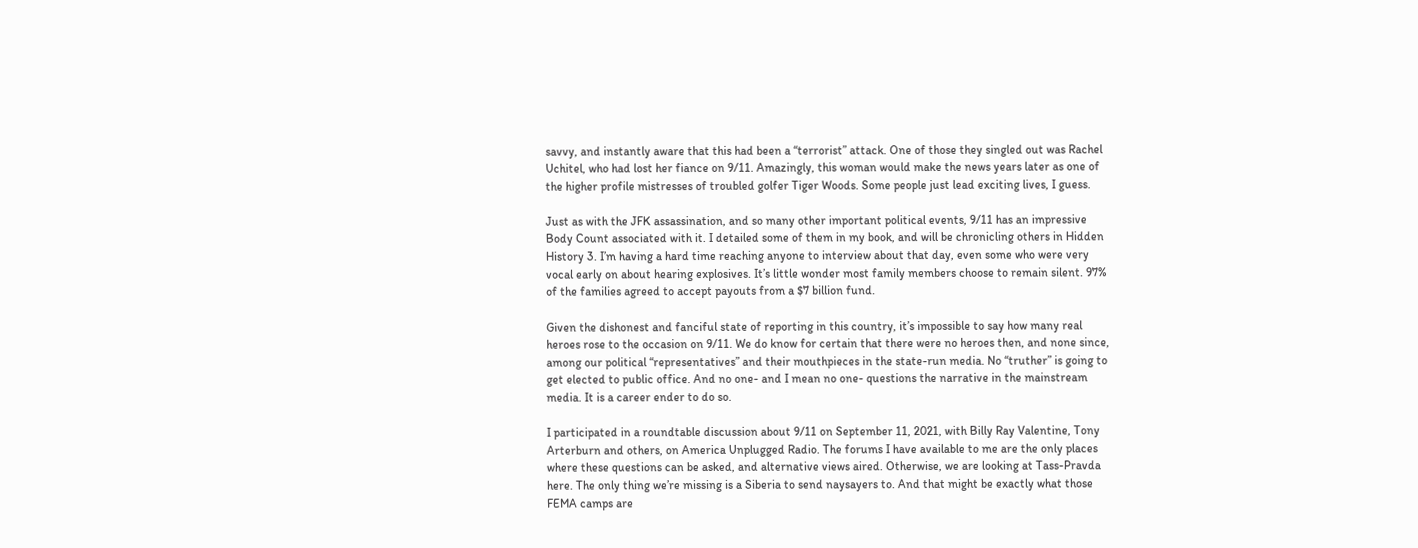savvy, and instantly aware that this had been a “terrorist” attack. One of those they singled out was Rachel Uchitel, who had lost her fiance on 9/11. Amazingly, this woman would make the news years later as one of the higher profile mistresses of troubled golfer Tiger Woods. Some people just lead exciting lives, I guess.

Just as with the JFK assassination, and so many other important political events, 9/11 has an impressive Body Count associated with it. I detailed some of them in my book, and will be chronicling others in Hidden History 3. I’m having a hard time reaching anyone to interview about that day, even some who were very vocal early on about hearing explosives. It’s little wonder most family members choose to remain silent. 97% of the families agreed to accept payouts from a $7 billion fund.

Given the dishonest and fanciful state of reporting in this country, it’s impossible to say how many real heroes rose to the occasion on 9/11. We do know for certain that there were no heroes then, and none since, among our political “representatives” and their mouthpieces in the state-run media. No “truther” is going to get elected to public office. And no one- and I mean no one- questions the narrative in the mainstream media. It is a career ender to do so.

I participated in a roundtable discussion about 9/11 on September 11, 2021, with Billy Ray Valentine, Tony Arterburn and others, on America Unplugged Radio. The forums I have available to me are the only places where these questions can be asked, and alternative views aired. Otherwise, we are looking at Tass-Pravda here. The only thing we’re missing is a Siberia to send naysayers to. And that might be exactly what those FEMA camps are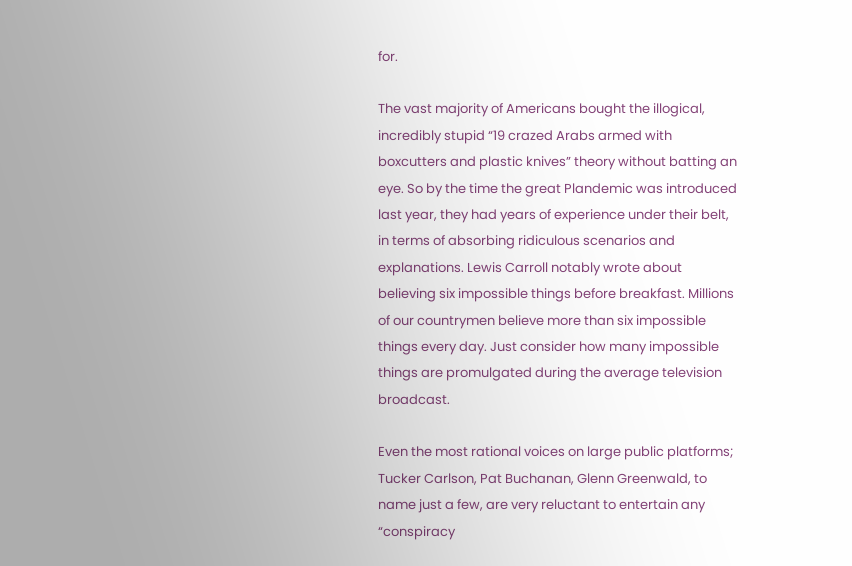for.

The vast majority of Americans bought the illogical, incredibly stupid “19 crazed Arabs armed with boxcutters and plastic knives” theory without batting an eye. So by the time the great Plandemic was introduced last year, they had years of experience under their belt, in terms of absorbing ridiculous scenarios and explanations. Lewis Carroll notably wrote about believing six impossible things before breakfast. Millions of our countrymen believe more than six impossible things every day. Just consider how many impossible things are promulgated during the average television broadcast.

Even the most rational voices on large public platforms; Tucker Carlson, Pat Buchanan, Glenn Greenwald, to name just a few, are very reluctant to entertain any “conspiracy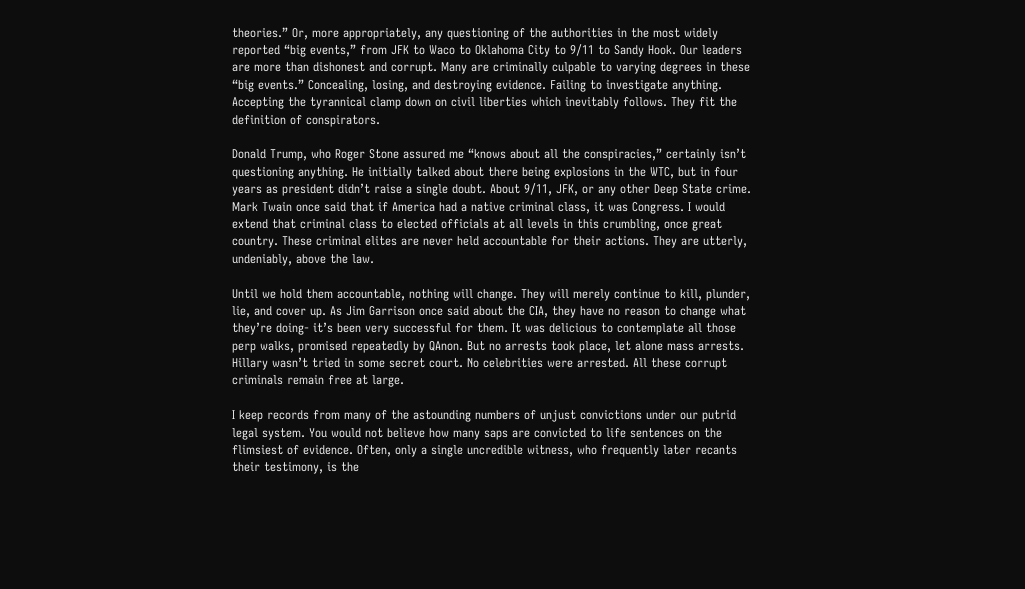theories.” Or, more appropriately, any questioning of the authorities in the most widely reported “big events,” from JFK to Waco to Oklahoma City to 9/11 to Sandy Hook. Our leaders are more than dishonest and corrupt. Many are criminally culpable to varying degrees in these “big events.” Concealing, losing, and destroying evidence. Failing to investigate anything. Accepting the tyrannical clamp down on civil liberties which inevitably follows. They fit the definition of conspirators.

Donald Trump, who Roger Stone assured me “knows about all the conspiracies,” certainly isn’t questioning anything. He initially talked about there being explosions in the WTC, but in four years as president didn’t raise a single doubt. About 9/11, JFK, or any other Deep State crime. Mark Twain once said that if America had a native criminal class, it was Congress. I would extend that criminal class to elected officials at all levels in this crumbling, once great country. These criminal elites are never held accountable for their actions. They are utterly, undeniably, above the law.

Until we hold them accountable, nothing will change. They will merely continue to kill, plunder, lie, and cover up. As Jim Garrison once said about the CIA, they have no reason to change what they’re doing- it’s been very successful for them. It was delicious to contemplate all those perp walks, promised repeatedly by QAnon. But no arrests took place, let alone mass arrests. Hillary wasn’t tried in some secret court. No celebrities were arrested. All these corrupt criminals remain free at large.

I keep records from many of the astounding numbers of unjust convictions under our putrid legal system. You would not believe how many saps are convicted to life sentences on the flimsiest of evidence. Often, only a single uncredible witness, who frequently later recants their testimony, is the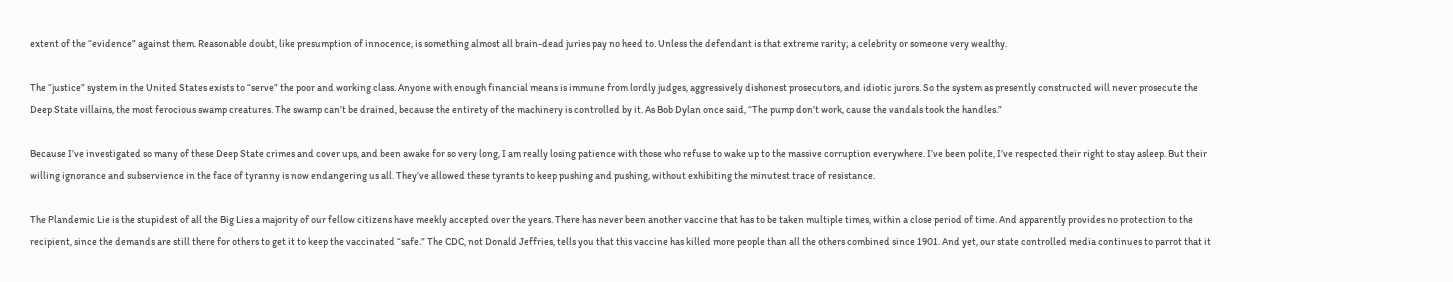extent of the “evidence” against them. Reasonable doubt, like presumption of innocence, is something almost all brain-dead juries pay no heed to. Unless the defendant is that extreme rarity; a celebrity or someone very wealthy.

The “justice” system in the United States exists to “serve” the poor and working class. Anyone with enough financial means is immune from lordly judges, aggressively dishonest prosecutors, and idiotic jurors. So the system as presently constructed will never prosecute the Deep State villains, the most ferocious swamp creatures. The swamp can’t be drained, because the entirety of the machinery is controlled by it. As Bob Dylan once said, “The pump don’t work, cause the vandals took the handles.”

Because I’ve investigated so many of these Deep State crimes and cover ups, and been awake for so very long, I am really losing patience with those who refuse to wake up to the massive corruption everywhere. I’ve been polite, I’ve respected their right to stay asleep. But their willing ignorance and subservience in the face of tyranny is now endangering us all. They’ve allowed these tyrants to keep pushing and pushing, without exhibiting the minutest trace of resistance.

The Plandemic Lie is the stupidest of all the Big Lies a majority of our fellow citizens have meekly accepted over the years. There has never been another vaccine that has to be taken multiple times, within a close period of time. And apparently provides no protection to the recipient, since the demands are still there for others to get it to keep the vaccinated “safe.” The CDC, not Donald Jeffries, tells you that this vaccine has killed more people than all the others combined since 1901. And yet, our state controlled media continues to parrot that it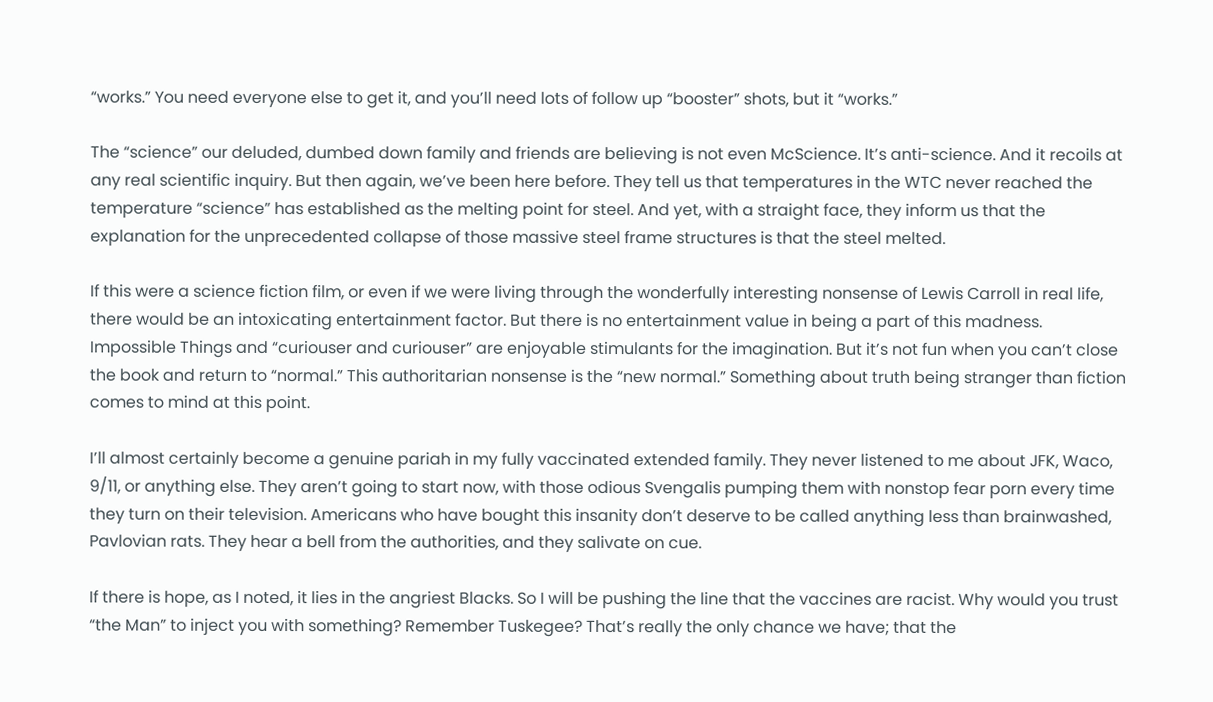“works.” You need everyone else to get it, and you’ll need lots of follow up “booster” shots, but it “works.”

The “science” our deluded, dumbed down family and friends are believing is not even McScience. It’s anti-science. And it recoils at any real scientific inquiry. But then again, we’ve been here before. They tell us that temperatures in the WTC never reached the temperature “science” has established as the melting point for steel. And yet, with a straight face, they inform us that the explanation for the unprecedented collapse of those massive steel frame structures is that the steel melted.

If this were a science fiction film, or even if we were living through the wonderfully interesting nonsense of Lewis Carroll in real life, there would be an intoxicating entertainment factor. But there is no entertainment value in being a part of this madness. Impossible Things and “curiouser and curiouser” are enjoyable stimulants for the imagination. But it’s not fun when you can’t close the book and return to “normal.” This authoritarian nonsense is the “new normal.” Something about truth being stranger than fiction comes to mind at this point.

I’ll almost certainly become a genuine pariah in my fully vaccinated extended family. They never listened to me about JFK, Waco, 9/11, or anything else. They aren’t going to start now, with those odious Svengalis pumping them with nonstop fear porn every time they turn on their television. Americans who have bought this insanity don’t deserve to be called anything less than brainwashed, Pavlovian rats. They hear a bell from the authorities, and they salivate on cue.

If there is hope, as I noted, it lies in the angriest Blacks. So I will be pushing the line that the vaccines are racist. Why would you trust “the Man” to inject you with something? Remember Tuskegee? That’s really the only chance we have; that the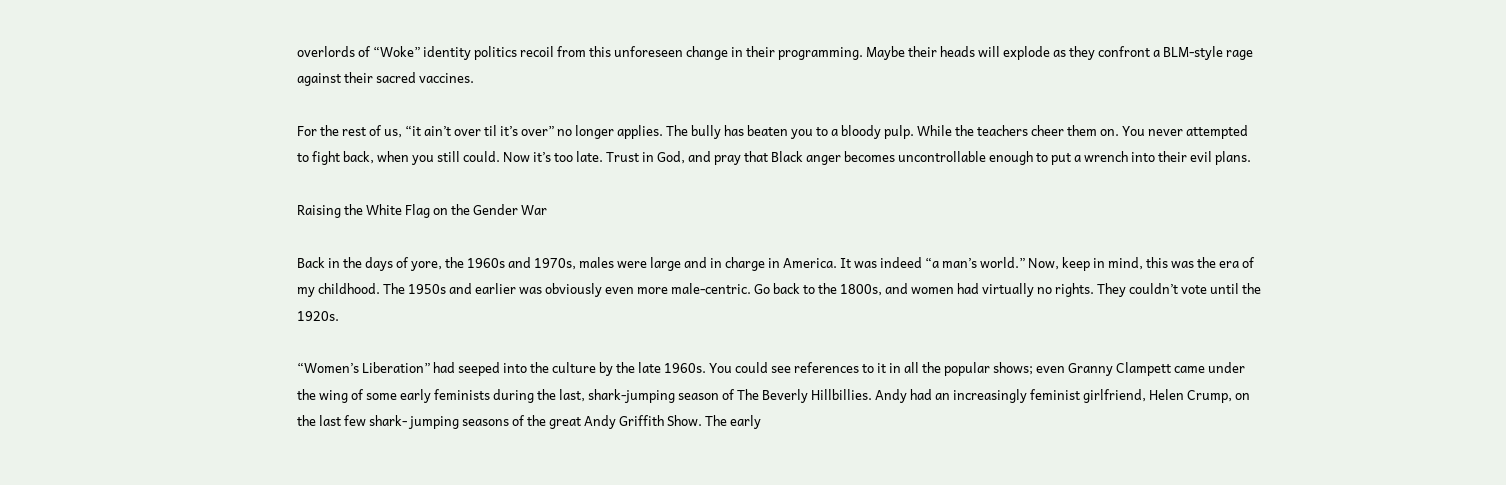overlords of “Woke” identity politics recoil from this unforeseen change in their programming. Maybe their heads will explode as they confront a BLM-style rage against their sacred vaccines.

For the rest of us, “it ain’t over til it’s over” no longer applies. The bully has beaten you to a bloody pulp. While the teachers cheer them on. You never attempted to fight back, when you still could. Now it’s too late. Trust in God, and pray that Black anger becomes uncontrollable enough to put a wrench into their evil plans.

Raising the White Flag on the Gender War

Back in the days of yore, the 1960s and 1970s, males were large and in charge in America. It was indeed “a man’s world.” Now, keep in mind, this was the era of my childhood. The 1950s and earlier was obviously even more male-centric. Go back to the 1800s, and women had virtually no rights. They couldn’t vote until the 1920s.

“Women’s Liberation” had seeped into the culture by the late 1960s. You could see references to it in all the popular shows; even Granny Clampett came under the wing of some early feminists during the last, shark-jumping season of The Beverly Hillbillies. Andy had an increasingly feminist girlfriend, Helen Crump, on the last few shark- jumping seasons of the great Andy Griffith Show. The early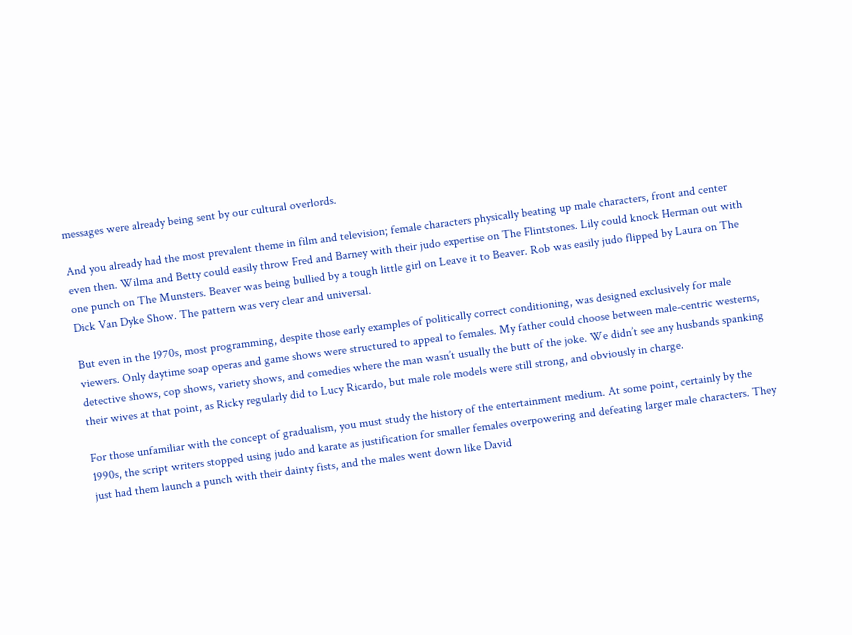messages were already being sent by our cultural overlords.

And you already had the most prevalent theme in film and television; female characters physically beating up male characters, front and center even then. Wilma and Betty could easily throw Fred and Barney with their judo expertise on The Flintstones. Lily could knock Herman out with one punch on The Munsters. Beaver was being bullied by a tough little girl on Leave it to Beaver. Rob was easily judo flipped by Laura on The Dick Van Dyke Show. The pattern was very clear and universal.

But even in the 1970s, most programming, despite those early examples of politically correct conditioning, was designed exclusively for male viewers. Only daytime soap operas and game shows were structured to appeal to females. My father could choose between male-centric westerns, detective shows, cop shows, variety shows, and comedies where the man wasn’t usually the butt of the joke. We didn’t see any husbands spanking their wives at that point, as Ricky regularly did to Lucy Ricardo, but male role models were still strong, and obviously in charge.

For those unfamiliar with the concept of gradualism, you must study the history of the entertainment medium. At some point, certainly by the 1990s, the script writers stopped using judo and karate as justification for smaller females overpowering and defeating larger male characters. They just had them launch a punch with their dainty fists, and the males went down like David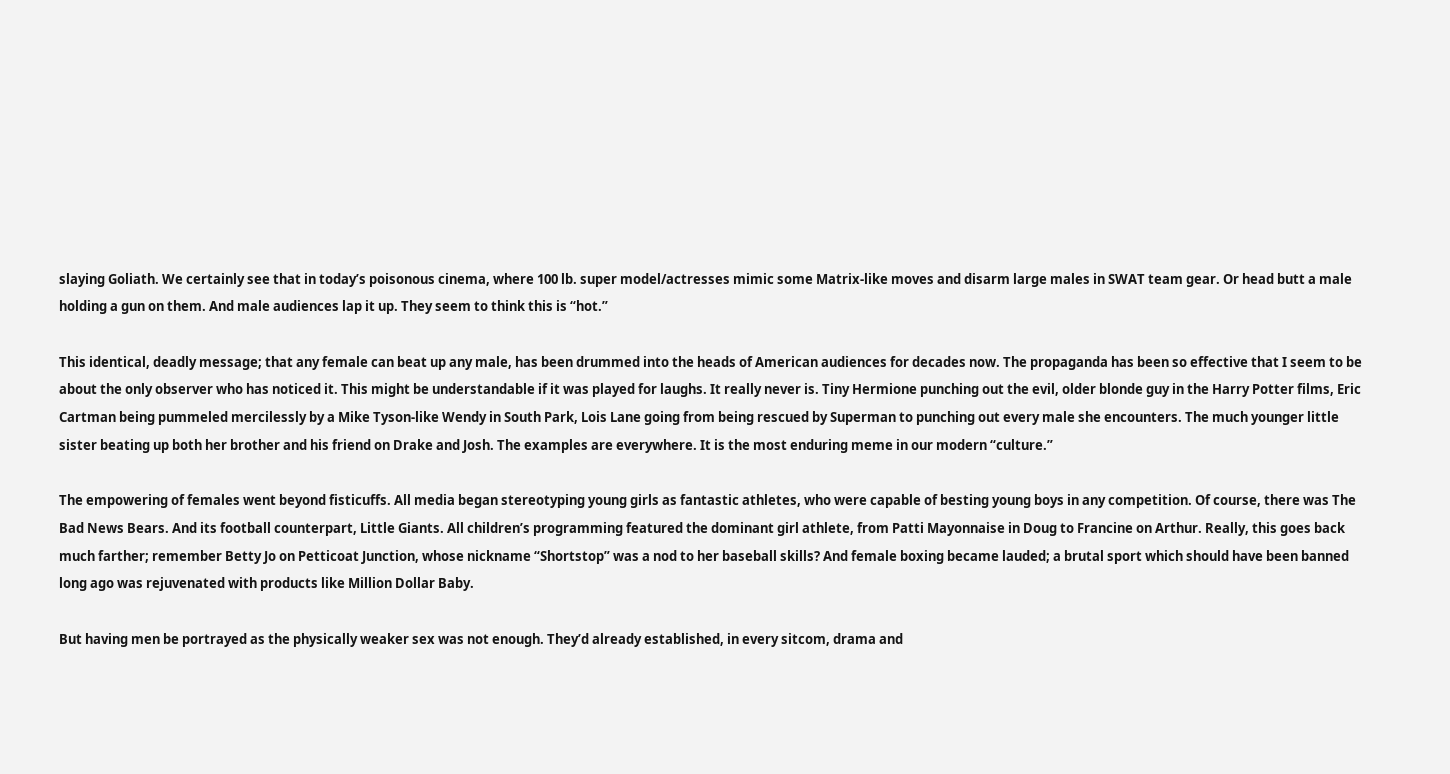slaying Goliath. We certainly see that in today’s poisonous cinema, where 100 lb. super model/actresses mimic some Matrix-like moves and disarm large males in SWAT team gear. Or head butt a male holding a gun on them. And male audiences lap it up. They seem to think this is “hot.”

This identical, deadly message; that any female can beat up any male, has been drummed into the heads of American audiences for decades now. The propaganda has been so effective that I seem to be about the only observer who has noticed it. This might be understandable if it was played for laughs. It really never is. Tiny Hermione punching out the evil, older blonde guy in the Harry Potter films, Eric Cartman being pummeled mercilessly by a Mike Tyson-like Wendy in South Park, Lois Lane going from being rescued by Superman to punching out every male she encounters. The much younger little sister beating up both her brother and his friend on Drake and Josh. The examples are everywhere. It is the most enduring meme in our modern “culture.”

The empowering of females went beyond fisticuffs. All media began stereotyping young girls as fantastic athletes, who were capable of besting young boys in any competition. Of course, there was The Bad News Bears. And its football counterpart, Little Giants. All children’s programming featured the dominant girl athlete, from Patti Mayonnaise in Doug to Francine on Arthur. Really, this goes back much farther; remember Betty Jo on Petticoat Junction, whose nickname “Shortstop” was a nod to her baseball skills? And female boxing became lauded; a brutal sport which should have been banned long ago was rejuvenated with products like Million Dollar Baby.

But having men be portrayed as the physically weaker sex was not enough. They’d already established, in every sitcom, drama and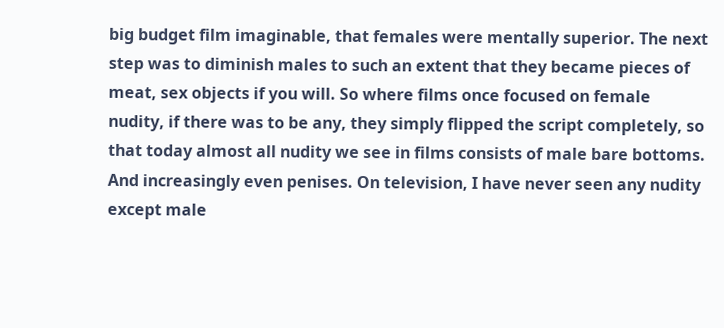big budget film imaginable, that females were mentally superior. The next step was to diminish males to such an extent that they became pieces of meat, sex objects if you will. So where films once focused on female nudity, if there was to be any, they simply flipped the script completely, so that today almost all nudity we see in films consists of male bare bottoms. And increasingly even penises. On television, I have never seen any nudity except male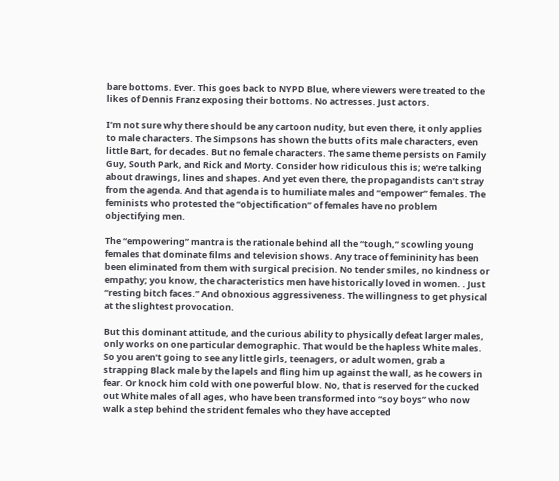bare bottoms. Ever. This goes back to NYPD Blue, where viewers were treated to the likes of Dennis Franz exposing their bottoms. No actresses. Just actors.

I’m not sure why there should be any cartoon nudity, but even there, it only applies to male characters. The Simpsons has shown the butts of its male characters, even little Bart, for decades. But no female characters. The same theme persists on Family Guy, South Park, and Rick and Morty. Consider how ridiculous this is; we’re talking about drawings, lines and shapes. And yet even there, the propagandists can’t stray from the agenda. And that agenda is to humiliate males and “empower” females. The feminists who protested the “objectification” of females have no problem objectifying men.

The “empowering” mantra is the rationale behind all the “tough,” scowling young females that dominate films and television shows. Any trace of femininity has been been eliminated from them with surgical precision. No tender smiles, no kindness or empathy; you know, the characteristics men have historically loved in women. . Just “resting bitch faces.” And obnoxious aggressiveness. The willingness to get physical at the slightest provocation.

But this dominant attitude, and the curious ability to physically defeat larger males, only works on one particular demographic. That would be the hapless White males. So you aren’t going to see any little girls, teenagers, or adult women, grab a strapping Black male by the lapels and fling him up against the wall, as he cowers in fear. Or knock him cold with one powerful blow. No, that is reserved for the cucked out White males of all ages, who have been transformed into “soy boys” who now walk a step behind the strident females who they have accepted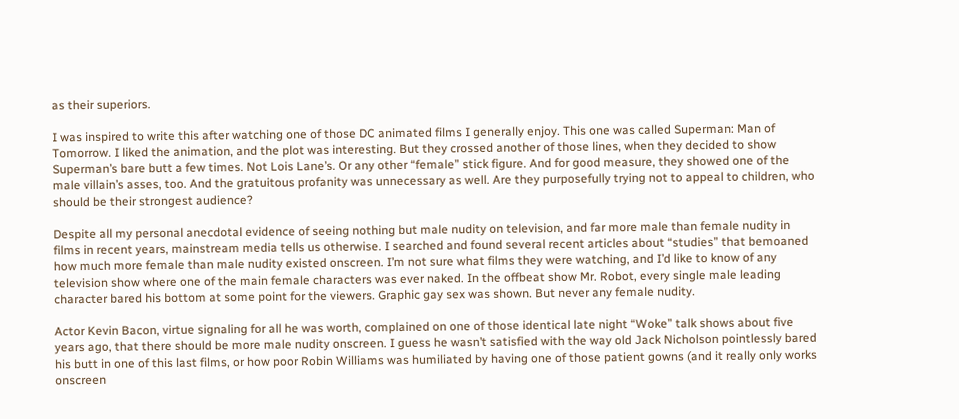as their superiors.

I was inspired to write this after watching one of those DC animated films I generally enjoy. This one was called Superman: Man of Tomorrow. I liked the animation, and the plot was interesting. But they crossed another of those lines, when they decided to show Superman’s bare butt a few times. Not Lois Lane’s. Or any other “female” stick figure. And for good measure, they showed one of the male villain’s asses, too. And the gratuitous profanity was unnecessary as well. Are they purposefully trying not to appeal to children, who should be their strongest audience?

Despite all my personal anecdotal evidence of seeing nothing but male nudity on television, and far more male than female nudity in films in recent years, mainstream media tells us otherwise. I searched and found several recent articles about “studies” that bemoaned how much more female than male nudity existed onscreen. I’m not sure what films they were watching, and I’d like to know of any television show where one of the main female characters was ever naked. In the offbeat show Mr. Robot, every single male leading character bared his bottom at some point for the viewers. Graphic gay sex was shown. But never any female nudity.

Actor Kevin Bacon, virtue signaling for all he was worth, complained on one of those identical late night “Woke” talk shows about five years ago, that there should be more male nudity onscreen. I guess he wasn’t satisfied with the way old Jack Nicholson pointlessly bared his butt in one of this last films, or how poor Robin Williams was humiliated by having one of those patient gowns (and it really only works onscreen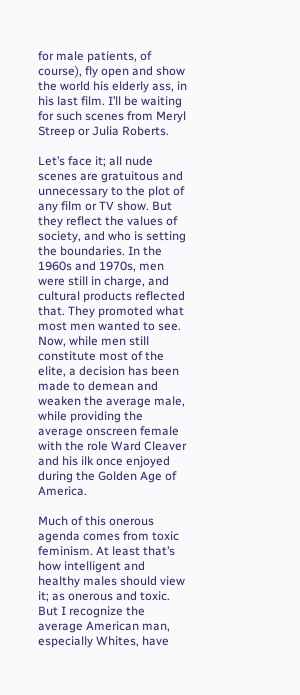for male patients, of course), fly open and show the world his elderly ass, in his last film. I’ll be waiting for such scenes from Meryl Streep or Julia Roberts.

Let’s face it; all nude scenes are gratuitous and unnecessary to the plot of any film or TV show. But they reflect the values of society, and who is setting the boundaries. In the 1960s and 1970s, men were still in charge, and cultural products reflected that. They promoted what most men wanted to see. Now, while men still constitute most of the elite, a decision has been made to demean and weaken the average male, while providing the average onscreen female with the role Ward Cleaver and his ilk once enjoyed during the Golden Age of America.

Much of this onerous agenda comes from toxic feminism. At least that’s how intelligent and healthy males should view it; as onerous and toxic. But I recognize the average American man, especially Whites, have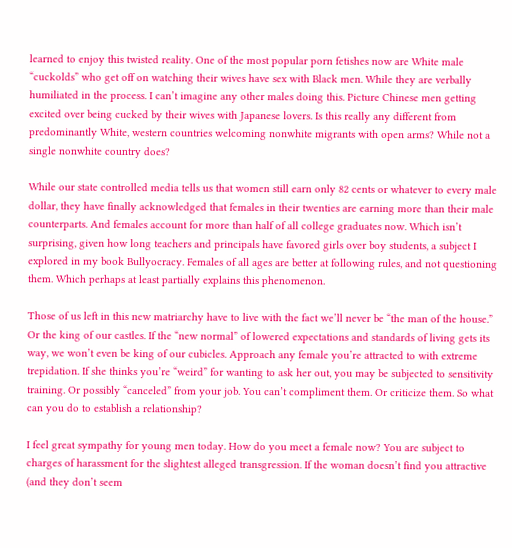learned to enjoy this twisted reality. One of the most popular porn fetishes now are White male “cuckolds” who get off on watching their wives have sex with Black men. While they are verbally humiliated in the process. I can’t imagine any other males doing this. Picture Chinese men getting excited over being cucked by their wives with Japanese lovers. Is this really any different from predominantly White, western countries welcoming nonwhite migrants with open arms? While not a single nonwhite country does?

While our state controlled media tells us that women still earn only 82 cents or whatever to every male dollar, they have finally acknowledged that females in their twenties are earning more than their male counterparts. And females account for more than half of all college graduates now. Which isn’t surprising, given how long teachers and principals have favored girls over boy students, a subject I explored in my book Bullyocracy. Females of all ages are better at following rules, and not questioning them. Which perhaps at least partially explains this phenomenon.

Those of us left in this new matriarchy have to live with the fact we’ll never be “the man of the house.” Or the king of our castles. If the “new normal” of lowered expectations and standards of living gets its way, we won’t even be king of our cubicles. Approach any female you’re attracted to with extreme trepidation. If she thinks you’re “weird” for wanting to ask her out, you may be subjected to sensitivity training. Or possibly “canceled” from your job. You can’t compliment them. Or criticize them. So what can you do to establish a relationship?

I feel great sympathy for young men today. How do you meet a female now? You are subject to charges of harassment for the slightest alleged transgression. If the woman doesn’t find you attractive (and they don’t seem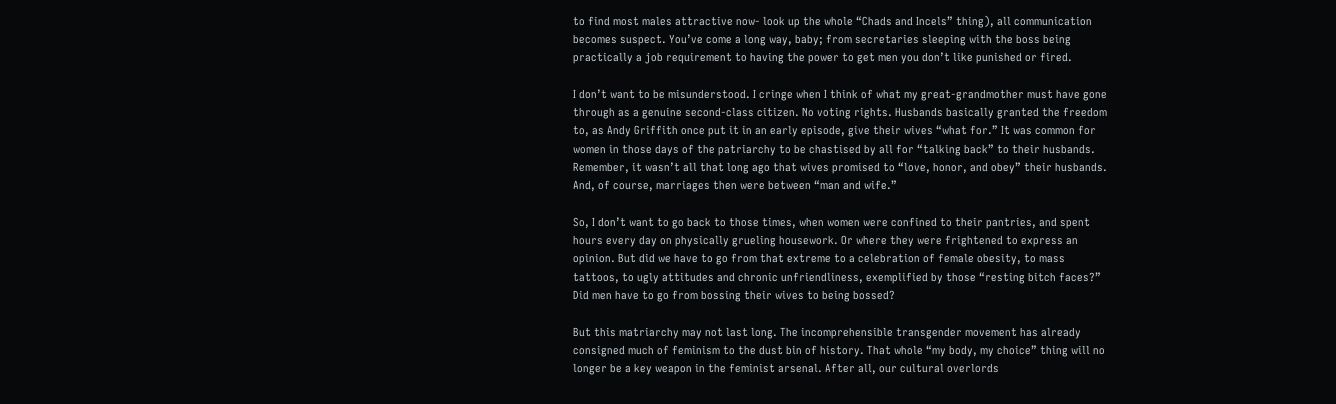to find most males attractive now- look up the whole “Chads and Incels” thing), all communication becomes suspect. You’ve come a long way, baby; from secretaries sleeping with the boss being practically a job requirement to having the power to get men you don’t like punished or fired.

I don’t want to be misunderstood. I cringe when I think of what my great-grandmother must have gone through as a genuine second-class citizen. No voting rights. Husbands basically granted the freedom to, as Andy Griffith once put it in an early episode, give their wives “what for.” It was common for women in those days of the patriarchy to be chastised by all for “talking back” to their husbands. Remember, it wasn’t all that long ago that wives promised to “love, honor, and obey” their husbands. And, of course, marriages then were between “man and wife.”

So, I don’t want to go back to those times, when women were confined to their pantries, and spent hours every day on physically grueling housework. Or where they were frightened to express an opinion. But did we have to go from that extreme to a celebration of female obesity, to mass tattoos, to ugly attitudes and chronic unfriendliness, exemplified by those “resting bitch faces?” Did men have to go from bossing their wives to being bossed?

But this matriarchy may not last long. The incomprehensible transgender movement has already consigned much of feminism to the dust bin of history. That whole “my body, my choice” thing will no longer be a key weapon in the feminist arsenal. After all, our cultural overlords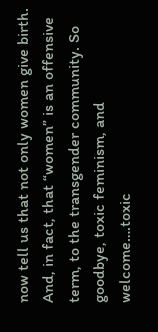now tell us that not only women give birth. And, in fact, that “women” is an offensive term, to the transgender community. So goodbye, toxic feminism, and welcome….toxic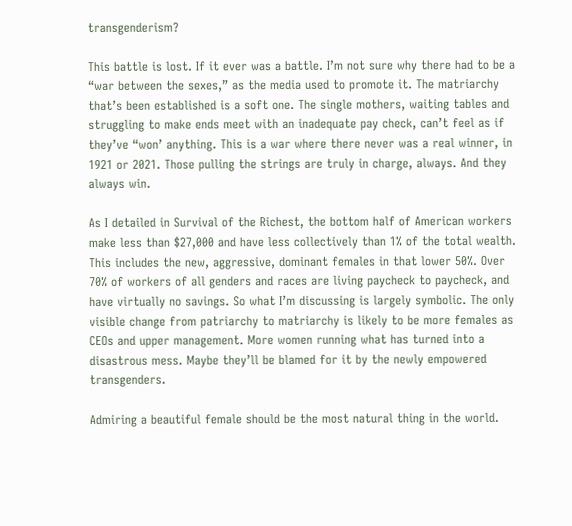transgenderism?

This battle is lost. If it ever was a battle. I’m not sure why there had to be a “war between the sexes,” as the media used to promote it. The matriarchy that’s been established is a soft one. The single mothers, waiting tables and struggling to make ends meet with an inadequate pay check, can’t feel as if they’ve “won’ anything. This is a war where there never was a real winner, in 1921 or 2021. Those pulling the strings are truly in charge, always. And they always win.

As I detailed in Survival of the Richest, the bottom half of American workers make less than $27,000 and have less collectively than 1% of the total wealth. This includes the new, aggressive, dominant females in that lower 50%. Over 70% of workers of all genders and races are living paycheck to paycheck, and have virtually no savings. So what I’m discussing is largely symbolic. The only visible change from patriarchy to matriarchy is likely to be more females as CEOs and upper management. More women running what has turned into a disastrous mess. Maybe they’ll be blamed for it by the newly empowered transgenders.

Admiring a beautiful female should be the most natural thing in the world.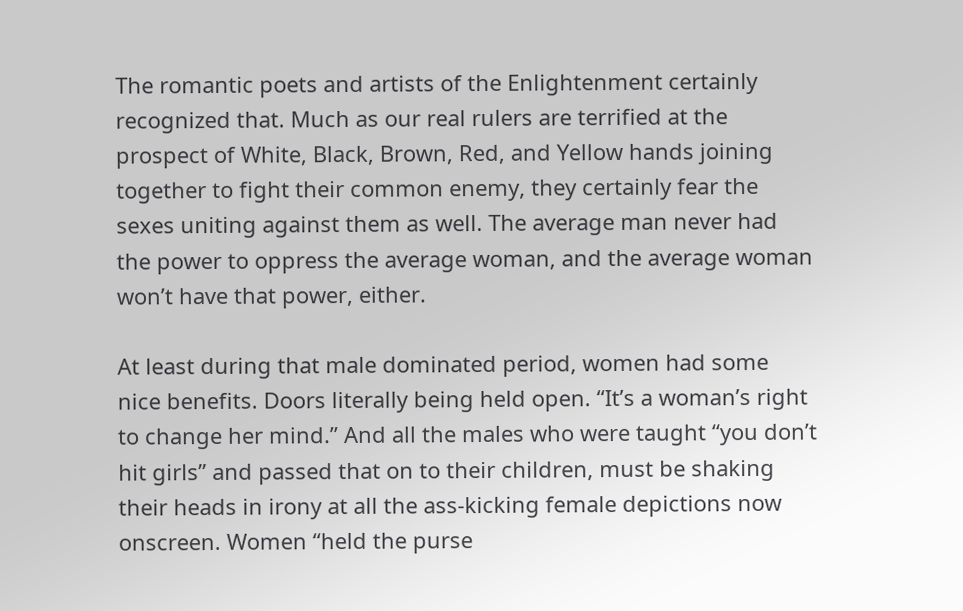The romantic poets and artists of the Enlightenment certainly recognized that. Much as our real rulers are terrified at the prospect of White, Black, Brown, Red, and Yellow hands joining together to fight their common enemy, they certainly fear the sexes uniting against them as well. The average man never had the power to oppress the average woman, and the average woman won’t have that power, either.

At least during that male dominated period, women had some nice benefits. Doors literally being held open. “It’s a woman’s right to change her mind.” And all the males who were taught “you don’t hit girls” and passed that on to their children, must be shaking their heads in irony at all the ass-kicking female depictions now onscreen. Women “held the purse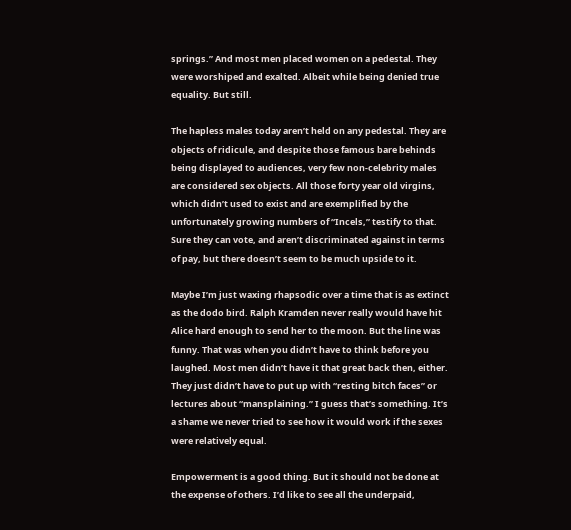springs.” And most men placed women on a pedestal. They were worshiped and exalted. Albeit while being denied true equality. But still.

The hapless males today aren’t held on any pedestal. They are objects of ridicule, and despite those famous bare behinds being displayed to audiences, very few non-celebrity males are considered sex objects. All those forty year old virgins, which didn’t used to exist and are exemplified by the unfortunately growing numbers of “Incels,” testify to that. Sure they can vote, and aren’t discriminated against in terms of pay, but there doesn’t seem to be much upside to it.

Maybe I’m just waxing rhapsodic over a time that is as extinct as the dodo bird. Ralph Kramden never really would have hit Alice hard enough to send her to the moon. But the line was funny. That was when you didn’t have to think before you laughed. Most men didn’t have it that great back then, either. They just didn’t have to put up with “resting bitch faces” or lectures about “mansplaining.” I guess that’s something. It’s a shame we never tried to see how it would work if the sexes were relatively equal.

Empowerment is a good thing. But it should not be done at the expense of others. I’d like to see all the underpaid,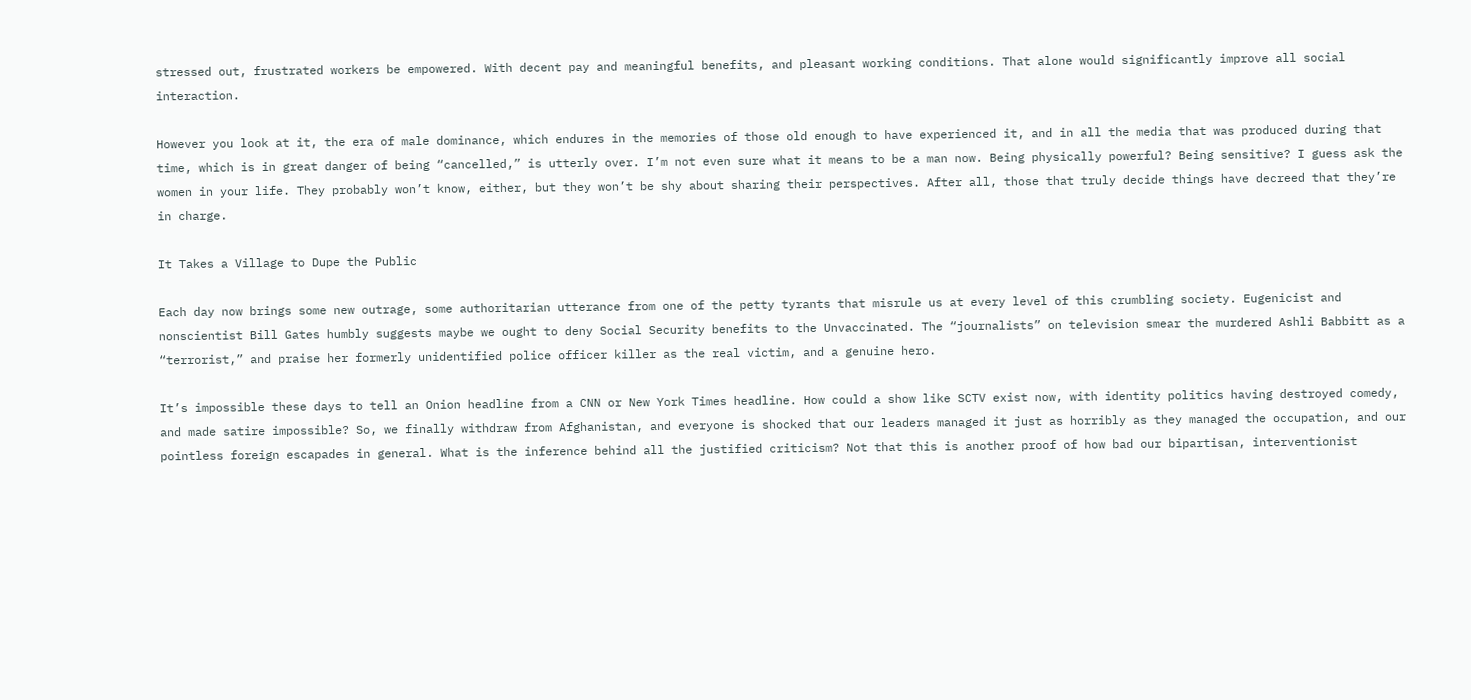stressed out, frustrated workers be empowered. With decent pay and meaningful benefits, and pleasant working conditions. That alone would significantly improve all social interaction.

However you look at it, the era of male dominance, which endures in the memories of those old enough to have experienced it, and in all the media that was produced during that time, which is in great danger of being “cancelled,” is utterly over. I’m not even sure what it means to be a man now. Being physically powerful? Being sensitive? I guess ask the women in your life. They probably won’t know, either, but they won’t be shy about sharing their perspectives. After all, those that truly decide things have decreed that they’re in charge.

It Takes a Village to Dupe the Public

Each day now brings some new outrage, some authoritarian utterance from one of the petty tyrants that misrule us at every level of this crumbling society. Eugenicist and nonscientist Bill Gates humbly suggests maybe we ought to deny Social Security benefits to the Unvaccinated. The “journalists” on television smear the murdered Ashli Babbitt as a “terrorist,” and praise her formerly unidentified police officer killer as the real victim, and a genuine hero.

It’s impossible these days to tell an Onion headline from a CNN or New York Times headline. How could a show like SCTV exist now, with identity politics having destroyed comedy, and made satire impossible? So, we finally withdraw from Afghanistan, and everyone is shocked that our leaders managed it just as horribly as they managed the occupation, and our pointless foreign escapades in general. What is the inference behind all the justified criticism? Not that this is another proof of how bad our bipartisan, interventionist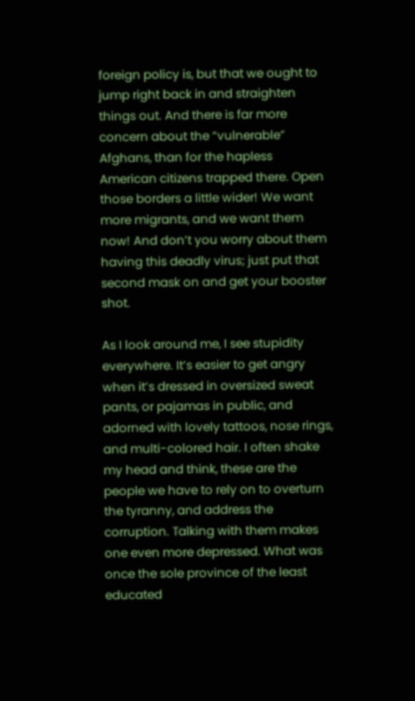foreign policy is, but that we ought to jump right back in and straighten things out. And there is far more concern about the “vulnerable” Afghans, than for the hapless American citizens trapped there. Open those borders a little wider! We want more migrants, and we want them now! And don’t you worry about them having this deadly virus; just put that second mask on and get your booster shot.

As I look around me, I see stupidity everywhere. It’s easier to get angry when it’s dressed in oversized sweat pants, or pajamas in public, and adorned with lovely tattoos, nose rings, and multi-colored hair. I often shake my head and think, these are the people we have to rely on to overturn the tyranny, and address the corruption. Talking with them makes one even more depressed. What was once the sole province of the least educated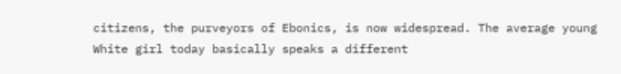citizens, the purveyors of Ebonics, is now widespread. The average young White girl today basically speaks a different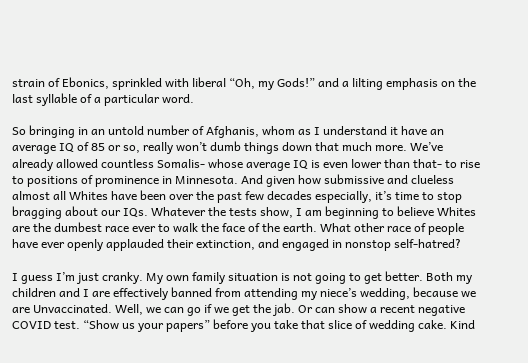strain of Ebonics, sprinkled with liberal “Oh, my Gods!” and a lilting emphasis on the last syllable of a particular word.

So bringing in an untold number of Afghanis, whom as I understand it have an average IQ of 85 or so, really won’t dumb things down that much more. We’ve already allowed countless Somalis- whose average IQ is even lower than that- to rise to positions of prominence in Minnesota. And given how submissive and clueless almost all Whites have been over the past few decades especially, it’s time to stop bragging about our IQs. Whatever the tests show, I am beginning to believe Whites are the dumbest race ever to walk the face of the earth. What other race of people have ever openly applauded their extinction, and engaged in nonstop self-hatred?

I guess I’m just cranky. My own family situation is not going to get better. Both my children and I are effectively banned from attending my niece’s wedding, because we are Unvaccinated. Well, we can go if we get the jab. Or can show a recent negative COVID test. “Show us your papers” before you take that slice of wedding cake. Kind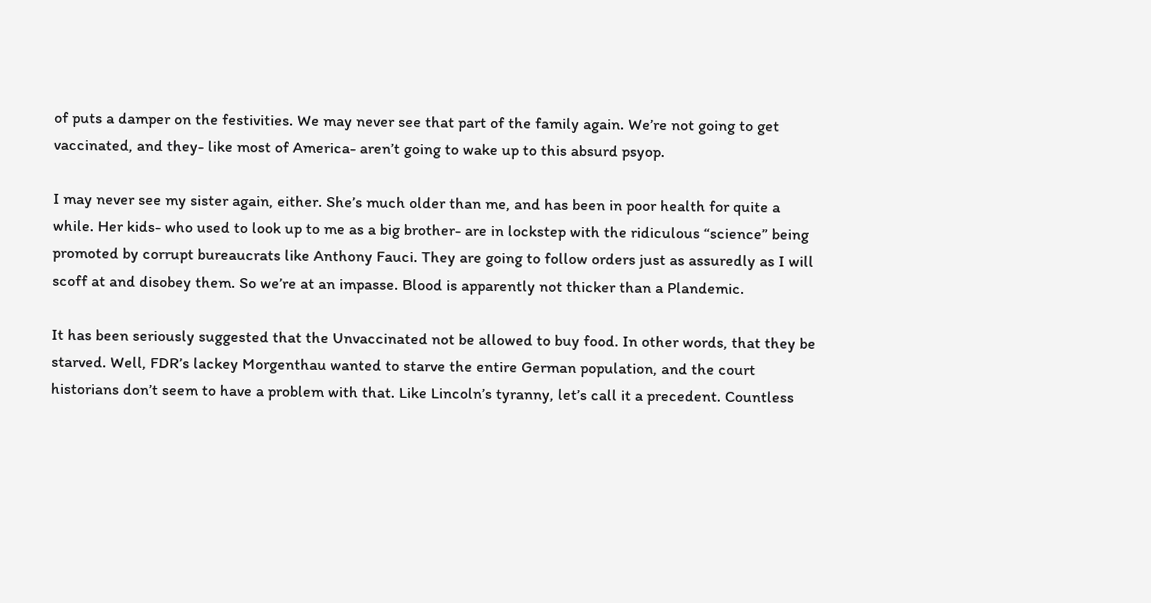of puts a damper on the festivities. We may never see that part of the family again. We’re not going to get vaccinated, and they- like most of America- aren’t going to wake up to this absurd psyop.

I may never see my sister again, either. She’s much older than me, and has been in poor health for quite a while. Her kids- who used to look up to me as a big brother- are in lockstep with the ridiculous “science” being promoted by corrupt bureaucrats like Anthony Fauci. They are going to follow orders just as assuredly as I will scoff at and disobey them. So we’re at an impasse. Blood is apparently not thicker than a Plandemic.

It has been seriously suggested that the Unvaccinated not be allowed to buy food. In other words, that they be starved. Well, FDR’s lackey Morgenthau wanted to starve the entire German population, and the court historians don’t seem to have a problem with that. Like Lincoln’s tyranny, let’s call it a precedent. Countless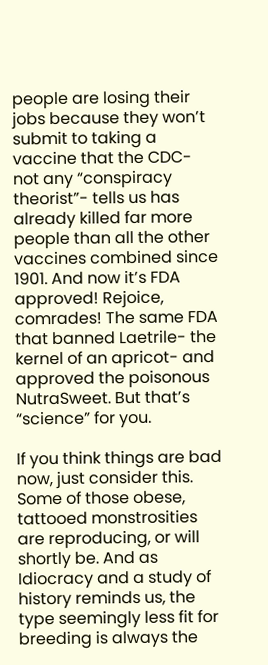people are losing their jobs because they won’t submit to taking a vaccine that the CDC- not any “conspiracy theorist”- tells us has already killed far more people than all the other vaccines combined since 1901. And now it’s FDA approved! Rejoice, comrades! The same FDA that banned Laetrile- the kernel of an apricot- and approved the poisonous NutraSweet. But that’s “science” for you.

If you think things are bad now, just consider this. Some of those obese, tattooed monstrosities are reproducing, or will shortly be. And as Idiocracy and a study of history reminds us, the type seemingly less fit for breeding is always the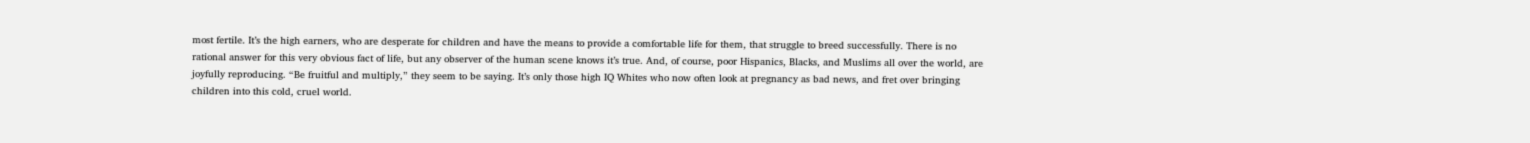most fertile. It’s the high earners, who are desperate for children and have the means to provide a comfortable life for them, that struggle to breed successfully. There is no rational answer for this very obvious fact of life, but any observer of the human scene knows it’s true. And, of course, poor Hispanics, Blacks, and Muslims all over the world, are joyfully reproducing. “Be fruitful and multiply,” they seem to be saying. It’s only those high IQ Whites who now often look at pregnancy as bad news, and fret over bringing children into this cold, cruel world.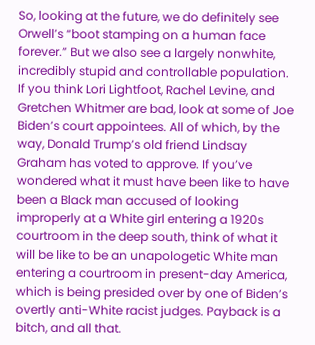So, looking at the future, we do definitely see Orwell’s “boot stamping on a human face forever.” But we also see a largely nonwhite, incredibly stupid and controllable population. If you think Lori Lightfoot, Rachel Levine, and Gretchen Whitmer are bad, look at some of Joe Biden’s court appointees. All of which, by the way, Donald Trump’s old friend Lindsay Graham has voted to approve. If you’ve wondered what it must have been like to have been a Black man accused of looking improperly at a White girl entering a 1920s courtroom in the deep south, think of what it will be like to be an unapologetic White man entering a courtroom in present-day America, which is being presided over by one of Biden’s overtly anti-White racist judges. Payback is a bitch, and all that.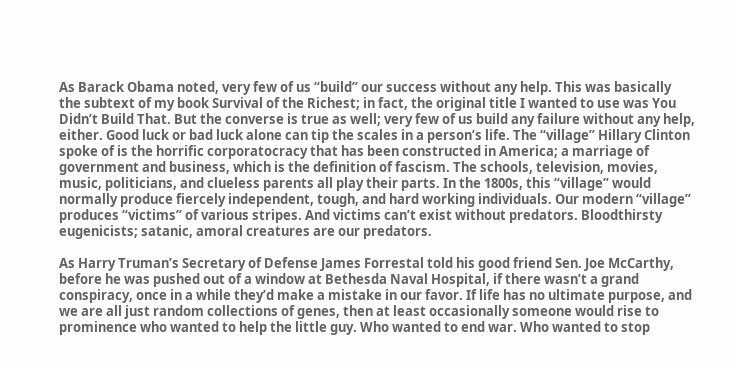As Barack Obama noted, very few of us “build” our success without any help. This was basically the subtext of my book Survival of the Richest; in fact, the original title I wanted to use was You Didn’t Build That. But the converse is true as well; very few of us build any failure without any help, either. Good luck or bad luck alone can tip the scales in a person’s life. The “village” Hillary Clinton spoke of is the horrific corporatocracy that has been constructed in America; a marriage of government and business, which is the definition of fascism. The schools, television, movies, music, politicians, and clueless parents all play their parts. In the 1800s, this “village” would normally produce fiercely independent, tough, and hard working individuals. Our modern “village” produces “victims” of various stripes. And victims can’t exist without predators. Bloodthirsty eugenicists; satanic, amoral creatures are our predators.

As Harry Truman’s Secretary of Defense James Forrestal told his good friend Sen. Joe McCarthy, before he was pushed out of a window at Bethesda Naval Hospital, if there wasn’t a grand conspiracy, once in a while they’d make a mistake in our favor. If life has no ultimate purpose, and we are all just random collections of genes, then at least occasionally someone would rise to prominence who wanted to help the little guy. Who wanted to end war. Who wanted to stop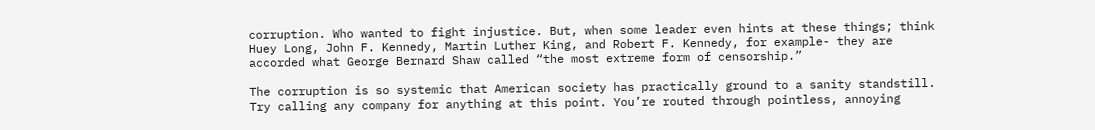corruption. Who wanted to fight injustice. But, when some leader even hints at these things; think Huey Long, John F. Kennedy, Martin Luther King, and Robert F. Kennedy, for example- they are accorded what George Bernard Shaw called “the most extreme form of censorship.”

The corruption is so systemic that American society has practically ground to a sanity standstill. Try calling any company for anything at this point. You’re routed through pointless, annoying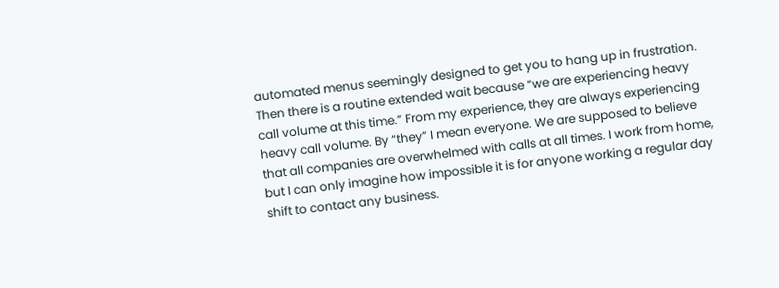automated menus seemingly designed to get you to hang up in frustration. Then there is a routine extended wait because “we are experiencing heavy call volume at this time.” From my experience, they are always experiencing heavy call volume. By “they” I mean everyone. We are supposed to believe that all companies are overwhelmed with calls at all times. I work from home, but I can only imagine how impossible it is for anyone working a regular day shift to contact any business.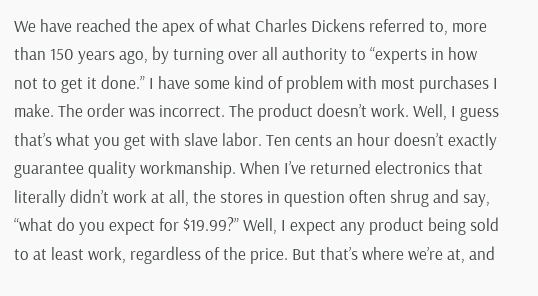We have reached the apex of what Charles Dickens referred to, more than 150 years ago, by turning over all authority to “experts in how not to get it done.” I have some kind of problem with most purchases I make. The order was incorrect. The product doesn’t work. Well, I guess that’s what you get with slave labor. Ten cents an hour doesn’t exactly guarantee quality workmanship. When I’ve returned electronics that literally didn’t work at all, the stores in question often shrug and say, “what do you expect for $19.99?” Well, I expect any product being sold to at least work, regardless of the price. But that’s where we’re at, and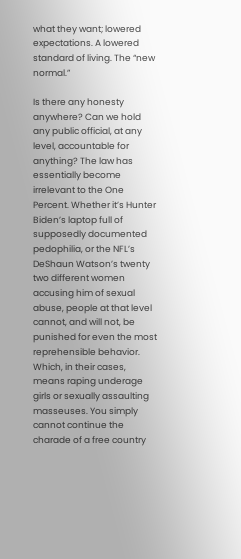what they want; lowered expectations. A lowered standard of living. The “new normal.”

Is there any honesty anywhere? Can we hold any public official, at any level, accountable for anything? The law has essentially become irrelevant to the One Percent. Whether it’s Hunter Biden’s laptop full of supposedly documented pedophilia, or the NFL’s DeShaun Watson’s twenty two different women accusing him of sexual abuse, people at that level cannot, and will not, be punished for even the most reprehensible behavior. Which, in their cases, means raping underage girls or sexually assaulting masseuses. You simply cannot continue the charade of a free country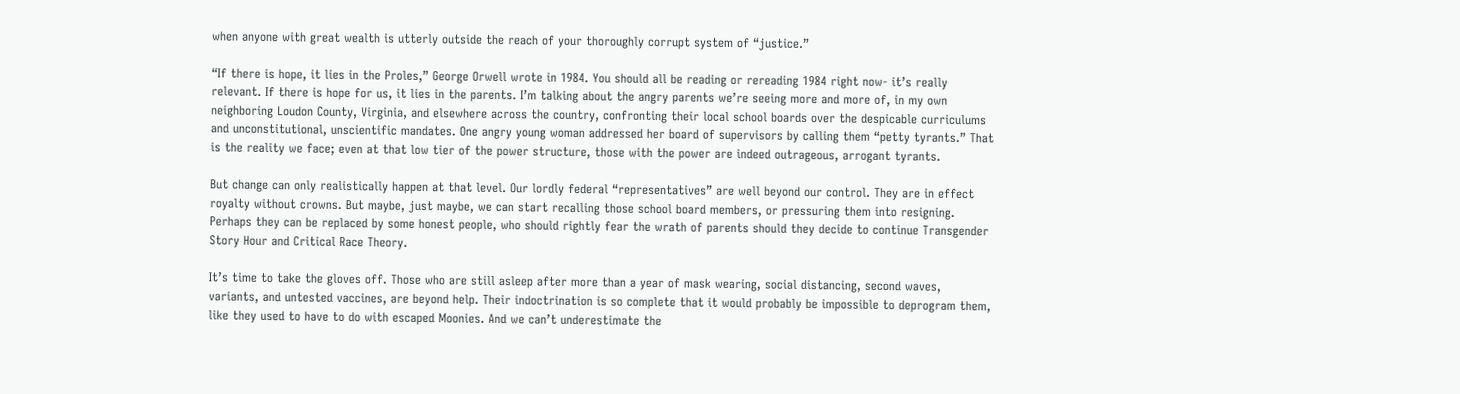when anyone with great wealth is utterly outside the reach of your thoroughly corrupt system of “justice.”

“If there is hope, it lies in the Proles,” George Orwell wrote in 1984. You should all be reading or rereading 1984 right now- it’s really relevant. If there is hope for us, it lies in the parents. I’m talking about the angry parents we’re seeing more and more of, in my own neighboring Loudon County, Virginia, and elsewhere across the country, confronting their local school boards over the despicable curriculums and unconstitutional, unscientific mandates. One angry young woman addressed her board of supervisors by calling them “petty tyrants.” That is the reality we face; even at that low tier of the power structure, those with the power are indeed outrageous, arrogant tyrants.

But change can only realistically happen at that level. Our lordly federal “representatives” are well beyond our control. They are in effect royalty without crowns. But maybe, just maybe, we can start recalling those school board members, or pressuring them into resigning. Perhaps they can be replaced by some honest people, who should rightly fear the wrath of parents should they decide to continue Transgender Story Hour and Critical Race Theory.

It’s time to take the gloves off. Those who are still asleep after more than a year of mask wearing, social distancing, second waves, variants, and untested vaccines, are beyond help. Their indoctrination is so complete that it would probably be impossible to deprogram them, like they used to have to do with escaped Moonies. And we can’t underestimate the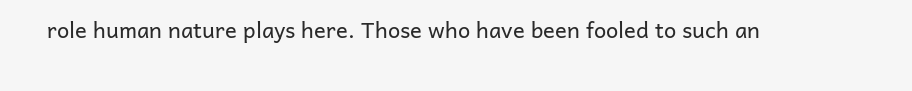role human nature plays here. Those who have been fooled to such an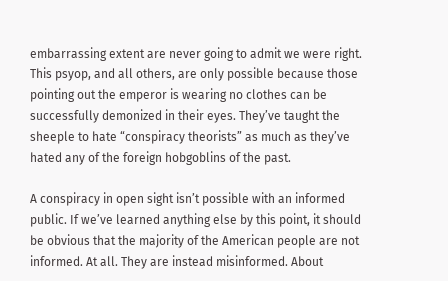embarrassing extent are never going to admit we were right. This psyop, and all others, are only possible because those pointing out the emperor is wearing no clothes can be successfully demonized in their eyes. They’ve taught the sheeple to hate “conspiracy theorists” as much as they’ve hated any of the foreign hobgoblins of the past.

A conspiracy in open sight isn’t possible with an informed public. If we’ve learned anything else by this point, it should be obvious that the majority of the American people are not informed. At all. They are instead misinformed. About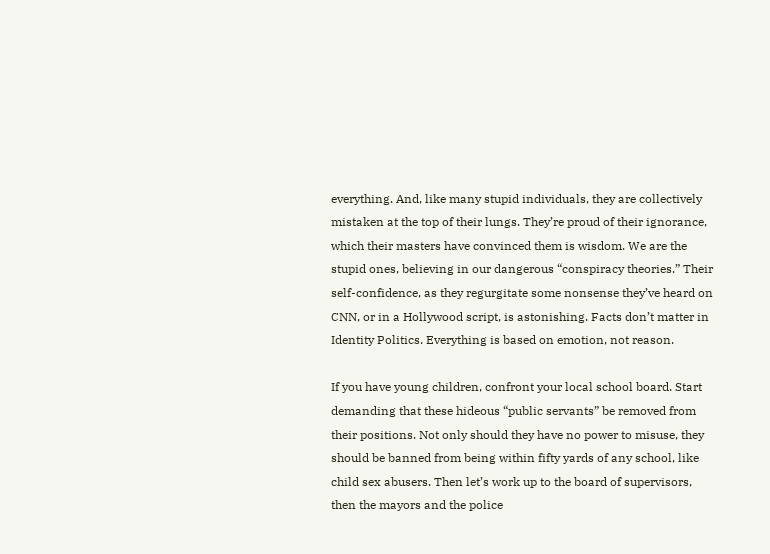everything. And, like many stupid individuals, they are collectively mistaken at the top of their lungs. They’re proud of their ignorance, which their masters have convinced them is wisdom. We are the stupid ones, believing in our dangerous “conspiracy theories.” Their self-confidence, as they regurgitate some nonsense they’ve heard on CNN, or in a Hollywood script, is astonishing. Facts don’t matter in Identity Politics. Everything is based on emotion, not reason.

If you have young children, confront your local school board. Start demanding that these hideous “public servants” be removed from their positions. Not only should they have no power to misuse, they should be banned from being within fifty yards of any school, like child sex abusers. Then let’s work up to the board of supervisors, then the mayors and the police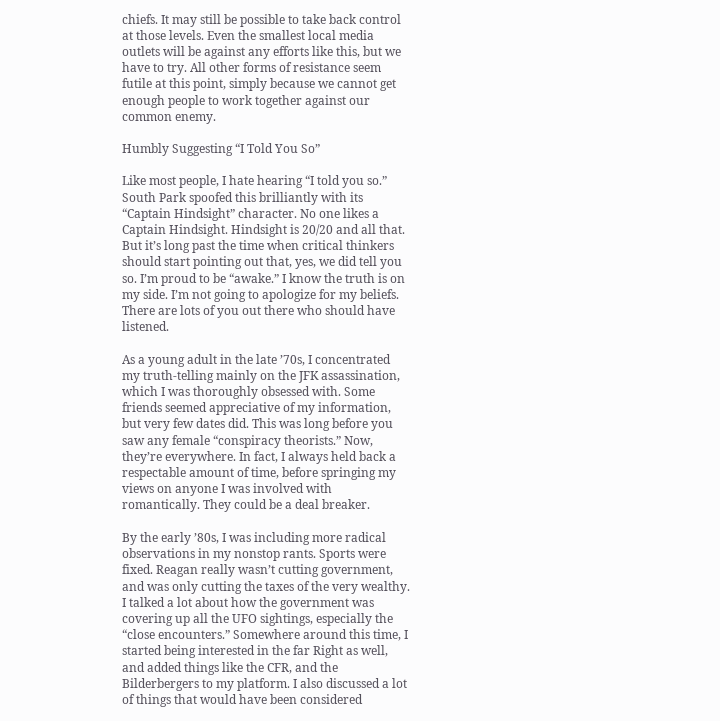chiefs. It may still be possible to take back control at those levels. Even the smallest local media outlets will be against any efforts like this, but we have to try. All other forms of resistance seem futile at this point, simply because we cannot get enough people to work together against our common enemy.

Humbly Suggesting “I Told You So”

Like most people, I hate hearing “I told you so.” South Park spoofed this brilliantly with its “Captain Hindsight” character. No one likes a Captain Hindsight. Hindsight is 20/20 and all that. But it’s long past the time when critical thinkers should start pointing out that, yes, we did tell you so. I’m proud to be “awake.” I know the truth is on my side. I’m not going to apologize for my beliefs. There are lots of you out there who should have listened.

As a young adult in the late ’70s, I concentrated my truth-telling mainly on the JFK assassination, which I was thoroughly obsessed with. Some friends seemed appreciative of my information, but very few dates did. This was long before you saw any female “conspiracy theorists.” Now, they’re everywhere. In fact, I always held back a respectable amount of time, before springing my views on anyone I was involved with romantically. They could be a deal breaker.

By the early ’80s, I was including more radical observations in my nonstop rants. Sports were fixed. Reagan really wasn’t cutting government, and was only cutting the taxes of the very wealthy. I talked a lot about how the government was covering up all the UFO sightings, especially the “close encounters.” Somewhere around this time, I started being interested in the far Right as well, and added things like the CFR, and the Bilderbergers to my platform. I also discussed a lot of things that would have been considered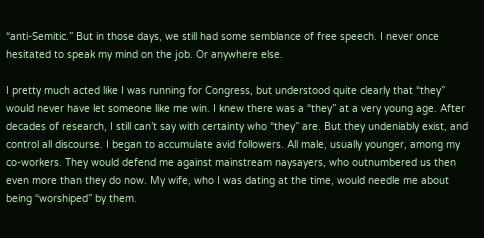“anti-Semitic.” But in those days, we still had some semblance of free speech. I never once hesitated to speak my mind on the job. Or anywhere else.

I pretty much acted like I was running for Congress, but understood quite clearly that “they” would never have let someone like me win. I knew there was a “they” at a very young age. After decades of research, I still can’t say with certainty who “they” are. But they undeniably exist, and control all discourse. I began to accumulate avid followers. All male, usually younger, among my co-workers. They would defend me against mainstream naysayers, who outnumbered us then even more than they do now. My wife, who I was dating at the time, would needle me about being “worshiped” by them.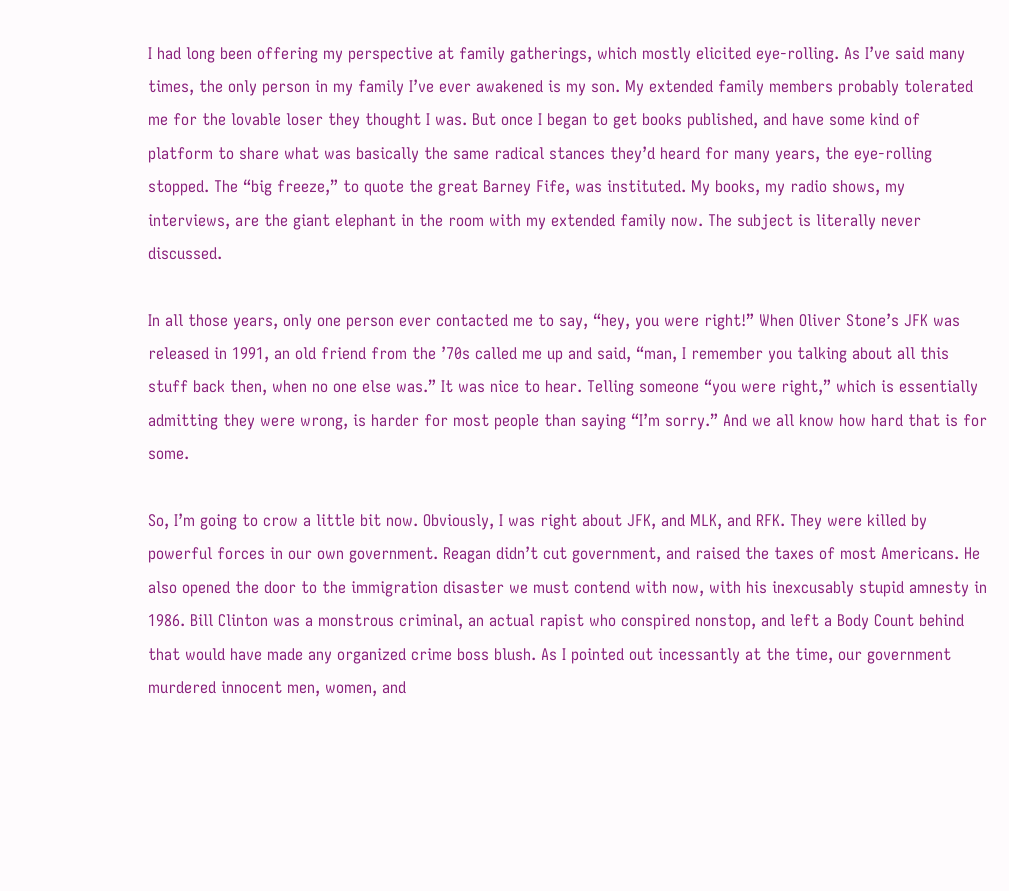I had long been offering my perspective at family gatherings, which mostly elicited eye-rolling. As I’ve said many times, the only person in my family I’ve ever awakened is my son. My extended family members probably tolerated me for the lovable loser they thought I was. But once I began to get books published, and have some kind of platform to share what was basically the same radical stances they’d heard for many years, the eye-rolling stopped. The “big freeze,” to quote the great Barney Fife, was instituted. My books, my radio shows, my interviews, are the giant elephant in the room with my extended family now. The subject is literally never discussed.

In all those years, only one person ever contacted me to say, “hey, you were right!” When Oliver Stone’s JFK was released in 1991, an old friend from the ’70s called me up and said, “man, I remember you talking about all this stuff back then, when no one else was.” It was nice to hear. Telling someone “you were right,” which is essentially admitting they were wrong, is harder for most people than saying “I’m sorry.” And we all know how hard that is for some.

So, I’m going to crow a little bit now. Obviously, I was right about JFK, and MLK, and RFK. They were killed by powerful forces in our own government. Reagan didn’t cut government, and raised the taxes of most Americans. He also opened the door to the immigration disaster we must contend with now, with his inexcusably stupid amnesty in 1986. Bill Clinton was a monstrous criminal, an actual rapist who conspired nonstop, and left a Body Count behind that would have made any organized crime boss blush. As I pointed out incessantly at the time, our government murdered innocent men, women, and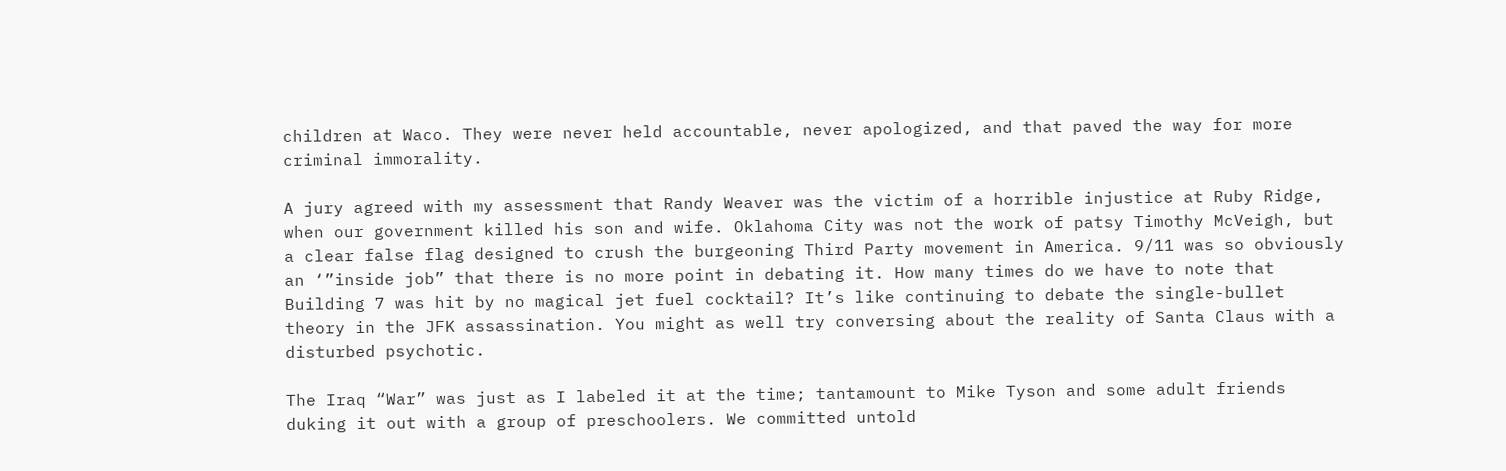children at Waco. They were never held accountable, never apologized, and that paved the way for more criminal immorality.

A jury agreed with my assessment that Randy Weaver was the victim of a horrible injustice at Ruby Ridge, when our government killed his son and wife. Oklahoma City was not the work of patsy Timothy McVeigh, but a clear false flag designed to crush the burgeoning Third Party movement in America. 9/11 was so obviously an ‘”inside job” that there is no more point in debating it. How many times do we have to note that Building 7 was hit by no magical jet fuel cocktail? It’s like continuing to debate the single-bullet theory in the JFK assassination. You might as well try conversing about the reality of Santa Claus with a disturbed psychotic.

The Iraq “War” was just as I labeled it at the time; tantamount to Mike Tyson and some adult friends duking it out with a group of preschoolers. We committed untold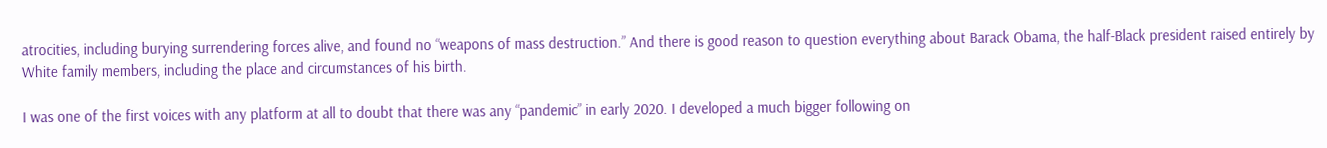atrocities, including burying surrendering forces alive, and found no “weapons of mass destruction.” And there is good reason to question everything about Barack Obama, the half-Black president raised entirely by White family members, including the place and circumstances of his birth.

I was one of the first voices with any platform at all to doubt that there was any “pandemic” in early 2020. I developed a much bigger following on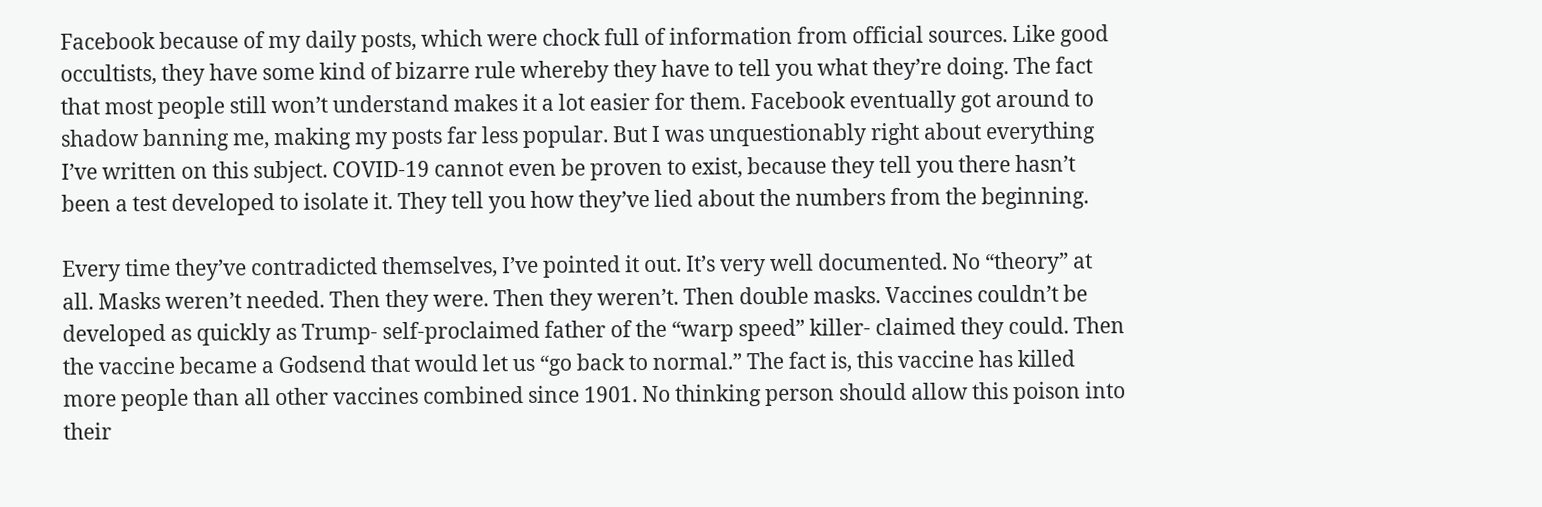Facebook because of my daily posts, which were chock full of information from official sources. Like good occultists, they have some kind of bizarre rule whereby they have to tell you what they’re doing. The fact that most people still won’t understand makes it a lot easier for them. Facebook eventually got around to shadow banning me, making my posts far less popular. But I was unquestionably right about everything I’ve written on this subject. COVID-19 cannot even be proven to exist, because they tell you there hasn’t been a test developed to isolate it. They tell you how they’ve lied about the numbers from the beginning.

Every time they’ve contradicted themselves, I’ve pointed it out. It’s very well documented. No “theory” at all. Masks weren’t needed. Then they were. Then they weren’t. Then double masks. Vaccines couldn’t be developed as quickly as Trump- self-proclaimed father of the “warp speed” killer- claimed they could. Then the vaccine became a Godsend that would let us “go back to normal.” The fact is, this vaccine has killed more people than all other vaccines combined since 1901. No thinking person should allow this poison into their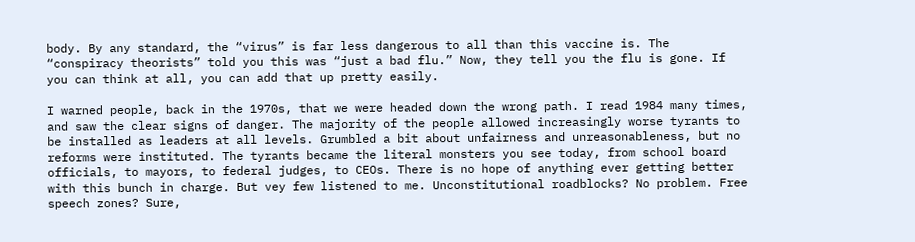body. By any standard, the “virus” is far less dangerous to all than this vaccine is. The “conspiracy theorists” told you this was “just a bad flu.” Now, they tell you the flu is gone. If you can think at all, you can add that up pretty easily.

I warned people, back in the 1970s, that we were headed down the wrong path. I read 1984 many times, and saw the clear signs of danger. The majority of the people allowed increasingly worse tyrants to be installed as leaders at all levels. Grumbled a bit about unfairness and unreasonableness, but no reforms were instituted. The tyrants became the literal monsters you see today, from school board officials, to mayors, to federal judges, to CEOs. There is no hope of anything ever getting better with this bunch in charge. But vey few listened to me. Unconstitutional roadblocks? No problem. Free speech zones? Sure,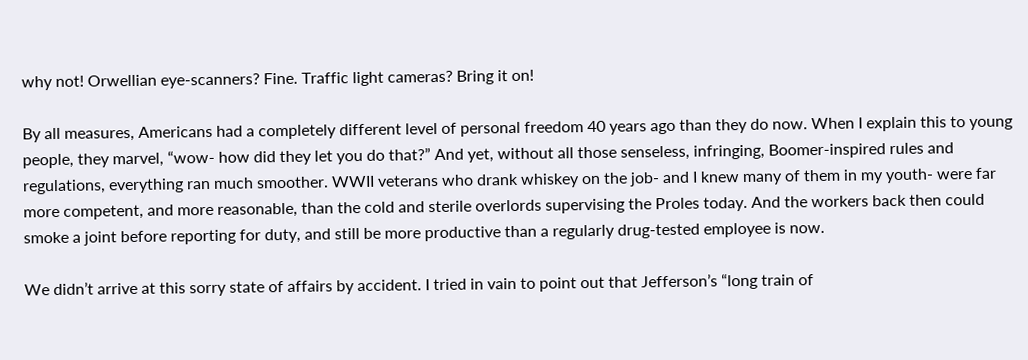why not! Orwellian eye-scanners? Fine. Traffic light cameras? Bring it on!

By all measures, Americans had a completely different level of personal freedom 40 years ago than they do now. When I explain this to young people, they marvel, “wow- how did they let you do that?” And yet, without all those senseless, infringing, Boomer-inspired rules and regulations, everything ran much smoother. WWII veterans who drank whiskey on the job- and I knew many of them in my youth- were far more competent, and more reasonable, than the cold and sterile overlords supervising the Proles today. And the workers back then could smoke a joint before reporting for duty, and still be more productive than a regularly drug-tested employee is now.

We didn’t arrive at this sorry state of affairs by accident. I tried in vain to point out that Jefferson’s “long train of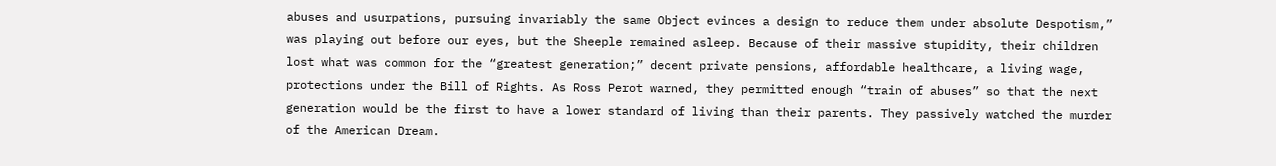abuses and usurpations, pursuing invariably the same Object evinces a design to reduce them under absolute Despotism,” was playing out before our eyes, but the Sheeple remained asleep. Because of their massive stupidity, their children lost what was common for the “greatest generation;” decent private pensions, affordable healthcare, a living wage, protections under the Bill of Rights. As Ross Perot warned, they permitted enough “train of abuses” so that the next generation would be the first to have a lower standard of living than their parents. They passively watched the murder of the American Dream.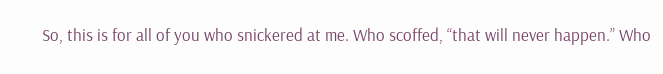So, this is for all of you who snickered at me. Who scoffed, “that will never happen.” Who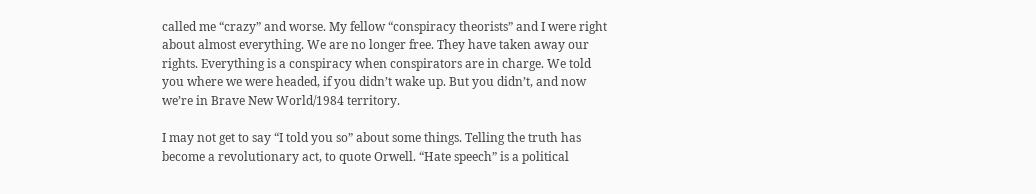called me “crazy” and worse. My fellow “conspiracy theorists” and I were right about almost everything. We are no longer free. They have taken away our rights. Everything is a conspiracy when conspirators are in charge. We told you where we were headed, if you didn’t wake up. But you didn’t, and now we’re in Brave New World/1984 territory.

I may not get to say “I told you so” about some things. Telling the truth has become a revolutionary act, to quote Orwell. “Hate speech” is a political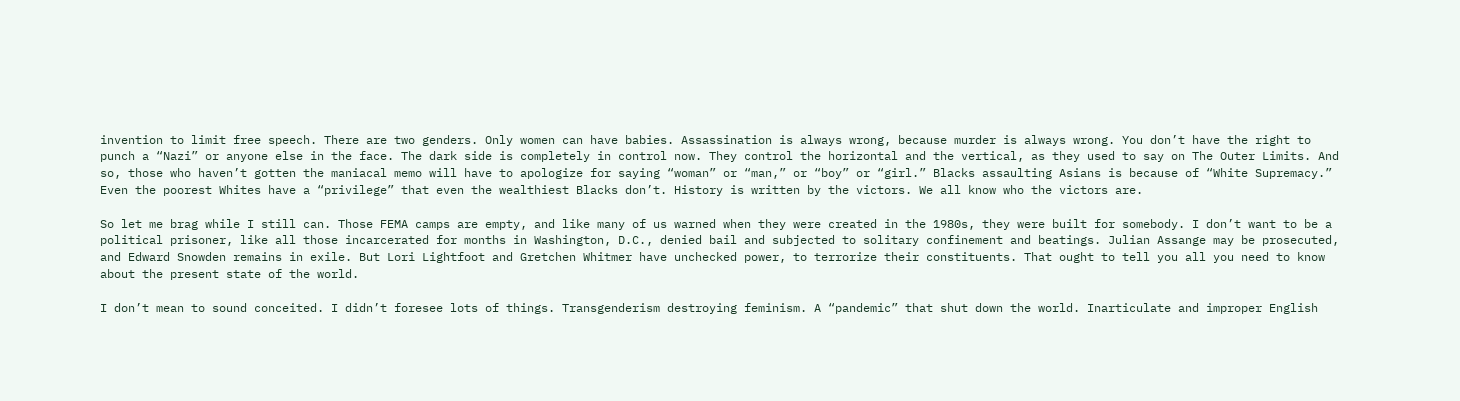invention to limit free speech. There are two genders. Only women can have babies. Assassination is always wrong, because murder is always wrong. You don’t have the right to punch a “Nazi” or anyone else in the face. The dark side is completely in control now. They control the horizontal and the vertical, as they used to say on The Outer Limits. And so, those who haven’t gotten the maniacal memo will have to apologize for saying “woman” or “man,” or “boy” or “girl.” Blacks assaulting Asians is because of “White Supremacy.” Even the poorest Whites have a “privilege” that even the wealthiest Blacks don’t. History is written by the victors. We all know who the victors are.

So let me brag while I still can. Those FEMA camps are empty, and like many of us warned when they were created in the 1980s, they were built for somebody. I don’t want to be a political prisoner, like all those incarcerated for months in Washington, D.C., denied bail and subjected to solitary confinement and beatings. Julian Assange may be prosecuted, and Edward Snowden remains in exile. But Lori Lightfoot and Gretchen Whitmer have unchecked power, to terrorize their constituents. That ought to tell you all you need to know about the present state of the world.

I don’t mean to sound conceited. I didn’t foresee lots of things. Transgenderism destroying feminism. A “pandemic” that shut down the world. Inarticulate and improper English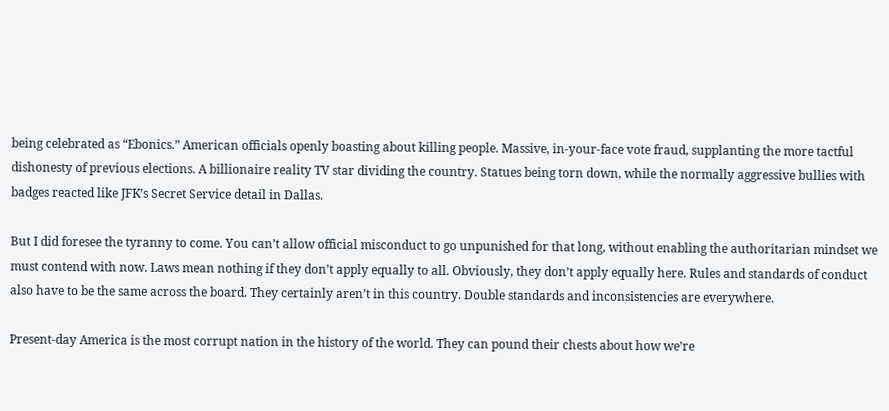being celebrated as “Ebonics.” American officials openly boasting about killing people. Massive, in-your-face vote fraud, supplanting the more tactful dishonesty of previous elections. A billionaire reality TV star dividing the country. Statues being torn down, while the normally aggressive bullies with badges reacted like JFK’s Secret Service detail in Dallas.

But I did foresee the tyranny to come. You can’t allow official misconduct to go unpunished for that long, without enabling the authoritarian mindset we must contend with now. Laws mean nothing if they don’t apply equally to all. Obviously, they don’t apply equally here. Rules and standards of conduct also have to be the same across the board. They certainly aren’t in this country. Double standards and inconsistencies are everywhere.

Present-day America is the most corrupt nation in the history of the world. They can pound their chests about how we’re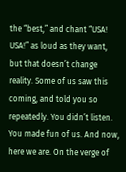the “best,” and chant “USA! USA!” as loud as they want, but that doesn’t change reality. Some of us saw this coming, and told you so repeatedly. You didn’t listen. You made fun of us. And now, here we are. On the verge of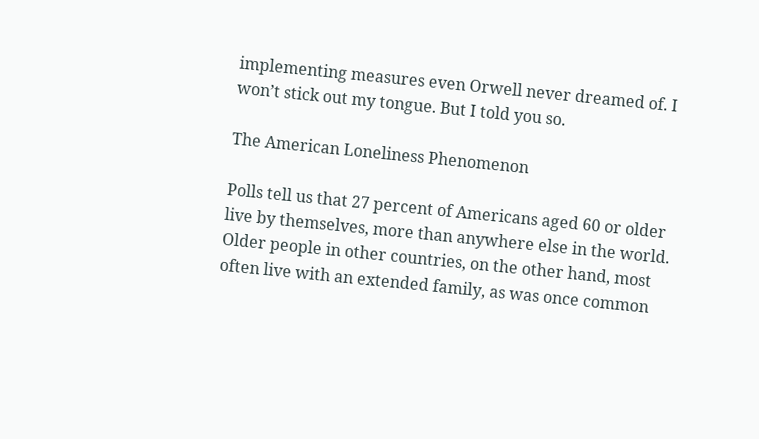implementing measures even Orwell never dreamed of. I won’t stick out my tongue. But I told you so.

The American Loneliness Phenomenon

Polls tell us that 27 percent of Americans aged 60 or older live by themselves, more than anywhere else in the world. Older people in other countries, on the other hand, most often live with an extended family, as was once common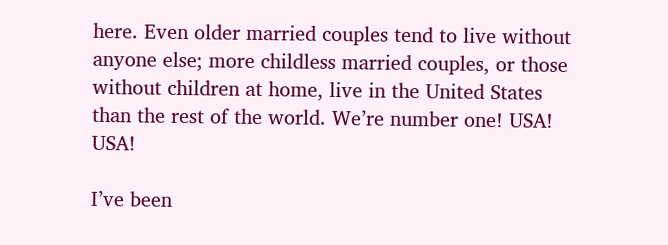here. Even older married couples tend to live without anyone else; more childless married couples, or those without children at home, live in the United States than the rest of the world. We’re number one! USA! USA!

I’ve been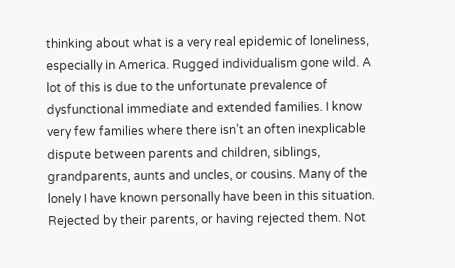thinking about what is a very real epidemic of loneliness, especially in America. Rugged individualism gone wild. A lot of this is due to the unfortunate prevalence of dysfunctional immediate and extended families. I know very few families where there isn’t an often inexplicable dispute between parents and children, siblings, grandparents, aunts and uncles, or cousins. Many of the lonely I have known personally have been in this situation. Rejected by their parents, or having rejected them. Not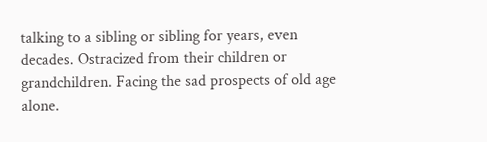talking to a sibling or sibling for years, even decades. Ostracized from their children or grandchildren. Facing the sad prospects of old age alone.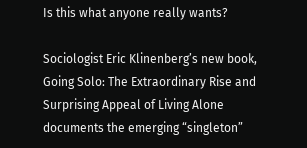Is this what anyone really wants?

Sociologist Eric Klinenberg’s new book, Going Solo: The Extraordinary Rise and Surprising Appeal of Living Alone documents the emerging “singleton”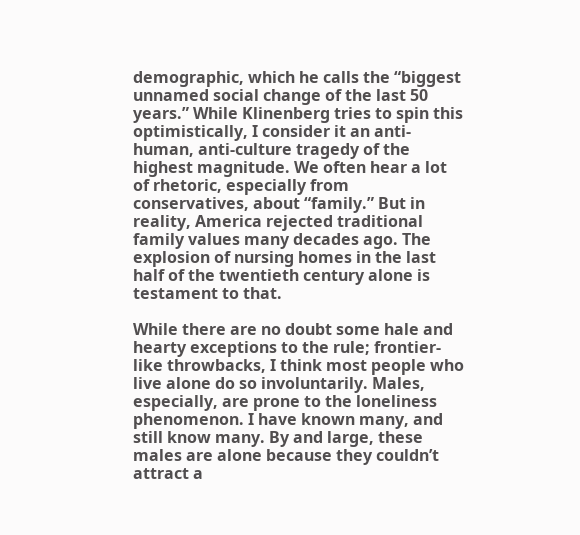demographic, which he calls the “biggest unnamed social change of the last 50 years.” While Klinenberg tries to spin this optimistically, I consider it an anti-human, anti-culture tragedy of the highest magnitude. We often hear a lot of rhetoric, especially from conservatives, about “family.” But in reality, America rejected traditional family values many decades ago. The explosion of nursing homes in the last half of the twentieth century alone is testament to that.

While there are no doubt some hale and hearty exceptions to the rule; frontier-like throwbacks, I think most people who live alone do so involuntarily. Males, especially, are prone to the loneliness phenomenon. I have known many, and still know many. By and large, these males are alone because they couldn’t attract a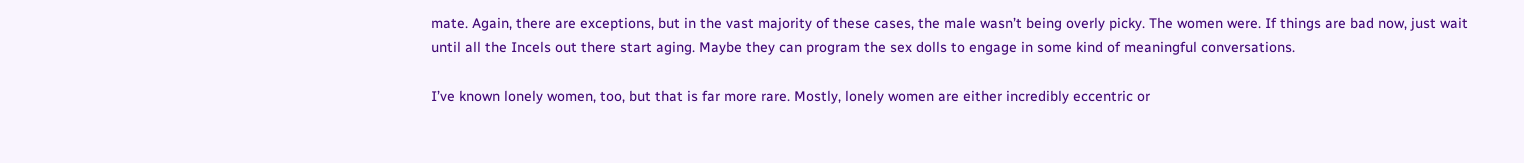mate. Again, there are exceptions, but in the vast majority of these cases, the male wasn’t being overly picky. The women were. If things are bad now, just wait until all the Incels out there start aging. Maybe they can program the sex dolls to engage in some kind of meaningful conversations.

I’ve known lonely women, too, but that is far more rare. Mostly, lonely women are either incredibly eccentric or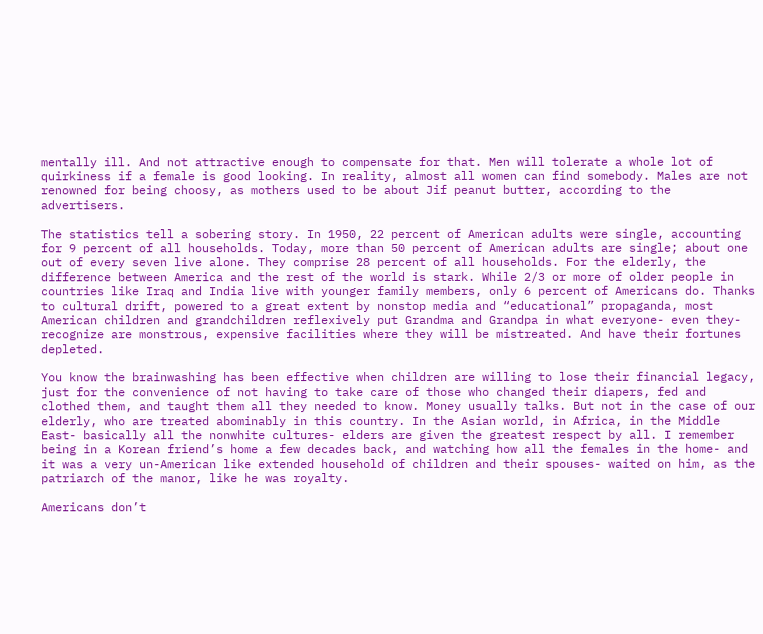mentally ill. And not attractive enough to compensate for that. Men will tolerate a whole lot of quirkiness if a female is good looking. In reality, almost all women can find somebody. Males are not renowned for being choosy, as mothers used to be about Jif peanut butter, according to the advertisers.

The statistics tell a sobering story. In 1950, 22 percent of American adults were single, accounting for 9 percent of all households. Today, more than 50 percent of American adults are single; about one out of every seven live alone. They comprise 28 percent of all households. For the elderly, the difference between America and the rest of the world is stark. While 2/3 or more of older people in countries like Iraq and India live with younger family members, only 6 percent of Americans do. Thanks to cultural drift, powered to a great extent by nonstop media and “educational” propaganda, most American children and grandchildren reflexively put Grandma and Grandpa in what everyone- even they- recognize are monstrous, expensive facilities where they will be mistreated. And have their fortunes depleted.

You know the brainwashing has been effective when children are willing to lose their financial legacy, just for the convenience of not having to take care of those who changed their diapers, fed and clothed them, and taught them all they needed to know. Money usually talks. But not in the case of our elderly, who are treated abominably in this country. In the Asian world, in Africa, in the Middle East- basically all the nonwhite cultures- elders are given the greatest respect by all. I remember being in a Korean friend’s home a few decades back, and watching how all the females in the home- and it was a very un-American like extended household of children and their spouses- waited on him, as the patriarch of the manor, like he was royalty.

Americans don’t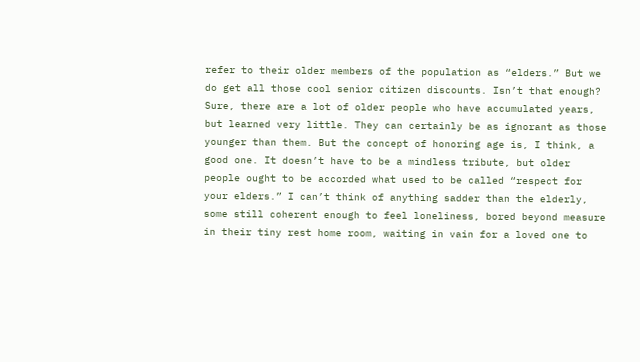refer to their older members of the population as “elders.” But we do get all those cool senior citizen discounts. Isn’t that enough? Sure, there are a lot of older people who have accumulated years, but learned very little. They can certainly be as ignorant as those younger than them. But the concept of honoring age is, I think, a good one. It doesn’t have to be a mindless tribute, but older people ought to be accorded what used to be called “respect for your elders.” I can’t think of anything sadder than the elderly, some still coherent enough to feel loneliness, bored beyond measure in their tiny rest home room, waiting in vain for a loved one to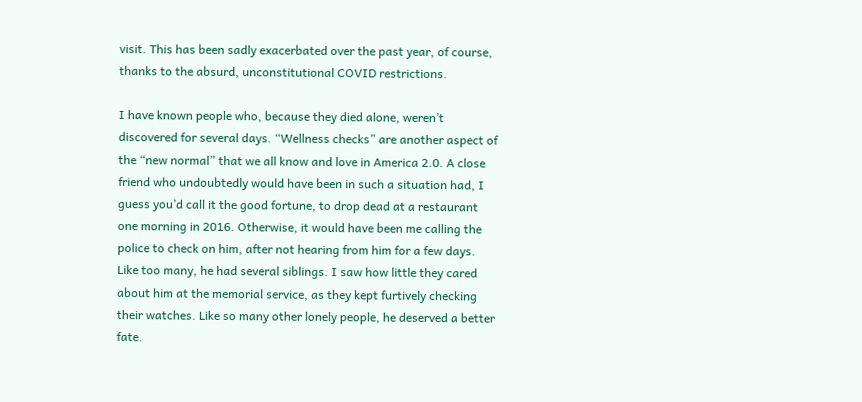visit. This has been sadly exacerbated over the past year, of course, thanks to the absurd, unconstitutional COVID restrictions.

I have known people who, because they died alone, weren’t discovered for several days. “Wellness checks” are another aspect of the “new normal” that we all know and love in America 2.0. A close friend who undoubtedly would have been in such a situation had, I guess you’d call it the good fortune, to drop dead at a restaurant one morning in 2016. Otherwise, it would have been me calling the police to check on him, after not hearing from him for a few days. Like too many, he had several siblings. I saw how little they cared about him at the memorial service, as they kept furtively checking their watches. Like so many other lonely people, he deserved a better fate.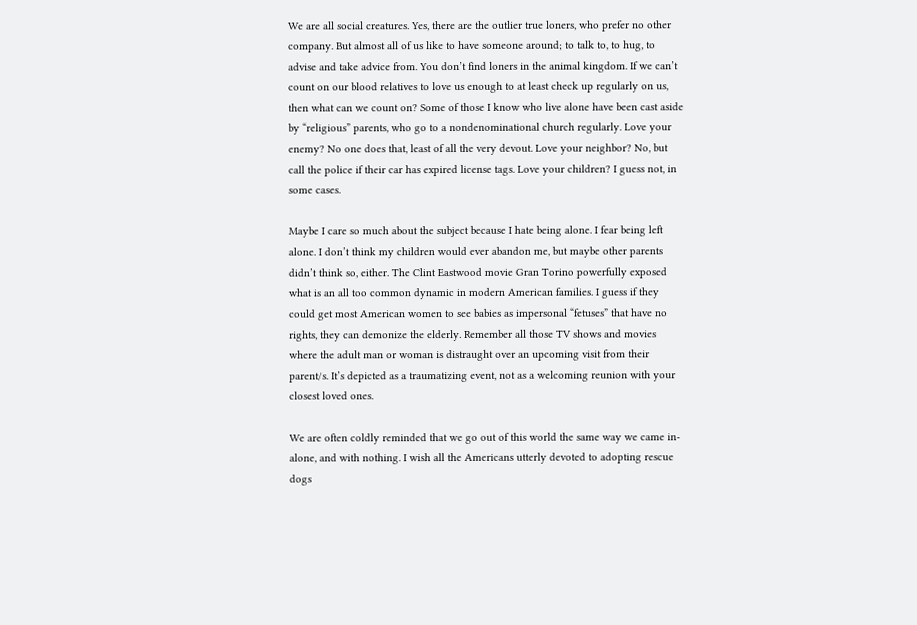We are all social creatures. Yes, there are the outlier true loners, who prefer no other company. But almost all of us like to have someone around; to talk to, to hug, to advise and take advice from. You don’t find loners in the animal kingdom. If we can’t count on our blood relatives to love us enough to at least check up regularly on us, then what can we count on? Some of those I know who live alone have been cast aside by “religious” parents, who go to a nondenominational church regularly. Love your enemy? No one does that, least of all the very devout. Love your neighbor? No, but call the police if their car has expired license tags. Love your children? I guess not, in some cases.

Maybe I care so much about the subject because I hate being alone. I fear being left alone. I don’t think my children would ever abandon me, but maybe other parents didn’t think so, either. The Clint Eastwood movie Gran Torino powerfully exposed what is an all too common dynamic in modern American families. I guess if they could get most American women to see babies as impersonal “fetuses” that have no rights, they can demonize the elderly. Remember all those TV shows and movies where the adult man or woman is distraught over an upcoming visit from their parent/s. It’s depicted as a traumatizing event, not as a welcoming reunion with your closest loved ones.

We are often coldly reminded that we go out of this world the same way we came in- alone, and with nothing. I wish all the Americans utterly devoted to adopting rescue dogs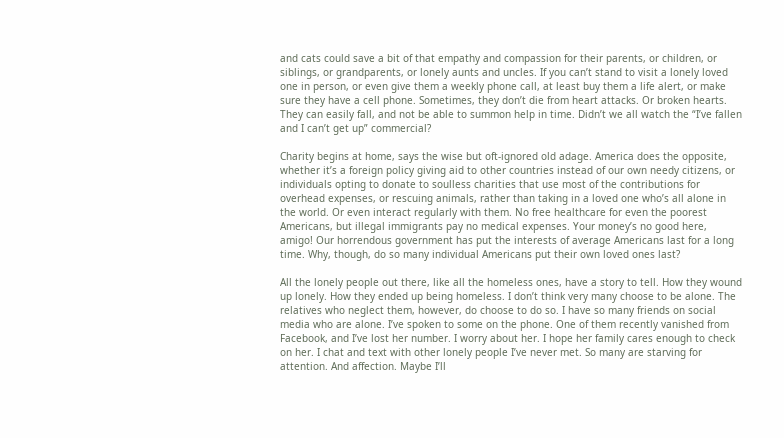and cats could save a bit of that empathy and compassion for their parents, or children, or siblings, or grandparents, or lonely aunts and uncles. If you can’t stand to visit a lonely loved one in person, or even give them a weekly phone call, at least buy them a life alert, or make sure they have a cell phone. Sometimes, they don’t die from heart attacks. Or broken hearts. They can easily fall, and not be able to summon help in time. Didn’t we all watch the “I’ve fallen and I can’t get up” commercial?

Charity begins at home, says the wise but oft-ignored old adage. America does the opposite, whether it’s a foreign policy giving aid to other countries instead of our own needy citizens, or individuals opting to donate to soulless charities that use most of the contributions for overhead expenses, or rescuing animals, rather than taking in a loved one who’s all alone in the world. Or even interact regularly with them. No free healthcare for even the poorest Americans, but illegal immigrants pay no medical expenses. Your money’s no good here, amigo! Our horrendous government has put the interests of average Americans last for a long time. Why, though, do so many individual Americans put their own loved ones last?

All the lonely people out there, like all the homeless ones, have a story to tell. How they wound up lonely. How they ended up being homeless. I don’t think very many choose to be alone. The relatives who neglect them, however, do choose to do so. I have so many friends on social media who are alone. I’ve spoken to some on the phone. One of them recently vanished from Facebook, and I’ve lost her number. I worry about her. I hope her family cares enough to check on her. I chat and text with other lonely people I’ve never met. So many are starving for attention. And affection. Maybe I’ll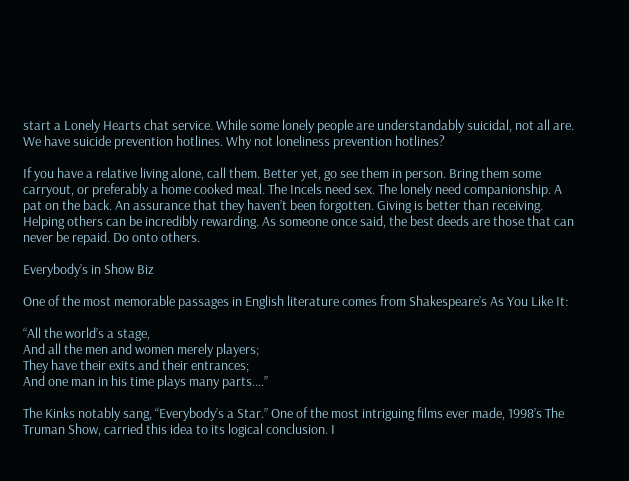start a Lonely Hearts chat service. While some lonely people are understandably suicidal, not all are. We have suicide prevention hotlines. Why not loneliness prevention hotlines?

If you have a relative living alone, call them. Better yet, go see them in person. Bring them some carryout, or preferably a home cooked meal. The Incels need sex. The lonely need companionship. A pat on the back. An assurance that they haven’t been forgotten. Giving is better than receiving. Helping others can be incredibly rewarding. As someone once said, the best deeds are those that can never be repaid. Do onto others.

Everybody’s in Show Biz

One of the most memorable passages in English literature comes from Shakespeare’s As You Like It:

“All the world’s a stage,
And all the men and women merely players;
They have their exits and their entrances;
And one man in his time plays many parts….”

The Kinks notably sang, “Everybody’s a Star.” One of the most intriguing films ever made, 1998’s The Truman Show, carried this idea to its logical conclusion. I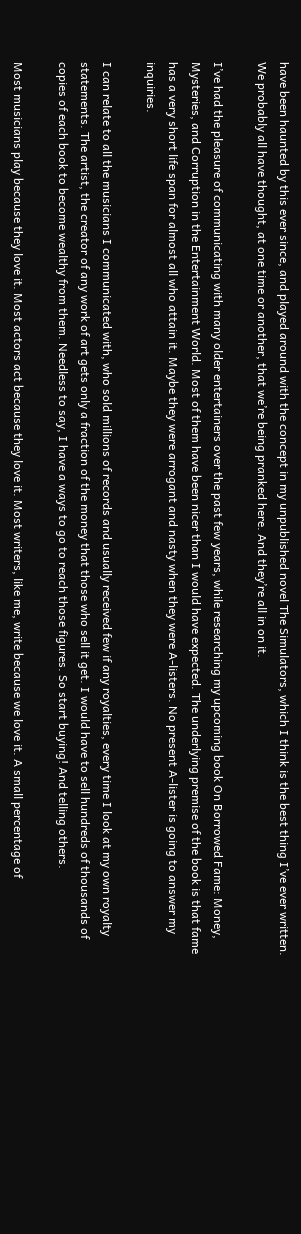have been haunted by this ever since, and played around with the concept in my unpublished novel The Simulators, which I think is the best thing I’ve ever written. We probably all have thought, at one time or another, that we’re being pranked here. And they’re all in on it.

I’ve had the pleasure of communicating with many older entertainers over the past few years, while researching my upcoming book On Borrowed Fame: Money, Mysteries, and Corruption in the Entertainment World. Most of them have been nicer than I would have expected. The underlying premise of the book is that fame has a very short life span for almost all who attain it. Maybe they were arrogant and nasty when they were A-listers. No present A-lister is going to answer my inquiries.

I can relate to all the musicians I communicated with, who sold millions of records and usually received few if any royalties, every time I look at my own royalty statements. The artist, the creator of any work of art gets only a fraction of the money that those who sell it get. I would have to sell hundreds of thousands of copies of each book to become wealthy from them. Needless to say, I have a ways to go to reach those figures. So start buying! And telling others.

Most musicians play because they love it. Most actors act because they love it. Most writers, like me, write because we love it. A small percentage of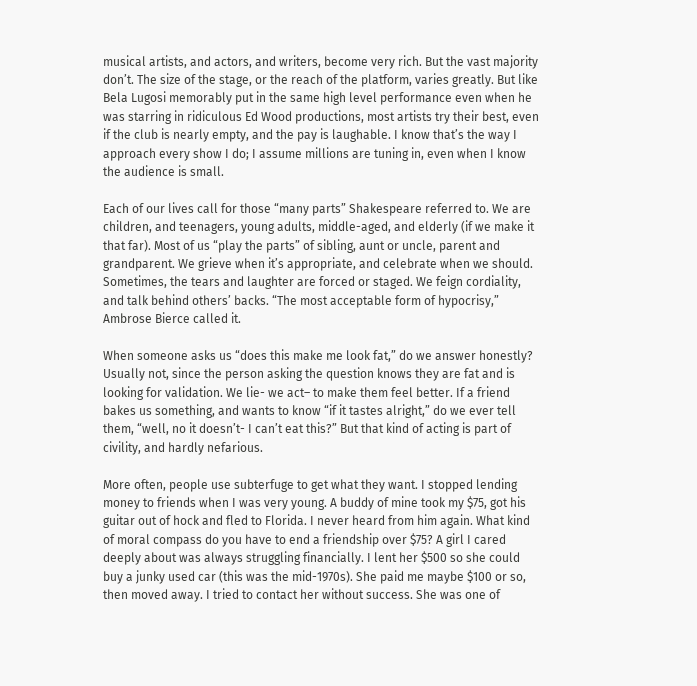musical artists, and actors, and writers, become very rich. But the vast majority don’t. The size of the stage, or the reach of the platform, varies greatly. But like Bela Lugosi memorably put in the same high level performance even when he was starring in ridiculous Ed Wood productions, most artists try their best, even if the club is nearly empty, and the pay is laughable. I know that’s the way I approach every show I do; I assume millions are tuning in, even when I know the audience is small.

Each of our lives call for those “many parts” Shakespeare referred to. We are children, and teenagers, young adults, middle-aged, and elderly (if we make it that far). Most of us “play the parts” of sibling, aunt or uncle, parent and grandparent. We grieve when it’s appropriate, and celebrate when we should. Sometimes, the tears and laughter are forced or staged. We feign cordiality, and talk behind others’ backs. “The most acceptable form of hypocrisy,” Ambrose Bierce called it.

When someone asks us “does this make me look fat,” do we answer honestly? Usually not, since the person asking the question knows they are fat and is looking for validation. We lie- we act– to make them feel better. If a friend bakes us something, and wants to know “if it tastes alright,” do we ever tell them, “well, no it doesn’t- I can’t eat this?” But that kind of acting is part of civility, and hardly nefarious.

More often, people use subterfuge to get what they want. I stopped lending money to friends when I was very young. A buddy of mine took my $75, got his guitar out of hock and fled to Florida. I never heard from him again. What kind of moral compass do you have to end a friendship over $75? A girl I cared deeply about was always struggling financially. I lent her $500 so she could buy a junky used car (this was the mid-1970s). She paid me maybe $100 or so, then moved away. I tried to contact her without success. She was one of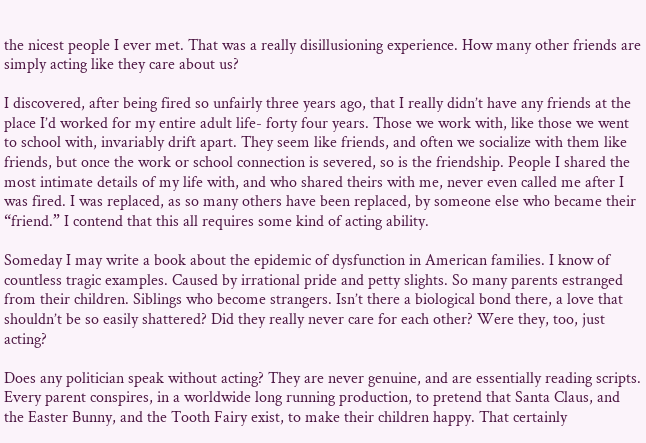the nicest people I ever met. That was a really disillusioning experience. How many other friends are simply acting like they care about us?

I discovered, after being fired so unfairly three years ago, that I really didn’t have any friends at the place I’d worked for my entire adult life- forty four years. Those we work with, like those we went to school with, invariably drift apart. They seem like friends, and often we socialize with them like friends, but once the work or school connection is severed, so is the friendship. People I shared the most intimate details of my life with, and who shared theirs with me, never even called me after I was fired. I was replaced, as so many others have been replaced, by someone else who became their “friend.” I contend that this all requires some kind of acting ability.

Someday I may write a book about the epidemic of dysfunction in American families. I know of countless tragic examples. Caused by irrational pride and petty slights. So many parents estranged from their children. Siblings who become strangers. Isn’t there a biological bond there, a love that shouldn’t be so easily shattered? Did they really never care for each other? Were they, too, just acting?

Does any politician speak without acting? They are never genuine, and are essentially reading scripts. Every parent conspires, in a worldwide long running production, to pretend that Santa Claus, and the Easter Bunny, and the Tooth Fairy exist, to make their children happy. That certainly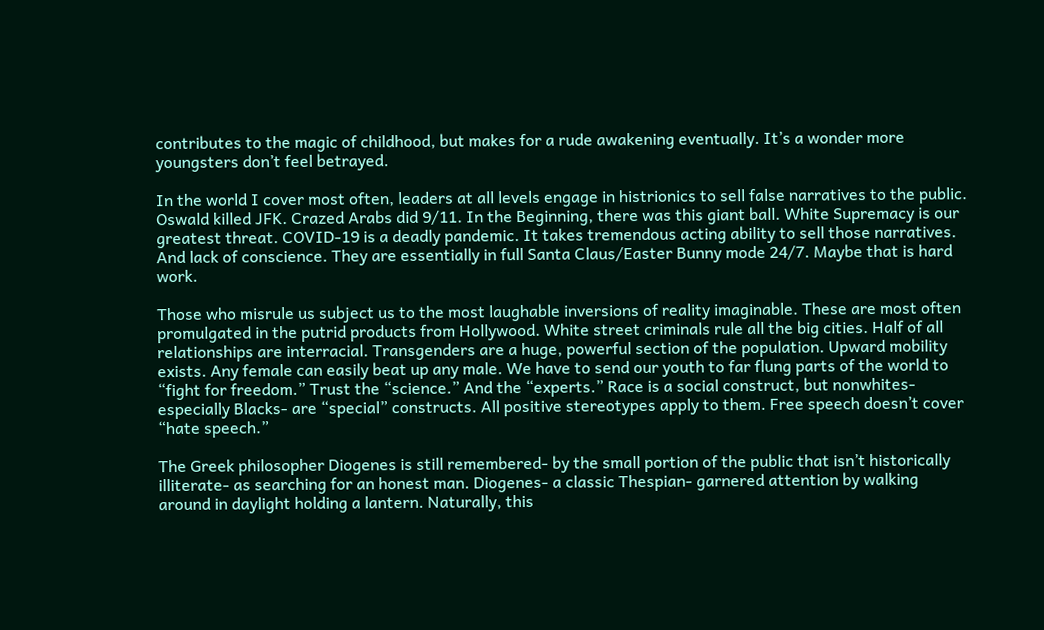contributes to the magic of childhood, but makes for a rude awakening eventually. It’s a wonder more youngsters don’t feel betrayed.

In the world I cover most often, leaders at all levels engage in histrionics to sell false narratives to the public. Oswald killed JFK. Crazed Arabs did 9/11. In the Beginning, there was this giant ball. White Supremacy is our greatest threat. COVID-19 is a deadly pandemic. It takes tremendous acting ability to sell those narratives. And lack of conscience. They are essentially in full Santa Claus/Easter Bunny mode 24/7. Maybe that is hard work.

Those who misrule us subject us to the most laughable inversions of reality imaginable. These are most often promulgated in the putrid products from Hollywood. White street criminals rule all the big cities. Half of all relationships are interracial. Transgenders are a huge, powerful section of the population. Upward mobility exists. Any female can easily beat up any male. We have to send our youth to far flung parts of the world to “fight for freedom.” Trust the “science.” And the “experts.” Race is a social construct, but nonwhites- especially Blacks- are “special” constructs. All positive stereotypes apply to them. Free speech doesn’t cover “hate speech.”

The Greek philosopher Diogenes is still remembered- by the small portion of the public that isn’t historically illiterate- as searching for an honest man. Diogenes- a classic Thespian- garnered attention by walking around in daylight holding a lantern. Naturally, this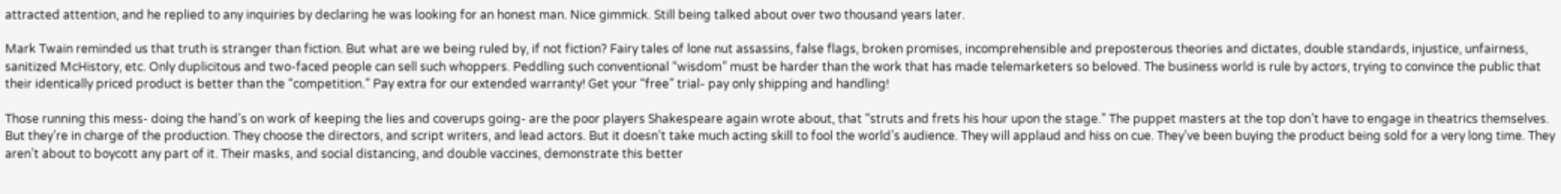attracted attention, and he replied to any inquiries by declaring he was looking for an honest man. Nice gimmick. Still being talked about over two thousand years later.

Mark Twain reminded us that truth is stranger than fiction. But what are we being ruled by, if not fiction? Fairy tales of lone nut assassins, false flags, broken promises, incomprehensible and preposterous theories and dictates, double standards, injustice, unfairness, sanitized McHistory, etc. Only duplicitous and two-faced people can sell such whoppers. Peddling such conventional “wisdom” must be harder than the work that has made telemarketers so beloved. The business world is rule by actors, trying to convince the public that their identically priced product is better than the “competition.” Pay extra for our extended warranty! Get your “free” trial- pay only shipping and handling!

Those running this mess- doing the hand’s on work of keeping the lies and coverups going- are the poor players Shakespeare again wrote about, that “struts and frets his hour upon the stage.” The puppet masters at the top don’t have to engage in theatrics themselves. But they’re in charge of the production. They choose the directors, and script writers, and lead actors. But it doesn’t take much acting skill to fool the world’s audience. They will applaud and hiss on cue. They’ve been buying the product being sold for a very long time. They aren’t about to boycott any part of it. Their masks, and social distancing, and double vaccines, demonstrate this better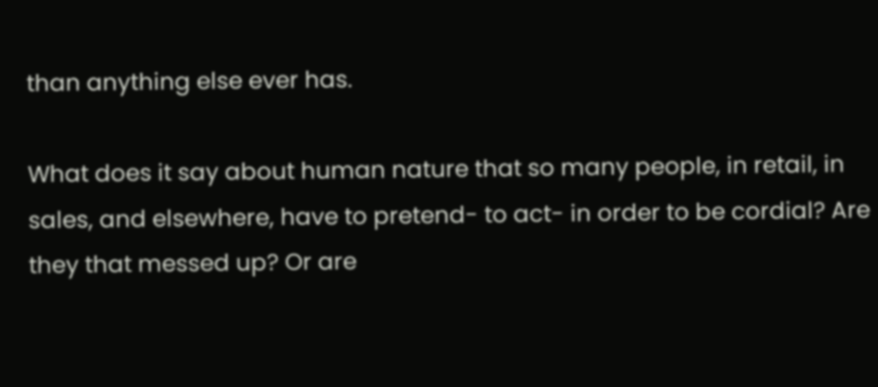than anything else ever has.

What does it say about human nature that so many people, in retail, in sales, and elsewhere, have to pretend- to act- in order to be cordial? Are they that messed up? Or are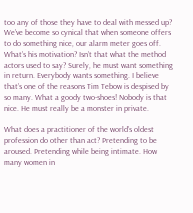too any of those they have to deal with messed up? We’ve become so cynical that when someone offers to do something nice, our alarm meter goes off. What’s his motivation? Isn’t that what the method actors used to say? Surely, he must want something in return. Everybody wants something. I believe that’s one of the reasons Tim Tebow is despised by so many. What a goody two-shoes! Nobody is that nice. He must really be a monster in private.

What does a practitioner of the world’s oldest profession do other than act? Pretending to be aroused. Pretending while being intimate. How many women in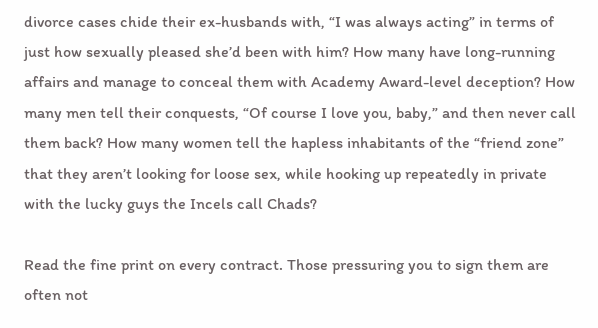divorce cases chide their ex-husbands with, “I was always acting” in terms of just how sexually pleased she’d been with him? How many have long-running affairs and manage to conceal them with Academy Award-level deception? How many men tell their conquests, “Of course I love you, baby,” and then never call them back? How many women tell the hapless inhabitants of the “friend zone” that they aren’t looking for loose sex, while hooking up repeatedly in private with the lucky guys the Incels call Chads?

Read the fine print on every contract. Those pressuring you to sign them are often not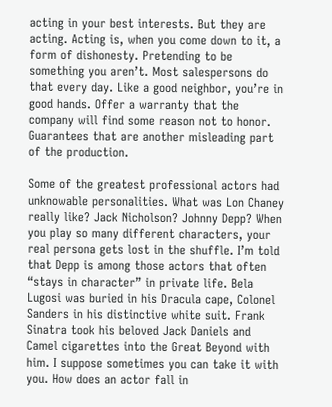acting in your best interests. But they are acting. Acting is, when you come down to it, a form of dishonesty. Pretending to be something you aren’t. Most salespersons do that every day. Like a good neighbor, you’re in good hands. Offer a warranty that the company will find some reason not to honor. Guarantees that are another misleading part of the production.

Some of the greatest professional actors had unknowable personalities. What was Lon Chaney really like? Jack Nicholson? Johnny Depp? When you play so many different characters, your real persona gets lost in the shuffle. I’m told that Depp is among those actors that often “stays in character” in private life. Bela Lugosi was buried in his Dracula cape, Colonel Sanders in his distinctive white suit. Frank Sinatra took his beloved Jack Daniels and Camel cigarettes into the Great Beyond with him. I suppose sometimes you can take it with you. How does an actor fall in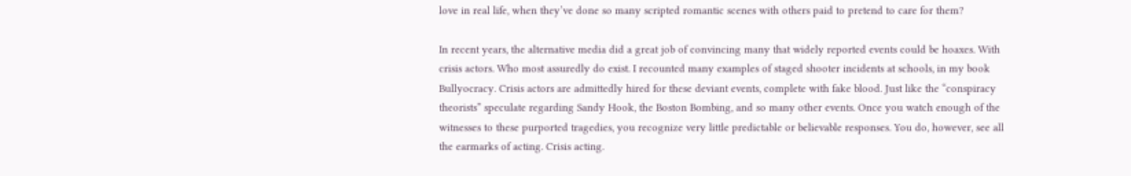love in real life, when they’ve done so many scripted romantic scenes with others paid to pretend to care for them?

In recent years, the alternative media did a great job of convincing many that widely reported events could be hoaxes. With crisis actors. Who most assuredly do exist. I recounted many examples of staged shooter incidents at schools, in my book Bullyocracy. Crisis actors are admittedly hired for these deviant events, complete with fake blood. Just like the “conspiracy theorists” speculate regarding Sandy Hook, the Boston Bombing, and so many other events. Once you watch enough of the witnesses to these purported tragedies, you recognize very little predictable or believable responses. You do, however, see all the earmarks of acting. Crisis acting.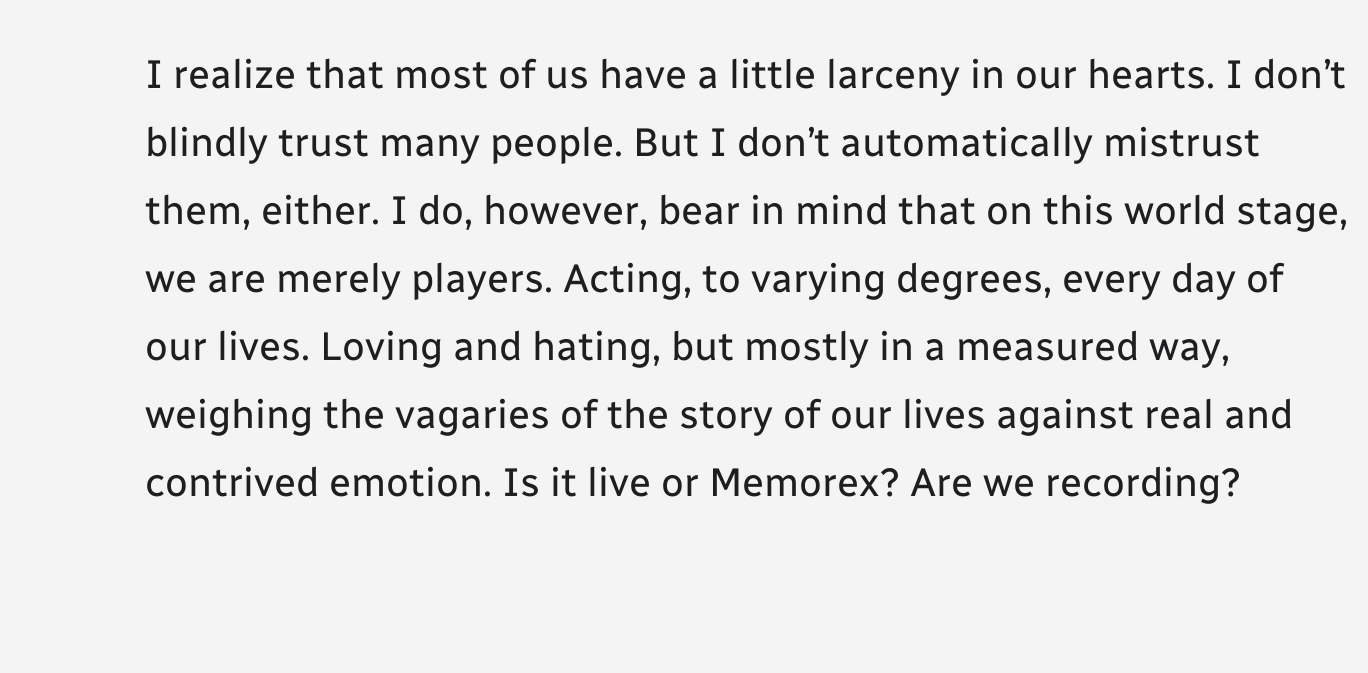I realize that most of us have a little larceny in our hearts. I don’t blindly trust many people. But I don’t automatically mistrust them, either. I do, however, bear in mind that on this world stage, we are merely players. Acting, to varying degrees, every day of our lives. Loving and hating, but mostly in a measured way, weighing the vagaries of the story of our lives against real and contrived emotion. Is it live or Memorex? Are we recording?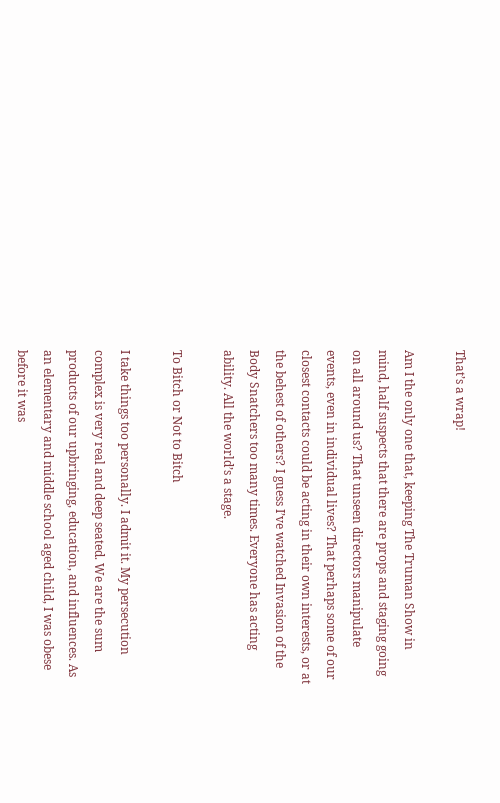That’s a wrap!

Am I the only one that, keeping The Truman Show in mind, half suspects that there are props and staging going on all around us? That unseen directors manipulate events, even in individual lives? That perhaps some of our closest contacts could be acting in their own interests, or at the behest of others? I guess I’ve watched Invasion of the Body Snatchers too many times. Everyone has acting ability. All the world’s a stage.

To Bitch or Not to Bitch

I take things too personally. I admit it. My persecution complex is very real and deep seated. We are the sum products of our upbringing, education, and influences. As an elementary and middle school aged child, I was obese before it was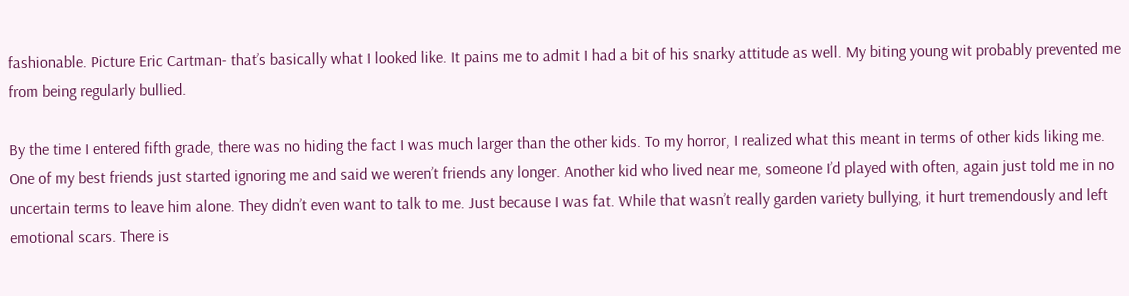fashionable. Picture Eric Cartman- that’s basically what I looked like. It pains me to admit I had a bit of his snarky attitude as well. My biting young wit probably prevented me from being regularly bullied.

By the time I entered fifth grade, there was no hiding the fact I was much larger than the other kids. To my horror, I realized what this meant in terms of other kids liking me. One of my best friends just started ignoring me and said we weren’t friends any longer. Another kid who lived near me, someone I’d played with often, again just told me in no uncertain terms to leave him alone. They didn’t even want to talk to me. Just because I was fat. While that wasn’t really garden variety bullying, it hurt tremendously and left emotional scars. There is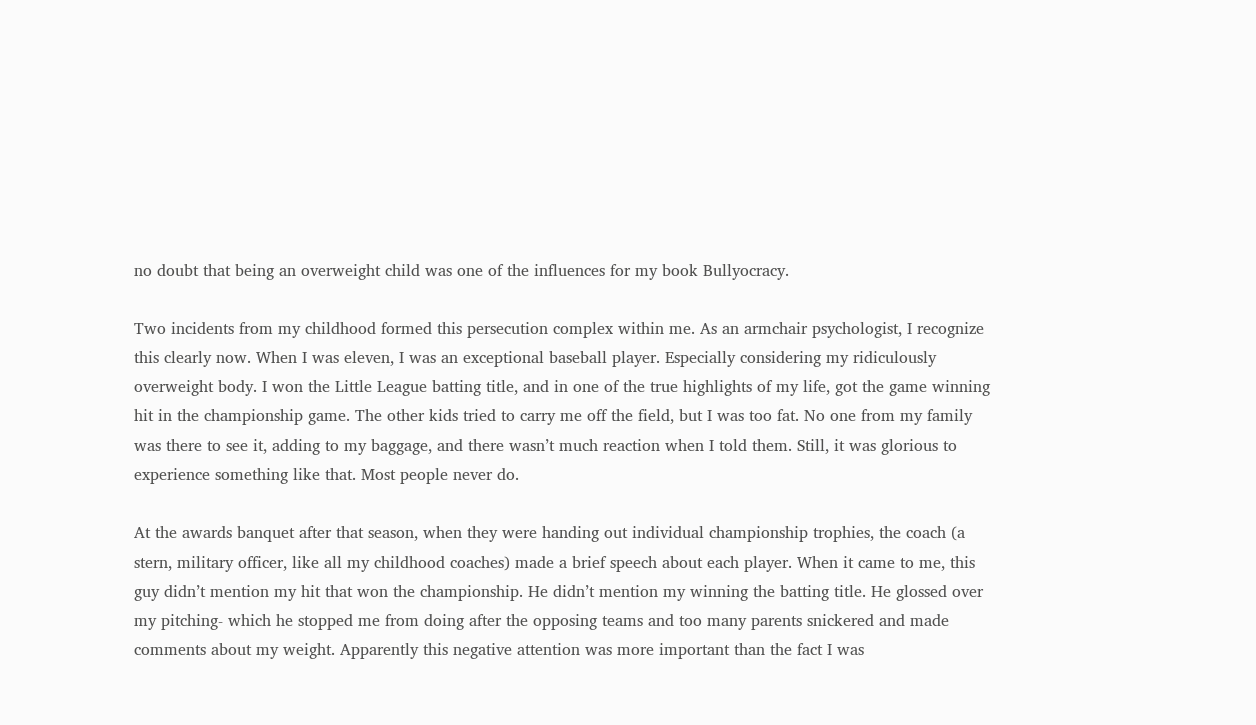no doubt that being an overweight child was one of the influences for my book Bullyocracy.

Two incidents from my childhood formed this persecution complex within me. As an armchair psychologist, I recognize this clearly now. When I was eleven, I was an exceptional baseball player. Especially considering my ridiculously overweight body. I won the Little League batting title, and in one of the true highlights of my life, got the game winning hit in the championship game. The other kids tried to carry me off the field, but I was too fat. No one from my family was there to see it, adding to my baggage, and there wasn’t much reaction when I told them. Still, it was glorious to experience something like that. Most people never do.

At the awards banquet after that season, when they were handing out individual championship trophies, the coach (a stern, military officer, like all my childhood coaches) made a brief speech about each player. When it came to me, this guy didn’t mention my hit that won the championship. He didn’t mention my winning the batting title. He glossed over my pitching- which he stopped me from doing after the opposing teams and too many parents snickered and made comments about my weight. Apparently this negative attention was more important than the fact I was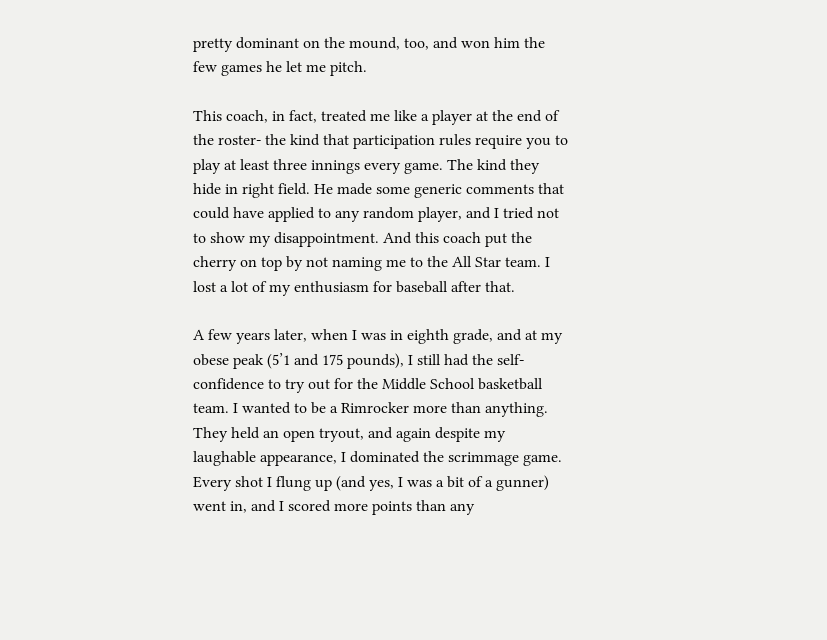pretty dominant on the mound, too, and won him the few games he let me pitch.

This coach, in fact, treated me like a player at the end of the roster- the kind that participation rules require you to play at least three innings every game. The kind they hide in right field. He made some generic comments that could have applied to any random player, and I tried not to show my disappointment. And this coach put the cherry on top by not naming me to the All Star team. I lost a lot of my enthusiasm for baseball after that.

A few years later, when I was in eighth grade, and at my obese peak (5’1 and 175 pounds), I still had the self-confidence to try out for the Middle School basketball team. I wanted to be a Rimrocker more than anything. They held an open tryout, and again despite my laughable appearance, I dominated the scrimmage game. Every shot I flung up (and yes, I was a bit of a gunner) went in, and I scored more points than any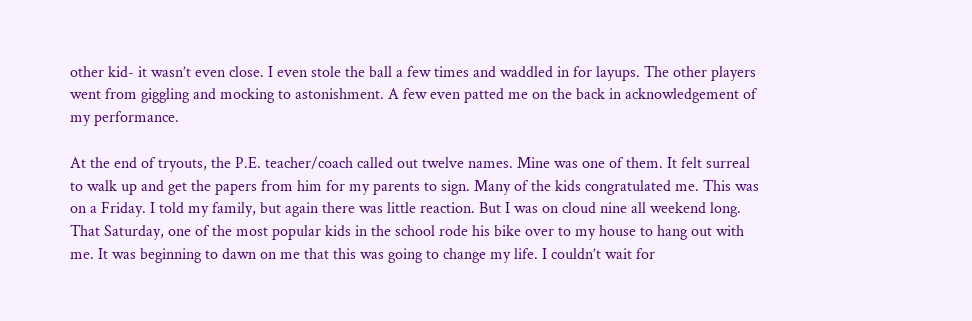other kid- it wasn’t even close. I even stole the ball a few times and waddled in for layups. The other players went from giggling and mocking to astonishment. A few even patted me on the back in acknowledgement of my performance.

At the end of tryouts, the P.E. teacher/coach called out twelve names. Mine was one of them. It felt surreal to walk up and get the papers from him for my parents to sign. Many of the kids congratulated me. This was on a Friday. I told my family, but again there was little reaction. But I was on cloud nine all weekend long. That Saturday, one of the most popular kids in the school rode his bike over to my house to hang out with me. It was beginning to dawn on me that this was going to change my life. I couldn’t wait for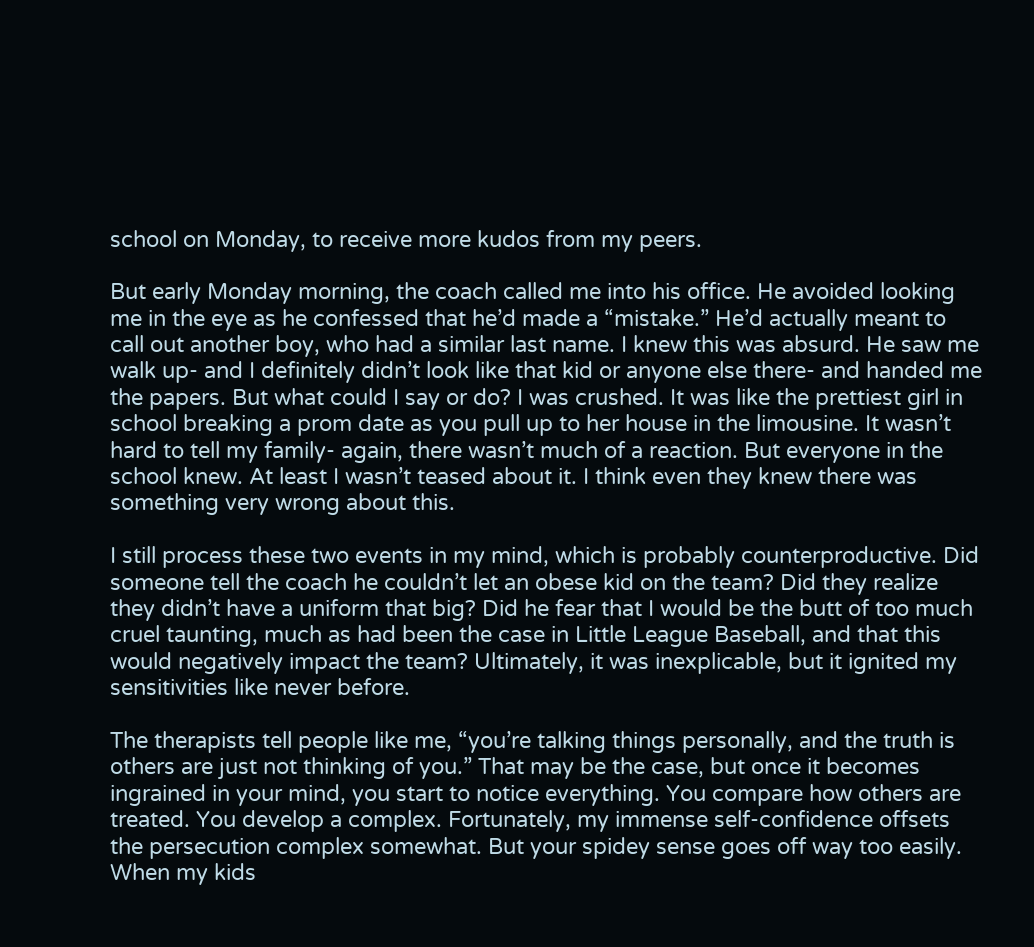school on Monday, to receive more kudos from my peers.

But early Monday morning, the coach called me into his office. He avoided looking me in the eye as he confessed that he’d made a “mistake.” He’d actually meant to call out another boy, who had a similar last name. I knew this was absurd. He saw me walk up- and I definitely didn’t look like that kid or anyone else there- and handed me the papers. But what could I say or do? I was crushed. It was like the prettiest girl in school breaking a prom date as you pull up to her house in the limousine. It wasn’t hard to tell my family- again, there wasn’t much of a reaction. But everyone in the school knew. At least I wasn’t teased about it. I think even they knew there was something very wrong about this.

I still process these two events in my mind, which is probably counterproductive. Did someone tell the coach he couldn’t let an obese kid on the team? Did they realize they didn’t have a uniform that big? Did he fear that I would be the butt of too much cruel taunting, much as had been the case in Little League Baseball, and that this would negatively impact the team? Ultimately, it was inexplicable, but it ignited my sensitivities like never before.

The therapists tell people like me, “you’re talking things personally, and the truth is others are just not thinking of you.” That may be the case, but once it becomes ingrained in your mind, you start to notice everything. You compare how others are treated. You develop a complex. Fortunately, my immense self-confidence offsets the persecution complex somewhat. But your spidey sense goes off way too easily. When my kids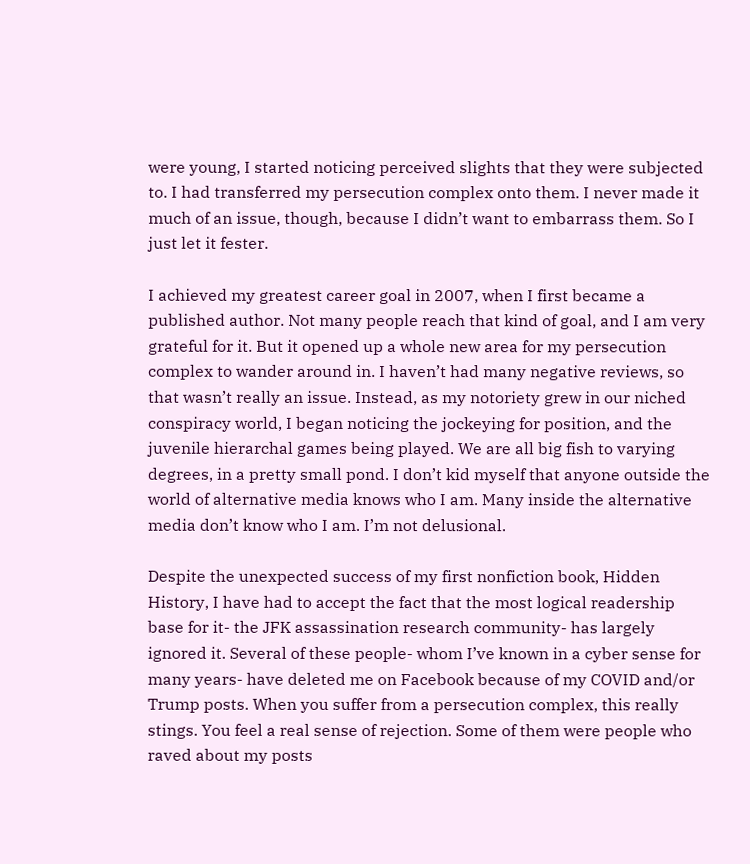were young, I started noticing perceived slights that they were subjected to. I had transferred my persecution complex onto them. I never made it much of an issue, though, because I didn’t want to embarrass them. So I just let it fester.

I achieved my greatest career goal in 2007, when I first became a published author. Not many people reach that kind of goal, and I am very grateful for it. But it opened up a whole new area for my persecution complex to wander around in. I haven’t had many negative reviews, so that wasn’t really an issue. Instead, as my notoriety grew in our niched conspiracy world, I began noticing the jockeying for position, and the juvenile hierarchal games being played. We are all big fish to varying degrees, in a pretty small pond. I don’t kid myself that anyone outside the world of alternative media knows who I am. Many inside the alternative media don’t know who I am. I’m not delusional.

Despite the unexpected success of my first nonfiction book, Hidden History, I have had to accept the fact that the most logical readership base for it- the JFK assassination research community- has largely ignored it. Several of these people- whom I’ve known in a cyber sense for many years- have deleted me on Facebook because of my COVID and/or Trump posts. When you suffer from a persecution complex, this really stings. You feel a real sense of rejection. Some of them were people who raved about my posts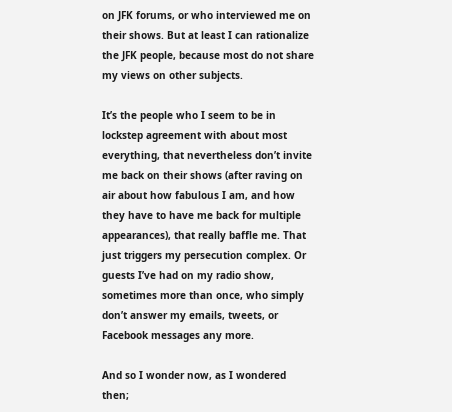on JFK forums, or who interviewed me on their shows. But at least I can rationalize the JFK people, because most do not share my views on other subjects.

It’s the people who I seem to be in lockstep agreement with about most everything, that nevertheless don’t invite me back on their shows (after raving on air about how fabulous I am, and how they have to have me back for multiple appearances), that really baffle me. That just triggers my persecution complex. Or guests I’ve had on my radio show, sometimes more than once, who simply don’t answer my emails, tweets, or Facebook messages any more.

And so I wonder now, as I wondered then;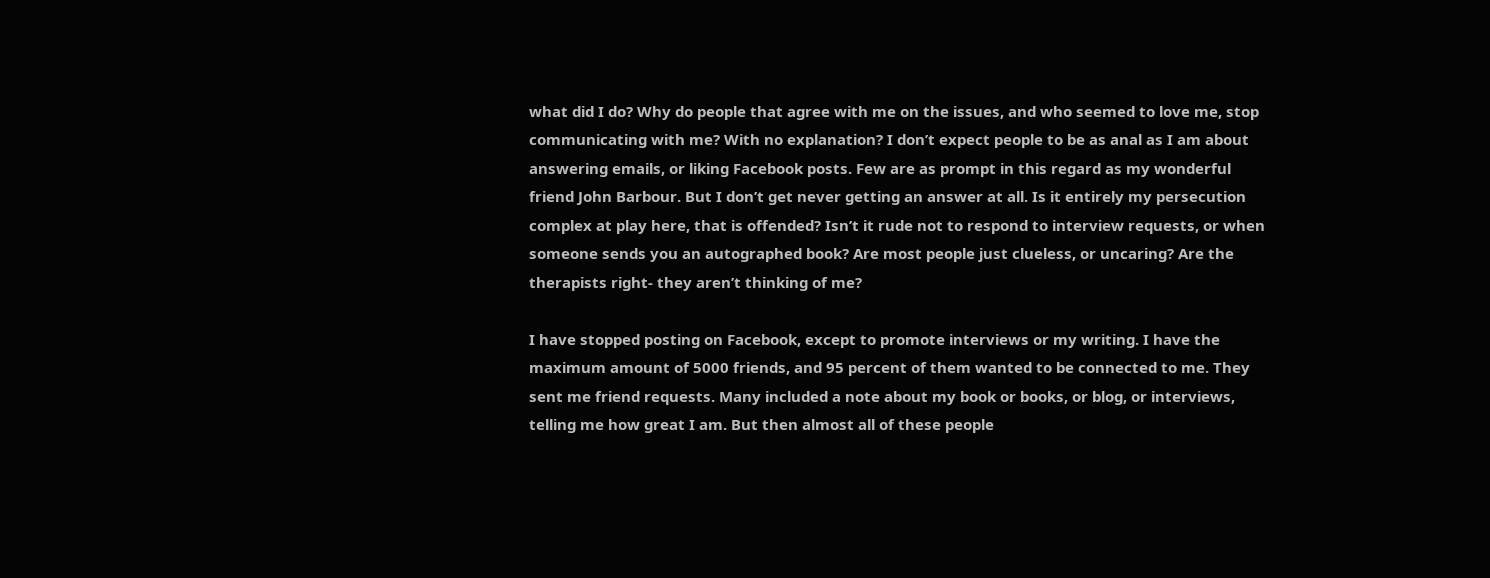what did I do? Why do people that agree with me on the issues, and who seemed to love me, stop communicating with me? With no explanation? I don’t expect people to be as anal as I am about answering emails, or liking Facebook posts. Few are as prompt in this regard as my wonderful friend John Barbour. But I don’t get never getting an answer at all. Is it entirely my persecution complex at play here, that is offended? Isn’t it rude not to respond to interview requests, or when someone sends you an autographed book? Are most people just clueless, or uncaring? Are the therapists right- they aren’t thinking of me?

I have stopped posting on Facebook, except to promote interviews or my writing. I have the maximum amount of 5000 friends, and 95 percent of them wanted to be connected to me. They sent me friend requests. Many included a note about my book or books, or blog, or interviews, telling me how great I am. But then almost all of these people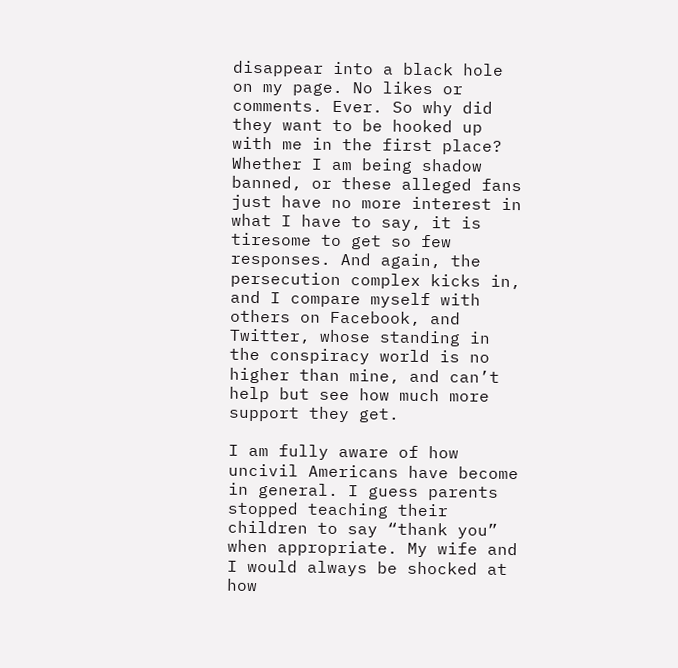disappear into a black hole on my page. No likes or comments. Ever. So why did they want to be hooked up with me in the first place? Whether I am being shadow banned, or these alleged fans just have no more interest in what I have to say, it is tiresome to get so few responses. And again, the persecution complex kicks in, and I compare myself with others on Facebook, and Twitter, whose standing in the conspiracy world is no higher than mine, and can’t help but see how much more support they get.

I am fully aware of how uncivil Americans have become in general. I guess parents stopped teaching their children to say “thank you” when appropriate. My wife and I would always be shocked at how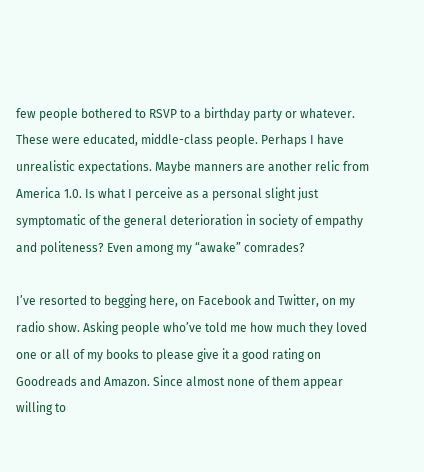few people bothered to RSVP to a birthday party or whatever. These were educated, middle-class people. Perhaps I have unrealistic expectations. Maybe manners are another relic from America 1.0. Is what I perceive as a personal slight just symptomatic of the general deterioration in society of empathy and politeness? Even among my “awake” comrades?

I’ve resorted to begging here, on Facebook and Twitter, on my radio show. Asking people who’ve told me how much they loved one or all of my books to please give it a good rating on Goodreads and Amazon. Since almost none of them appear willing to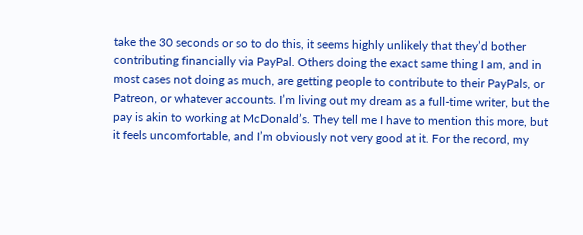take the 30 seconds or so to do this, it seems highly unlikely that they’d bother contributing financially via PayPal. Others doing the exact same thing I am, and in most cases not doing as much, are getting people to contribute to their PayPals, or Patreon, or whatever accounts. I’m living out my dream as a full-time writer, but the pay is akin to working at McDonald’s. They tell me I have to mention this more, but it feels uncomfortable, and I’m obviously not very good at it. For the record, my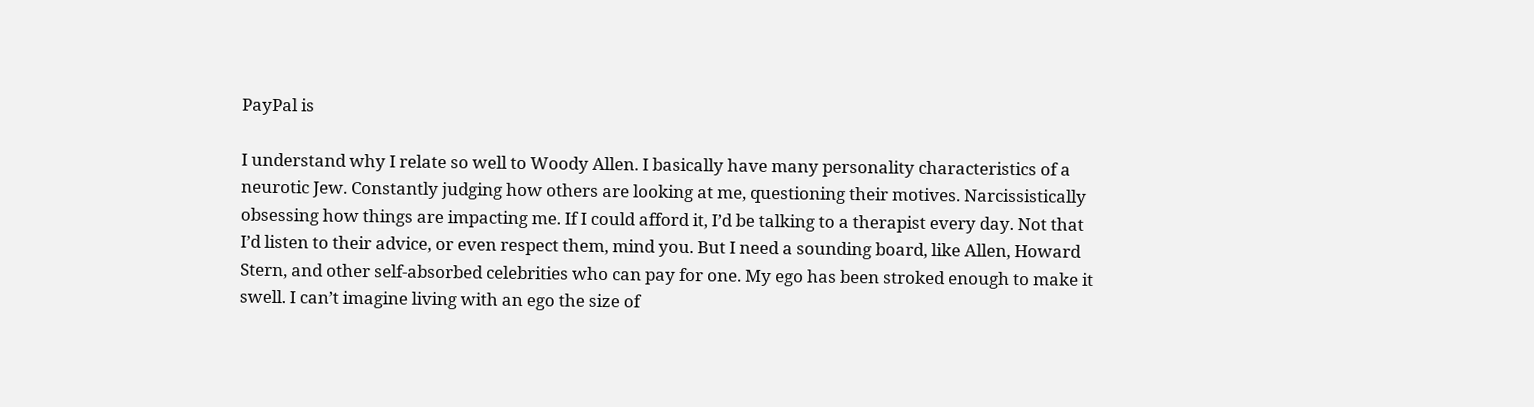PayPal is

I understand why I relate so well to Woody Allen. I basically have many personality characteristics of a neurotic Jew. Constantly judging how others are looking at me, questioning their motives. Narcissistically obsessing how things are impacting me. If I could afford it, I’d be talking to a therapist every day. Not that I’d listen to their advice, or even respect them, mind you. But I need a sounding board, like Allen, Howard Stern, and other self-absorbed celebrities who can pay for one. My ego has been stroked enough to make it swell. I can’t imagine living with an ego the size of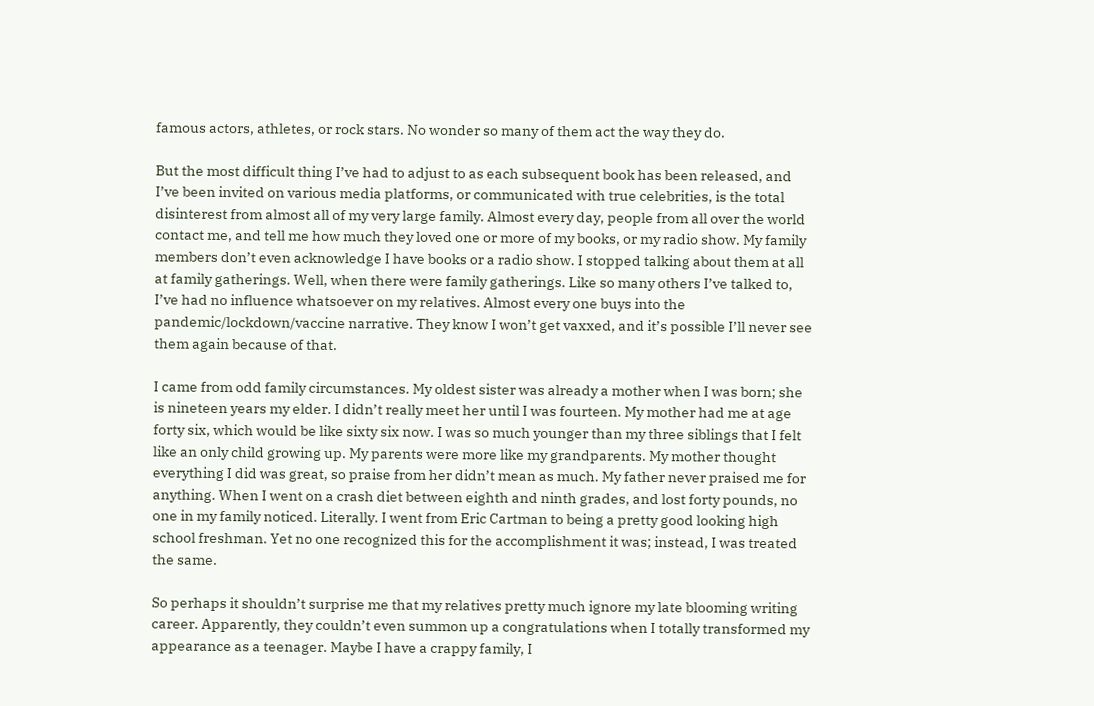famous actors, athletes, or rock stars. No wonder so many of them act the way they do.

But the most difficult thing I’ve had to adjust to as each subsequent book has been released, and I’ve been invited on various media platforms, or communicated with true celebrities, is the total disinterest from almost all of my very large family. Almost every day, people from all over the world contact me, and tell me how much they loved one or more of my books, or my radio show. My family members don’t even acknowledge I have books or a radio show. I stopped talking about them at all at family gatherings. Well, when there were family gatherings. Like so many others I’ve talked to, I’ve had no influence whatsoever on my relatives. Almost every one buys into the pandemic/lockdown/vaccine narrative. They know I won’t get vaxxed, and it’s possible I’ll never see them again because of that.

I came from odd family circumstances. My oldest sister was already a mother when I was born; she is nineteen years my elder. I didn’t really meet her until I was fourteen. My mother had me at age forty six, which would be like sixty six now. I was so much younger than my three siblings that I felt like an only child growing up. My parents were more like my grandparents. My mother thought everything I did was great, so praise from her didn’t mean as much. My father never praised me for anything. When I went on a crash diet between eighth and ninth grades, and lost forty pounds, no one in my family noticed. Literally. I went from Eric Cartman to being a pretty good looking high school freshman. Yet no one recognized this for the accomplishment it was; instead, I was treated the same.

So perhaps it shouldn’t surprise me that my relatives pretty much ignore my late blooming writing career. Apparently, they couldn’t even summon up a congratulations when I totally transformed my appearance as a teenager. Maybe I have a crappy family, I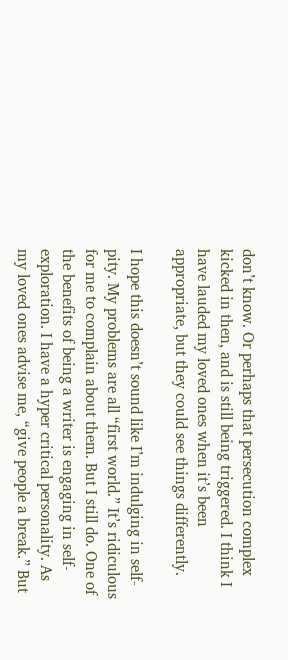don’t know. Or perhaps that persecution complex kicked in then, and is still being triggered. I think I have lauded my loved ones when it’s been appropriate, but they could see things differently.

I hope this doesn’t sound like I’m indulging in self-pity. My problems are all “first world.” It’s ridiculous for me to complain about them. But I still do. One of the benefits of being a writer is engaging in self-exploration. I have a hyper critical personality. As my loved ones advise me, “give people a break.” But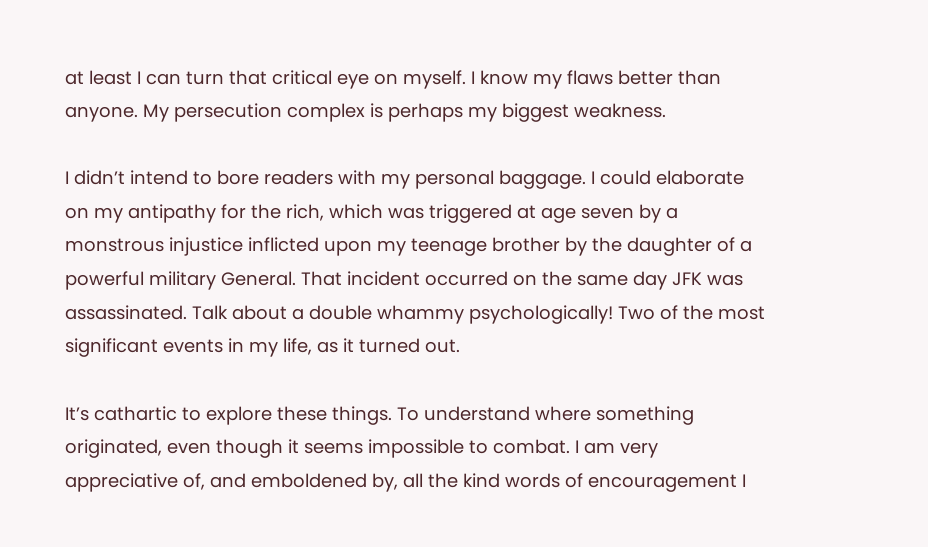at least I can turn that critical eye on myself. I know my flaws better than anyone. My persecution complex is perhaps my biggest weakness.

I didn’t intend to bore readers with my personal baggage. I could elaborate on my antipathy for the rich, which was triggered at age seven by a monstrous injustice inflicted upon my teenage brother by the daughter of a powerful military General. That incident occurred on the same day JFK was assassinated. Talk about a double whammy psychologically! Two of the most significant events in my life, as it turned out.

It’s cathartic to explore these things. To understand where something originated, even though it seems impossible to combat. I am very appreciative of, and emboldened by, all the kind words of encouragement I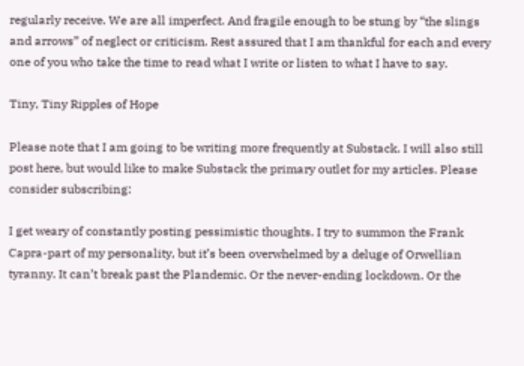regularly receive. We are all imperfect. And fragile enough to be stung by “the slings and arrows” of neglect or criticism. Rest assured that I am thankful for each and every one of you who take the time to read what I write or listen to what I have to say.

Tiny, Tiny Ripples of Hope

Please note that I am going to be writing more frequently at Substack. I will also still post here, but would like to make Substack the primary outlet for my articles. Please consider subscribing:

I get weary of constantly posting pessimistic thoughts. I try to summon the Frank Capra-part of my personality, but it’s been overwhelmed by a deluge of Orwellian tyranny. It can’t break past the Plandemic. Or the never-ending lockdown. Or the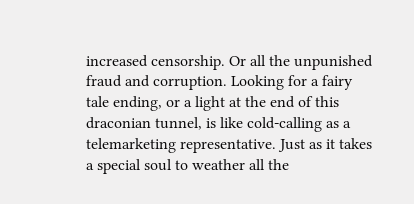increased censorship. Or all the unpunished fraud and corruption. Looking for a fairy tale ending, or a light at the end of this draconian tunnel, is like cold-calling as a telemarketing representative. Just as it takes a special soul to weather all the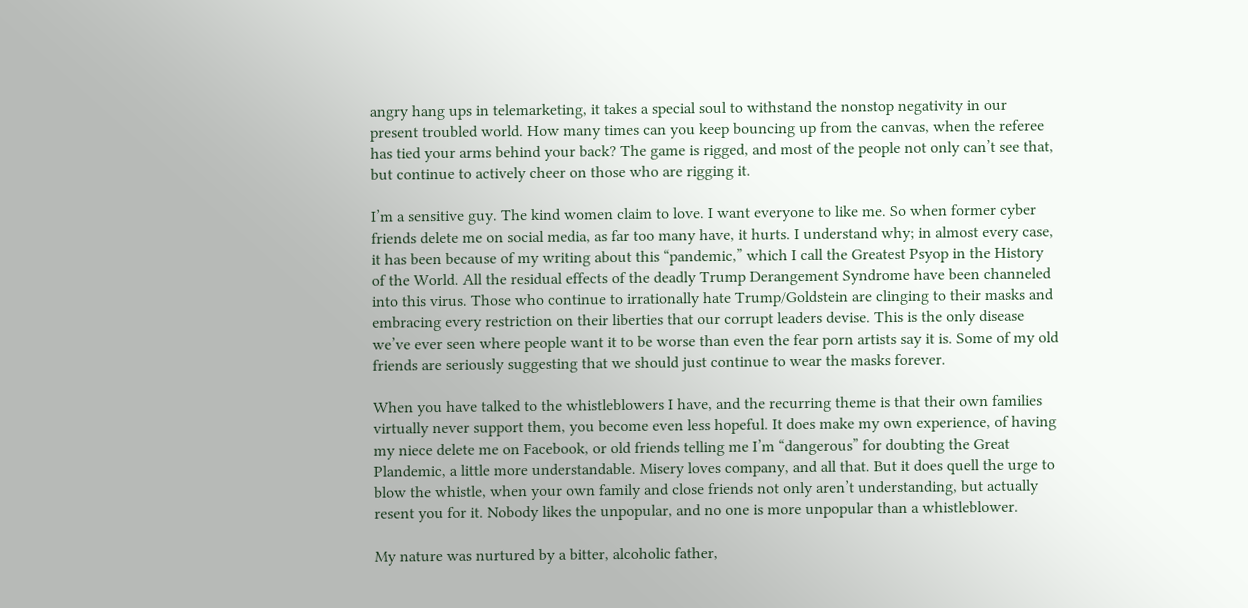angry hang ups in telemarketing, it takes a special soul to withstand the nonstop negativity in our present troubled world. How many times can you keep bouncing up from the canvas, when the referee has tied your arms behind your back? The game is rigged, and most of the people not only can’t see that, but continue to actively cheer on those who are rigging it.

I’m a sensitive guy. The kind women claim to love. I want everyone to like me. So when former cyber friends delete me on social media, as far too many have, it hurts. I understand why; in almost every case, it has been because of my writing about this “pandemic,” which I call the Greatest Psyop in the History of the World. All the residual effects of the deadly Trump Derangement Syndrome have been channeled into this virus. Those who continue to irrationally hate Trump/Goldstein are clinging to their masks and embracing every restriction on their liberties that our corrupt leaders devise. This is the only disease we’ve ever seen where people want it to be worse than even the fear porn artists say it is. Some of my old friends are seriously suggesting that we should just continue to wear the masks forever.

When you have talked to the whistleblowers I have, and the recurring theme is that their own families virtually never support them, you become even less hopeful. It does make my own experience, of having my niece delete me on Facebook, or old friends telling me I’m “dangerous” for doubting the Great Plandemic, a little more understandable. Misery loves company, and all that. But it does quell the urge to blow the whistle, when your own family and close friends not only aren’t understanding, but actually resent you for it. Nobody likes the unpopular, and no one is more unpopular than a whistleblower.

My nature was nurtured by a bitter, alcoholic father,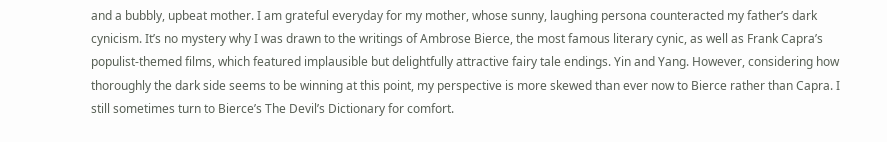and a bubbly, upbeat mother. I am grateful everyday for my mother, whose sunny, laughing persona counteracted my father’s dark cynicism. It’s no mystery why I was drawn to the writings of Ambrose Bierce, the most famous literary cynic, as well as Frank Capra’s populist-themed films, which featured implausible but delightfully attractive fairy tale endings. Yin and Yang. However, considering how thoroughly the dark side seems to be winning at this point, my perspective is more skewed than ever now to Bierce rather than Capra. I still sometimes turn to Bierce’s The Devil’s Dictionary for comfort.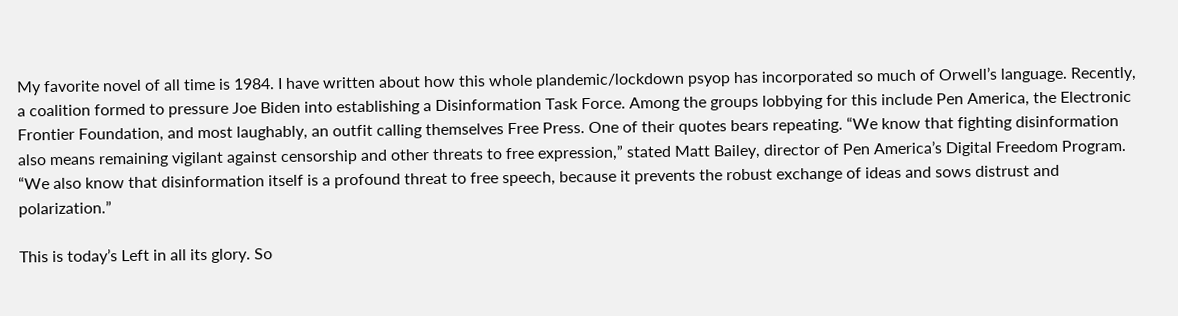My favorite novel of all time is 1984. I have written about how this whole plandemic/lockdown psyop has incorporated so much of Orwell’s language. Recently, a coalition formed to pressure Joe Biden into establishing a Disinformation Task Force. Among the groups lobbying for this include Pen America, the Electronic Frontier Foundation, and most laughably, an outfit calling themselves Free Press. One of their quotes bears repeating. “We know that fighting disinformation also means remaining vigilant against censorship and other threats to free expression,” stated Matt Bailey, director of Pen America’s Digital Freedom Program. “We also know that disinformation itself is a profound threat to free speech, because it prevents the robust exchange of ideas and sows distrust and polarization.”

This is today’s Left in all its glory. So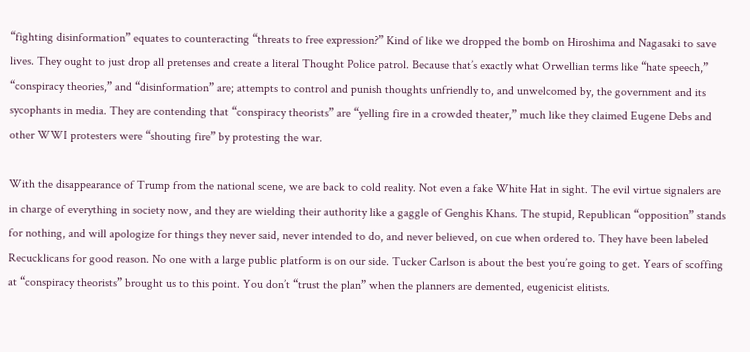“fighting disinformation” equates to counteracting “threats to free expression?” Kind of like we dropped the bomb on Hiroshima and Nagasaki to save lives. They ought to just drop all pretenses and create a literal Thought Police patrol. Because that’s exactly what Orwellian terms like “hate speech,” “conspiracy theories,” and “disinformation” are; attempts to control and punish thoughts unfriendly to, and unwelcomed by, the government and its sycophants in media. They are contending that “conspiracy theorists” are “yelling fire in a crowded theater,” much like they claimed Eugene Debs and other WWI protesters were “shouting fire” by protesting the war.

With the disappearance of Trump from the national scene, we are back to cold reality. Not even a fake White Hat in sight. The evil virtue signalers are in charge of everything in society now, and they are wielding their authority like a gaggle of Genghis Khans. The stupid, Republican “opposition” stands for nothing, and will apologize for things they never said, never intended to do, and never believed, on cue when ordered to. They have been labeled Recucklicans for good reason. No one with a large public platform is on our side. Tucker Carlson is about the best you’re going to get. Years of scoffing at “conspiracy theorists” brought us to this point. You don’t “trust the plan” when the planners are demented, eugenicist elitists.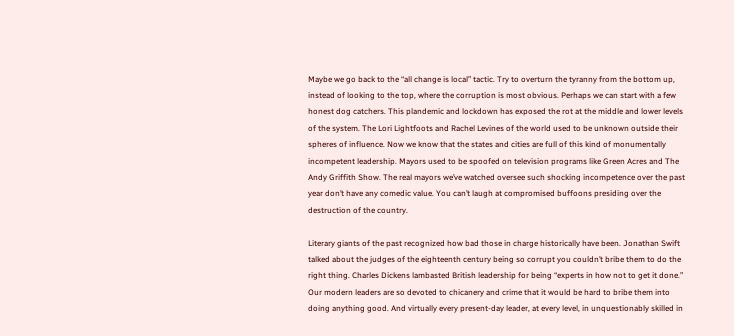Maybe we go back to the “all change is local” tactic. Try to overturn the tyranny from the bottom up, instead of looking to the top, where the corruption is most obvious. Perhaps we can start with a few honest dog catchers. This plandemic and lockdown has exposed the rot at the middle and lower levels of the system. The Lori Lightfoots and Rachel Levines of the world used to be unknown outside their spheres of influence. Now we know that the states and cities are full of this kind of monumentally incompetent leadership. Mayors used to be spoofed on television programs like Green Acres and The Andy Griffith Show. The real mayors we’ve watched oversee such shocking incompetence over the past year don’t have any comedic value. You can’t laugh at compromised buffoons presiding over the destruction of the country.

Literary giants of the past recognized how bad those in charge historically have been. Jonathan Swift talked about the judges of the eighteenth century being so corrupt you couldn’t bribe them to do the right thing. Charles Dickens lambasted British leadership for being “experts in how not to get it done.” Our modern leaders are so devoted to chicanery and crime that it would be hard to bribe them into doing anything good. And virtually every present-day leader, at every level, in unquestionably skilled in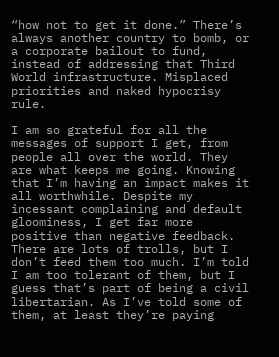“how not to get it done.” There’s always another country to bomb, or a corporate bailout to fund, instead of addressing that Third World infrastructure. Misplaced priorities and naked hypocrisy rule.

I am so grateful for all the messages of support I get, from people all over the world. They are what keeps me going. Knowing that I’m having an impact makes it all worthwhile. Despite my incessant complaining and default gloominess, I get far more positive than negative feedback. There are lots of trolls, but I don’t feed them too much. I’m told I am too tolerant of them, but I guess that’s part of being a civil libertarian. As I’ve told some of them, at least they’re paying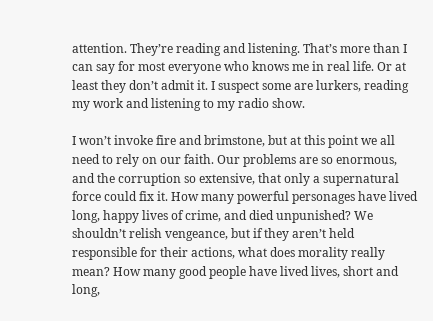attention. They’re reading and listening. That’s more than I can say for most everyone who knows me in real life. Or at least they don’t admit it. I suspect some are lurkers, reading my work and listening to my radio show.

I won’t invoke fire and brimstone, but at this point we all need to rely on our faith. Our problems are so enormous, and the corruption so extensive, that only a supernatural force could fix it. How many powerful personages have lived long, happy lives of crime, and died unpunished? We shouldn’t relish vengeance, but if they aren’t held responsible for their actions, what does morality really mean? How many good people have lived lives, short and long,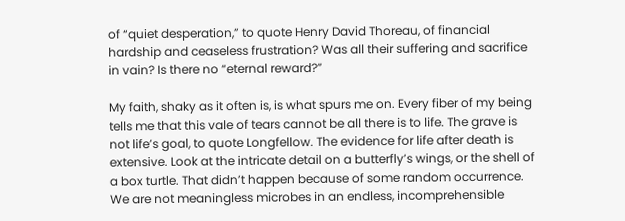of “quiet desperation,” to quote Henry David Thoreau, of financial hardship and ceaseless frustration? Was all their suffering and sacrifice in vain? Is there no “eternal reward?”

My faith, shaky as it often is, is what spurs me on. Every fiber of my being tells me that this vale of tears cannot be all there is to life. The grave is not life’s goal, to quote Longfellow. The evidence for life after death is extensive. Look at the intricate detail on a butterfly’s wings, or the shell of a box turtle. That didn’t happen because of some random occurrence. We are not meaningless microbes in an endless, incomprehensible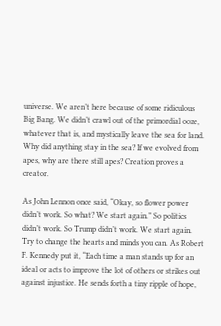universe. We aren’t here because of some ridiculous Big Bang. We didn’t crawl out of the primordial ooze, whatever that is, and mystically leave the sea for land. Why did anything stay in the sea? If we evolved from apes, why are there still apes? Creation proves a creator.

As John Lennon once said, “Okay, so flower power didn’t work. So what? We start again.” So politics didn’t work. So Trump didn’t work. We start again. Try to change the hearts and minds you can. As Robert F. Kennedy put it, “Each time a man stands up for an ideal or acts to improve the lot of others or strikes out against injustice. He sends forth a tiny ripple of hope,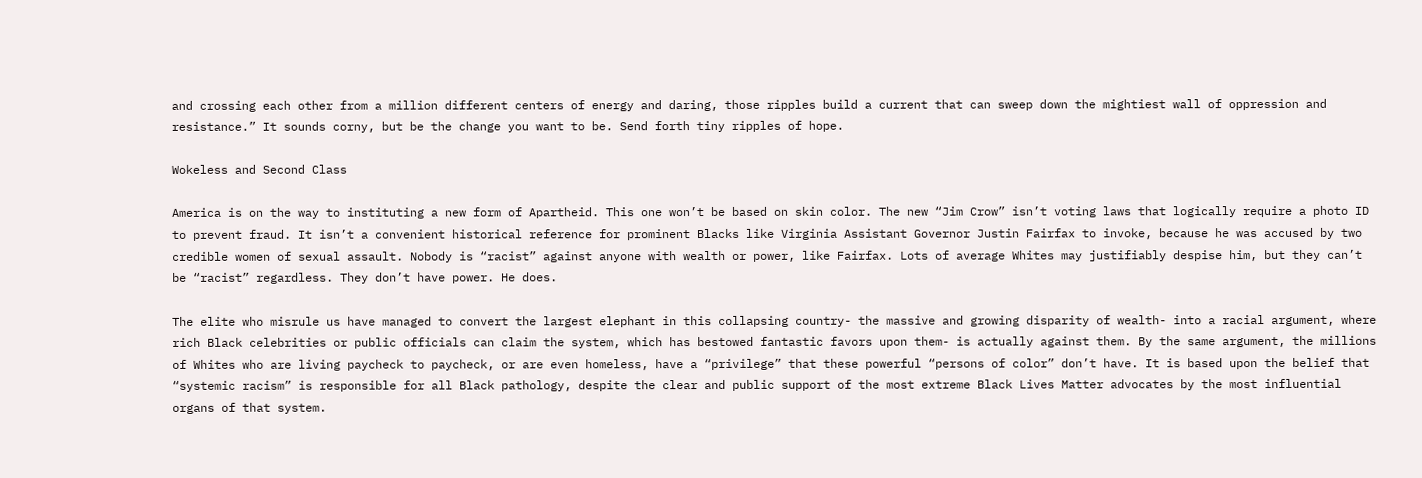and crossing each other from a million different centers of energy and daring, those ripples build a current that can sweep down the mightiest wall of oppression and resistance.” It sounds corny, but be the change you want to be. Send forth tiny ripples of hope.

Wokeless and Second Class

America is on the way to instituting a new form of Apartheid. This one won’t be based on skin color. The new “Jim Crow” isn’t voting laws that logically require a photo ID to prevent fraud. It isn’t a convenient historical reference for prominent Blacks like Virginia Assistant Governor Justin Fairfax to invoke, because he was accused by two credible women of sexual assault. Nobody is “racist” against anyone with wealth or power, like Fairfax. Lots of average Whites may justifiably despise him, but they can’t be “racist” regardless. They don’t have power. He does.

The elite who misrule us have managed to convert the largest elephant in this collapsing country- the massive and growing disparity of wealth- into a racial argument, where rich Black celebrities or public officials can claim the system, which has bestowed fantastic favors upon them- is actually against them. By the same argument, the millions of Whites who are living paycheck to paycheck, or are even homeless, have a “privilege” that these powerful “persons of color” don’t have. It is based upon the belief that “systemic racism” is responsible for all Black pathology, despite the clear and public support of the most extreme Black Lives Matter advocates by the most influential organs of that system.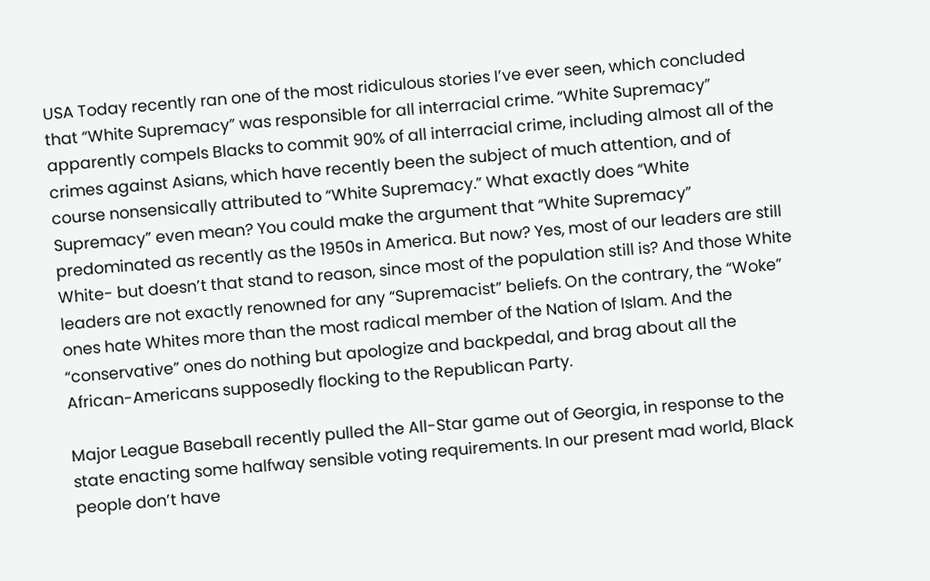USA Today recently ran one of the most ridiculous stories I’ve ever seen, which concluded that “White Supremacy” was responsible for all interracial crime. “White Supremacy” apparently compels Blacks to commit 90% of all interracial crime, including almost all of the crimes against Asians, which have recently been the subject of much attention, and of course nonsensically attributed to “White Supremacy.” What exactly does “White Supremacy” even mean? You could make the argument that “White Supremacy” predominated as recently as the 1950s in America. But now? Yes, most of our leaders are still White- but doesn’t that stand to reason, since most of the population still is? And those White leaders are not exactly renowned for any “Supremacist” beliefs. On the contrary, the “Woke” ones hate Whites more than the most radical member of the Nation of Islam. And the “conservative” ones do nothing but apologize and backpedal, and brag about all the African-Americans supposedly flocking to the Republican Party.

Major League Baseball recently pulled the All-Star game out of Georgia, in response to the state enacting some halfway sensible voting requirements. In our present mad world, Black people don’t have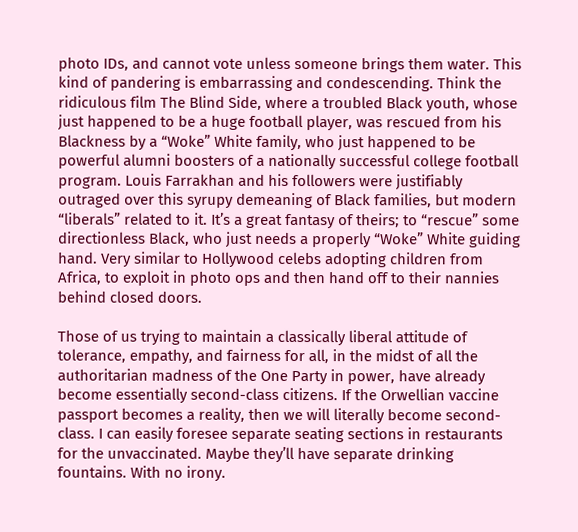photo IDs, and cannot vote unless someone brings them water. This kind of pandering is embarrassing and condescending. Think the ridiculous film The Blind Side, where a troubled Black youth, whose just happened to be a huge football player, was rescued from his Blackness by a “Woke” White family, who just happened to be powerful alumni boosters of a nationally successful college football program. Louis Farrakhan and his followers were justifiably outraged over this syrupy demeaning of Black families, but modern “liberals” related to it. It’s a great fantasy of theirs; to “rescue” some directionless Black, who just needs a properly “Woke” White guiding hand. Very similar to Hollywood celebs adopting children from Africa, to exploit in photo ops and then hand off to their nannies behind closed doors.

Those of us trying to maintain a classically liberal attitude of tolerance, empathy, and fairness for all, in the midst of all the authoritarian madness of the One Party in power, have already become essentially second-class citizens. If the Orwellian vaccine passport becomes a reality, then we will literally become second-class. I can easily foresee separate seating sections in restaurants for the unvaccinated. Maybe they’ll have separate drinking fountains. With no irony.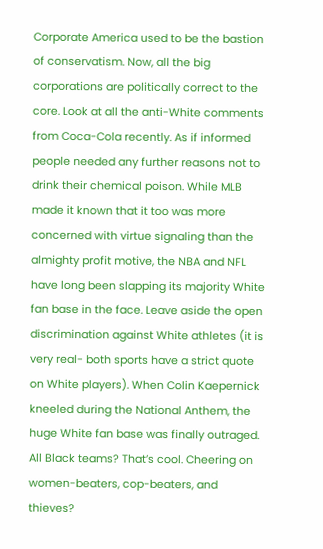Corporate America used to be the bastion of conservatism. Now, all the big corporations are politically correct to the core. Look at all the anti-White comments from Coca-Cola recently. As if informed people needed any further reasons not to drink their chemical poison. While MLB made it known that it too was more concerned with virtue signaling than the almighty profit motive, the NBA and NFL have long been slapping its majority White fan base in the face. Leave aside the open discrimination against White athletes (it is very real- both sports have a strict quote on White players). When Colin Kaepernick kneeled during the National Anthem, the huge White fan base was finally outraged. All Black teams? That’s cool. Cheering on women-beaters, cop-beaters, and thieves?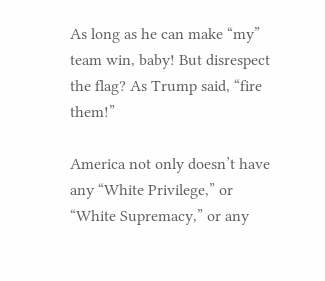As long as he can make “my” team win, baby! But disrespect the flag? As Trump said, “fire them!”

America not only doesn’t have any “White Privilege,” or “White Supremacy,” or any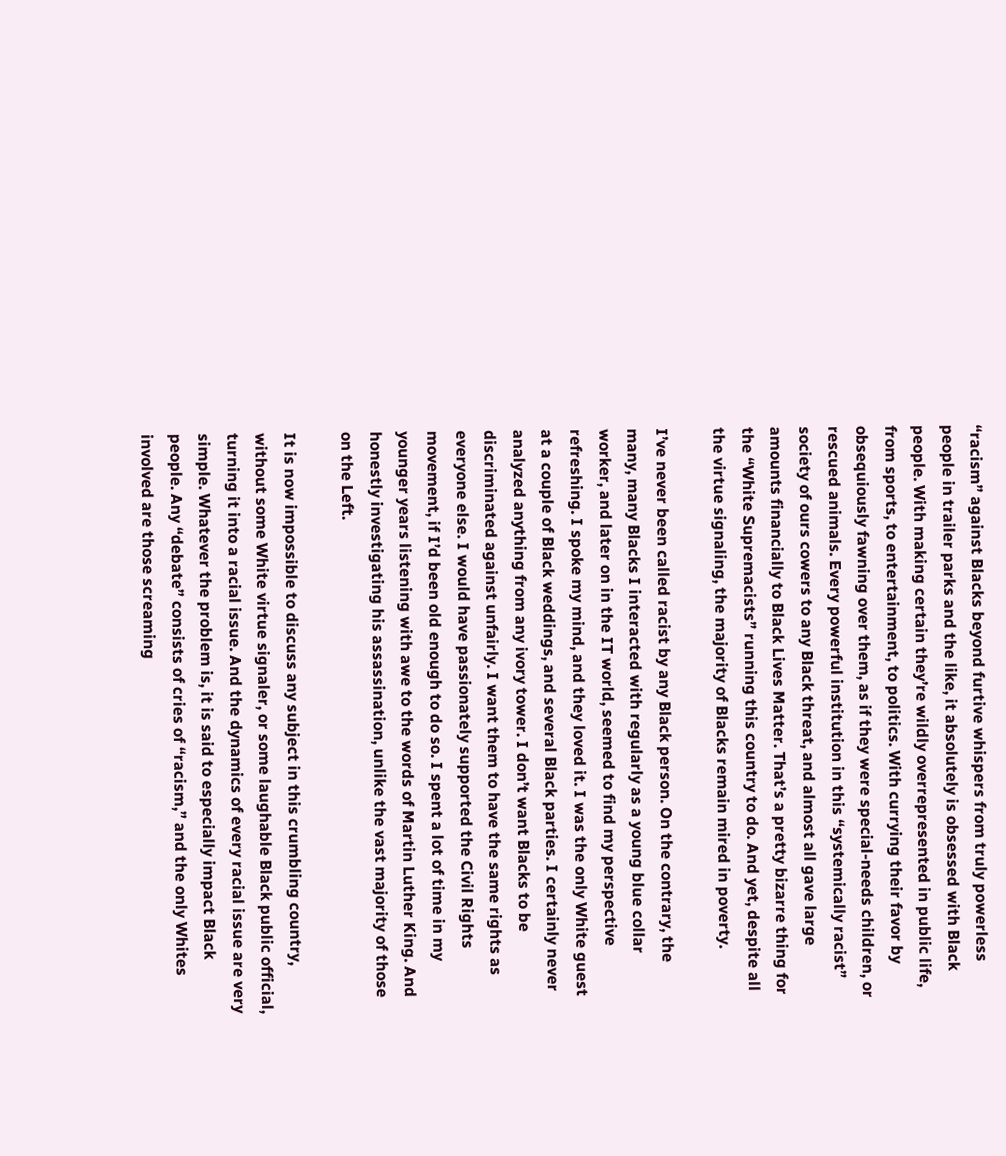“racism” against Blacks beyond furtive whispers from truly powerless people in trailer parks and the like, it absolutely is obsessed with Black people. With making certain they’re wildly overrepresented in public life, from sports, to entertainment, to politics. With currying their favor by obsequiously fawning over them, as if they were special-needs children, or rescued animals. Every powerful institution in this “systemically racist” society of ours cowers to any Black threat, and almost all gave large amounts financially to Black Lives Matter. That’s a pretty bizarre thing for the “White Supremacists” running this country to do. And yet, despite all the virtue signaling, the majority of Blacks remain mired in poverty.

I’ve never been called racist by any Black person. On the contrary, the many, many Blacks I interacted with regularly as a young blue collar worker, and later on in the IT world, seemed to find my perspective refreshing. I spoke my mind, and they loved it. I was the only White guest at a couple of Black weddings, and several Black parties. I certainly never analyzed anything from any ivory tower. I don’t want Blacks to be discriminated against unfairly. I want them to have the same rights as everyone else. I would have passionately supported the Civil Rights movement, if I’d been old enough to do so. I spent a lot of time in my younger years listening with awe to the words of Martin Luther King. And honestly investigating his assassination, unlike the vast majority of those on the Left.

It is now impossible to discuss any subject in this crumbling country, without some White virtue signaler, or some laughable Black public official, turning it into a racial issue. And the dynamics of every racial issue are very simple. Whatever the problem is, it is said to especially impact Black people. Any “debate” consists of cries of “racism,” and the only Whites involved are those screaming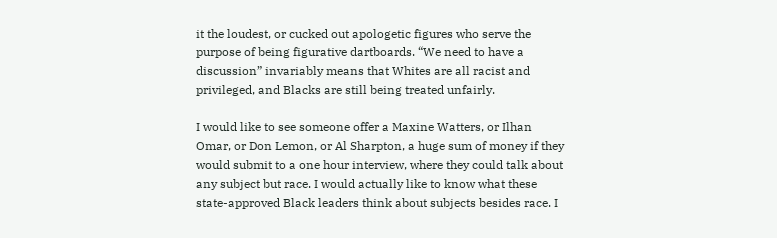it the loudest, or cucked out apologetic figures who serve the purpose of being figurative dartboards. “We need to have a discussion” invariably means that Whites are all racist and privileged, and Blacks are still being treated unfairly.

I would like to see someone offer a Maxine Watters, or Ilhan Omar, or Don Lemon, or Al Sharpton, a huge sum of money if they would submit to a one hour interview, where they could talk about any subject but race. I would actually like to know what these state-approved Black leaders think about subjects besides race. I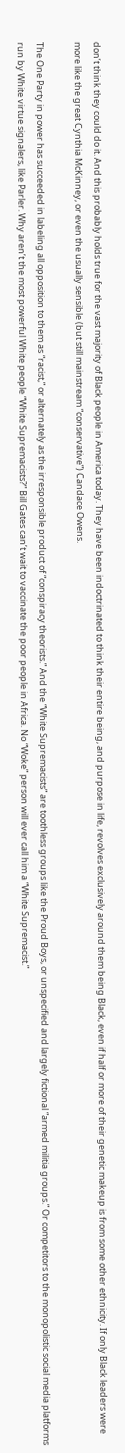don’t think they could do it. And this probably holds true for the vast majority of Black people in America today. They have been indoctrinated to think their entire being, and purpose in life, revolves exclusively around them being Black, even if half or more of their genetic makeup is from some other ethnicity. If only Black leaders were more like the great Cynthia McKinney, or even the usually sensible (but still mainstream “conservative”) Candace Owens.

The One Party in power has succeeded in labeling all opposition to them as “racist,” or alternately as the irresponsible product of “conspiracy theorists.” And the “White Supremacists” are toothless groups like the Proud Boys, or unspecified and largely fictional “armed militia groups.” Or competitors to the monopolistic social media platforms run by White virtue signalers, like Parler. Why aren’t the most powerful White people “White Supremacists?” Bill Gates can’t wait to vaccinate the poor people in Africa. No “Woke” person will ever call him a “White Supremacist.”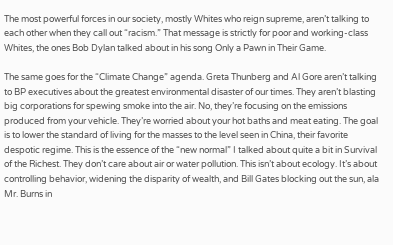The most powerful forces in our society, mostly Whites who reign supreme, aren’t talking to each other when they call out “racism.” That message is strictly for poor and working-class Whites, the ones Bob Dylan talked about in his song Only a Pawn in Their Game.

The same goes for the “Climate Change” agenda. Greta Thunberg and Al Gore aren’t talking to BP executives about the greatest environmental disaster of our times. They aren’t blasting big corporations for spewing smoke into the air. No, they’re focusing on the emissions produced from your vehicle. They’re worried about your hot baths and meat eating. The goal is to lower the standard of living for the masses to the level seen in China, their favorite despotic regime. This is the essence of the “new normal” I talked about quite a bit in Survival of the Richest. They don’t care about air or water pollution. This isn’t about ecology. It’s about controlling behavior, widening the disparity of wealth, and Bill Gates blocking out the sun, ala Mr. Burns in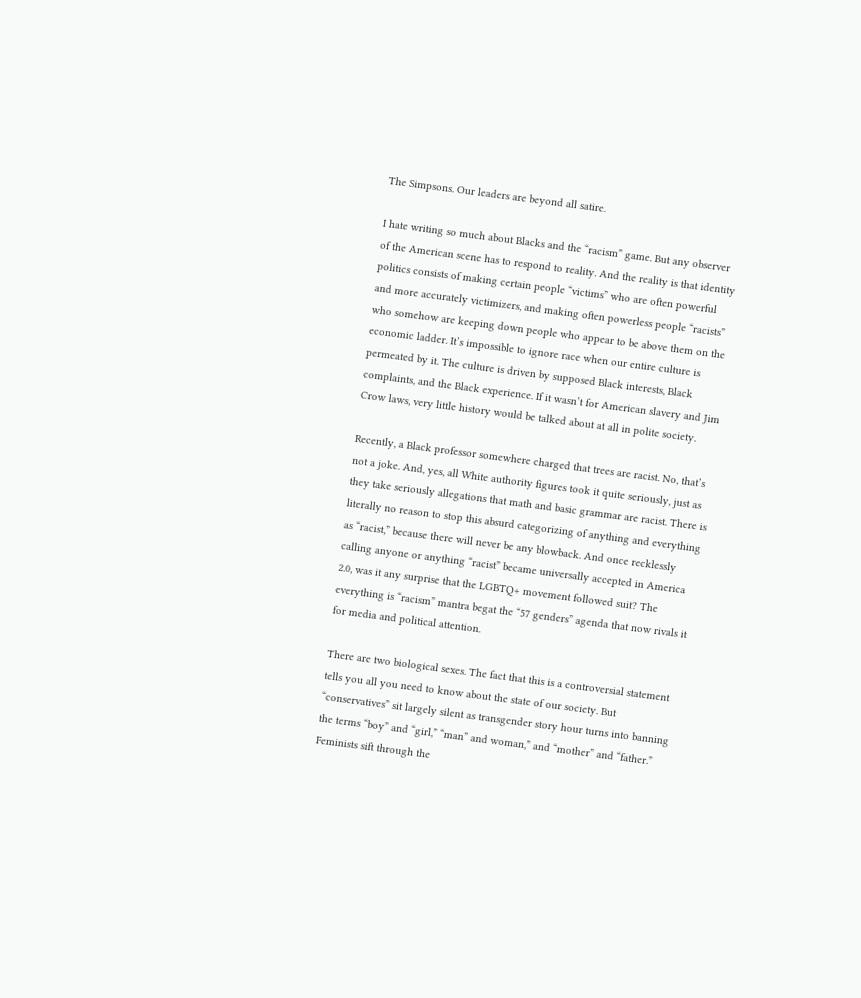The Simpsons. Our leaders are beyond all satire.

I hate writing so much about Blacks and the “racism” game. But any observer of the American scene has to respond to reality. And the reality is that identity politics consists of making certain people “victims” who are often powerful and more accurately victimizers, and making often powerless people “racists” who somehow are keeping down people who appear to be above them on the economic ladder. It’s impossible to ignore race when our entire culture is permeated by it. The culture is driven by supposed Black interests, Black complaints, and the Black experience. If it wasn’t for American slavery and Jim Crow laws, very little history would be talked about at all in polite society.

Recently, a Black professor somewhere charged that trees are racist. No, that’s not a joke. And, yes, all White authority figures took it quite seriously, just as they take seriously allegations that math and basic grammar are racist. There is literally no reason to stop this absurd categorizing of anything and everything as “racist,” because there will never be any blowback. And once recklessly calling anyone or anything “racist” became universally accepted in America 2.0, was it any surprise that the LGBTQ+ movement followed suit? The everything is “racism” mantra begat the “57 genders” agenda that now rivals it for media and political attention.

There are two biological sexes. The fact that this is a controversial statement tells you all you need to know about the state of our society. But “conservatives” sit largely silent as transgender story hour turns into banning the terms “boy” and “girl,” “man” and woman,” and “mother” and “father.” Feminists sift through the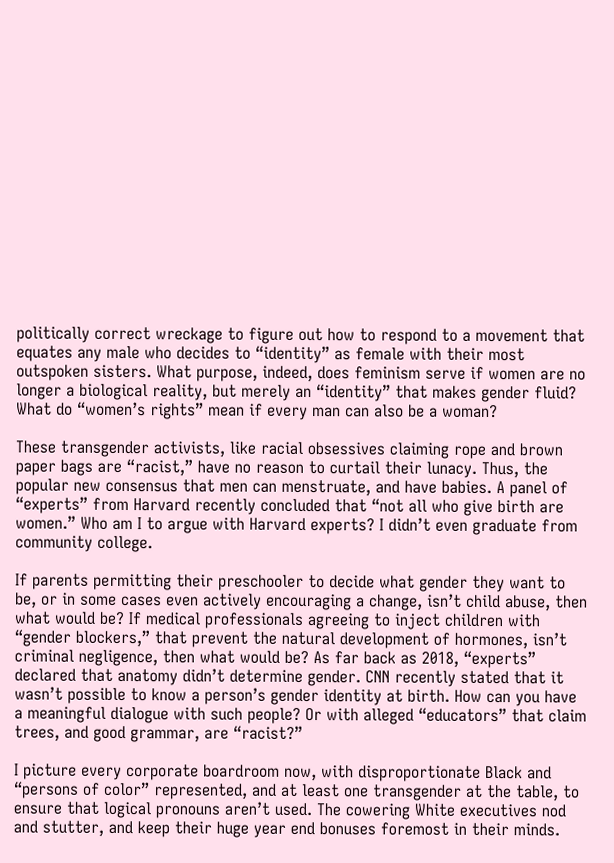politically correct wreckage to figure out how to respond to a movement that equates any male who decides to “identity” as female with their most outspoken sisters. What purpose, indeed, does feminism serve if women are no longer a biological reality, but merely an “identity” that makes gender fluid? What do “women’s rights” mean if every man can also be a woman?

These transgender activists, like racial obsessives claiming rope and brown paper bags are “racist,” have no reason to curtail their lunacy. Thus, the popular new consensus that men can menstruate, and have babies. A panel of “experts” from Harvard recently concluded that “not all who give birth are women.” Who am I to argue with Harvard experts? I didn’t even graduate from community college.

If parents permitting their preschooler to decide what gender they want to be, or in some cases even actively encouraging a change, isn’t child abuse, then what would be? If medical professionals agreeing to inject children with “gender blockers,” that prevent the natural development of hormones, isn’t criminal negligence, then what would be? As far back as 2018, “experts” declared that anatomy didn’t determine gender. CNN recently stated that it wasn’t possible to know a person’s gender identity at birth. How can you have a meaningful dialogue with such people? Or with alleged “educators” that claim trees, and good grammar, are “racist?”

I picture every corporate boardroom now, with disproportionate Black and “persons of color” represented, and at least one transgender at the table, to ensure that logical pronouns aren’t used. The cowering White executives nod and stutter, and keep their huge year end bonuses foremost in their minds.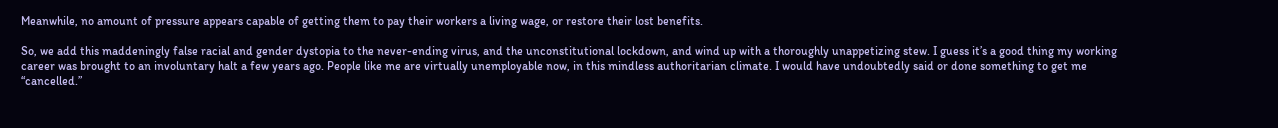Meanwhile, no amount of pressure appears capable of getting them to pay their workers a living wage, or restore their lost benefits.

So, we add this maddeningly false racial and gender dystopia to the never-ending virus, and the unconstitutional lockdown, and wind up with a thoroughly unappetizing stew. I guess it’s a good thing my working career was brought to an involuntary halt a few years ago. People like me are virtually unemployable now, in this mindless authoritarian climate. I would have undoubtedly said or done something to get me “cancelled.”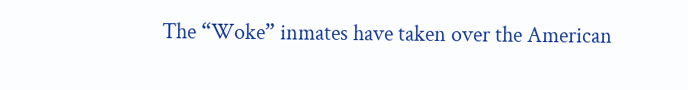The “Woke” inmates have taken over the American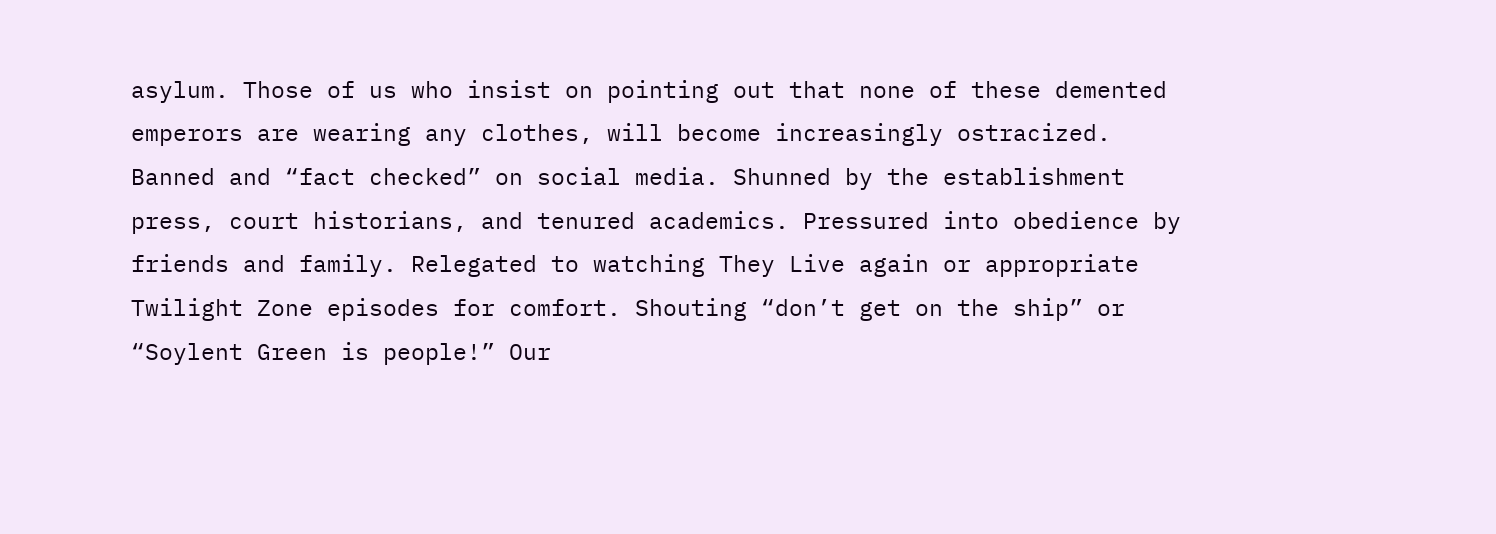asylum. Those of us who insist on pointing out that none of these demented emperors are wearing any clothes, will become increasingly ostracized. Banned and “fact checked” on social media. Shunned by the establishment press, court historians, and tenured academics. Pressured into obedience by friends and family. Relegated to watching They Live again or appropriate Twilight Zone episodes for comfort. Shouting “don’t get on the ship” or “Soylent Green is people!” Our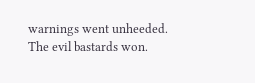warnings went unheeded. The evil bastards won.